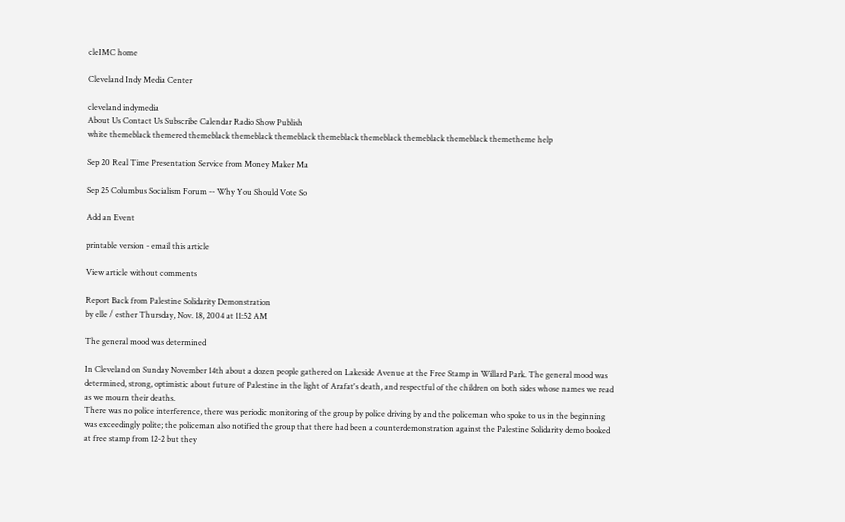cleIMC home

Cleveland Indy Media Center

cleveland indymedia
About Us Contact Us Subscribe Calendar Radio Show Publish
white themeblack themered themeblack themeblack themeblack themeblack themeblack themeblack themeblack themetheme help

Sep 20 Real Time Presentation Service from Money Maker Ma

Sep 25 Columbus Socialism Forum -- Why You Should Vote So

Add an Event

printable version - email this article

View article without comments

Report Back from Palestine Solidarity Demonstration
by elle / esther Thursday, Nov. 18, 2004 at 11:52 AM

The general mood was determined

In Cleveland on Sunday November 14th about a dozen people gathered on Lakeside Avenue at the Free Stamp in Willard Park. The general mood was determined, strong, optimistic about future of Palestine in the light of Arafat's death, and respectful of the children on both sides whose names we read as we mourn their deaths.
There was no police interference, there was periodic monitoring of the group by police driving by and the policeman who spoke to us in the beginning was exceedingly polite; the policeman also notified the group that there had been a counterdemonstration against the Palestine Solidarity demo booked at free stamp from 12-2 but they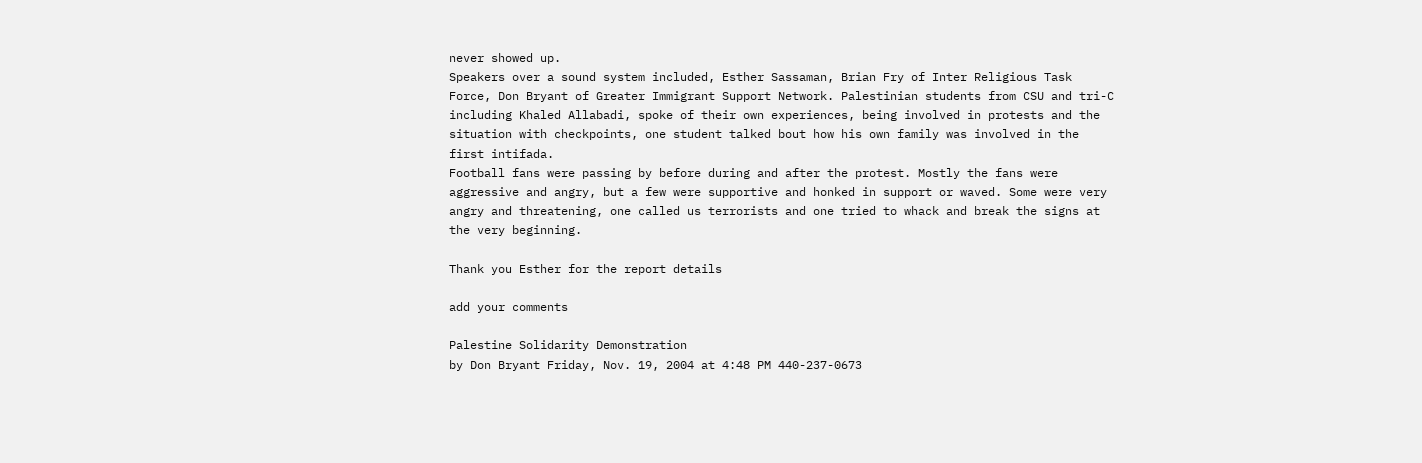never showed up.
Speakers over a sound system included, Esther Sassaman, Brian Fry of Inter Religious Task Force, Don Bryant of Greater Immigrant Support Network. Palestinian students from CSU and tri-C including Khaled Allabadi, spoke of their own experiences, being involved in protests and the situation with checkpoints, one student talked bout how his own family was involved in the first intifada.
Football fans were passing by before during and after the protest. Mostly the fans were aggressive and angry, but a few were supportive and honked in support or waved. Some were very angry and threatening, one called us terrorists and one tried to whack and break the signs at the very beginning.

Thank you Esther for the report details

add your comments

Palestine Solidarity Demonstration
by Don Bryant Friday, Nov. 19, 2004 at 4:48 PM 440-237-0673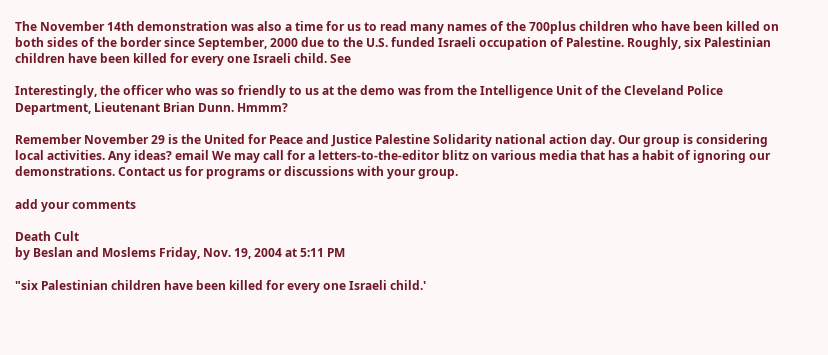The November 14th demonstration was also a time for us to read many names of the 700plus children who have been killed on both sides of the border since September, 2000 due to the U.S. funded Israeli occupation of Palestine. Roughly, six Palestinian children have been killed for every one Israeli child. See

Interestingly, the officer who was so friendly to us at the demo was from the Intelligence Unit of the Cleveland Police Department, Lieutenant Brian Dunn. Hmmm?

Remember November 29 is the United for Peace and Justice Palestine Solidarity national action day. Our group is considering local activities. Any ideas? email We may call for a letters-to-the-editor blitz on various media that has a habit of ignoring our demonstrations. Contact us for programs or discussions with your group.

add your comments

Death Cult
by Beslan and Moslems Friday, Nov. 19, 2004 at 5:11 PM

"six Palestinian children have been killed for every one Israeli child.'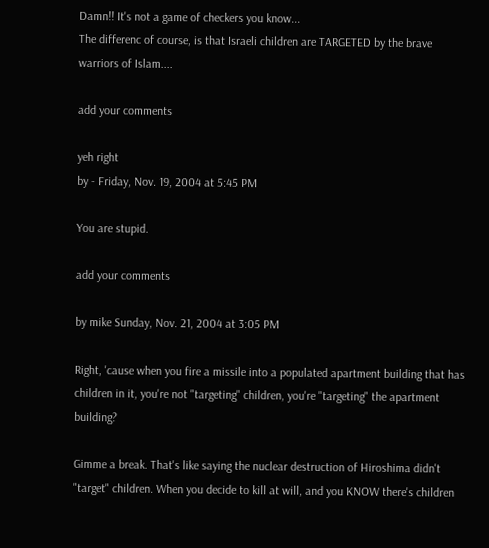Damn!! It's not a game of checkers you know...
The differenc of course, is that Israeli children are TARGETED by the brave warriors of Islam....

add your comments

yeh right
by - Friday, Nov. 19, 2004 at 5:45 PM

You are stupid.

add your comments

by mike Sunday, Nov. 21, 2004 at 3:05 PM

Right, 'cause when you fire a missile into a populated apartment building that has children in it, you're not "targeting" children, you're "targeting" the apartment building?

Gimme a break. That's like saying the nuclear destruction of Hiroshima didn't "target" children. When you decide to kill at will, and you KNOW there's children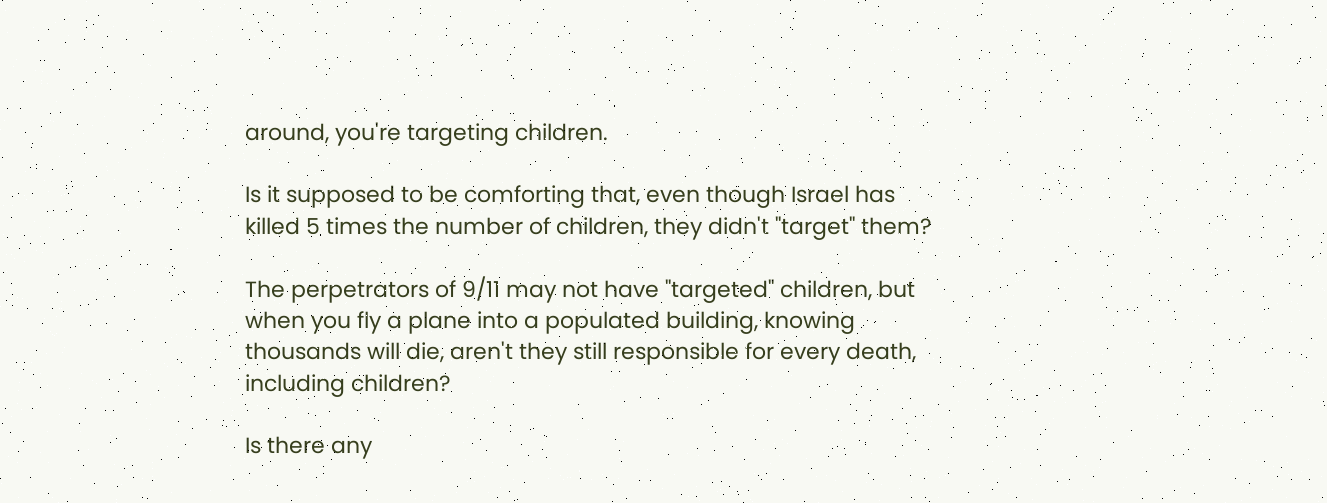around, you're targeting children.

Is it supposed to be comforting that, even though Israel has killed 5 times the number of children, they didn't "target" them?

The perpetrators of 9/11 may not have "targeted" children, but when you fly a plane into a populated building, knowing thousands will die, aren't they still responsible for every death, including children?

Is there any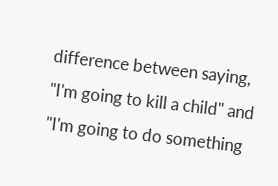difference between saying, "I'm going to kill a child" and "I'm going to do something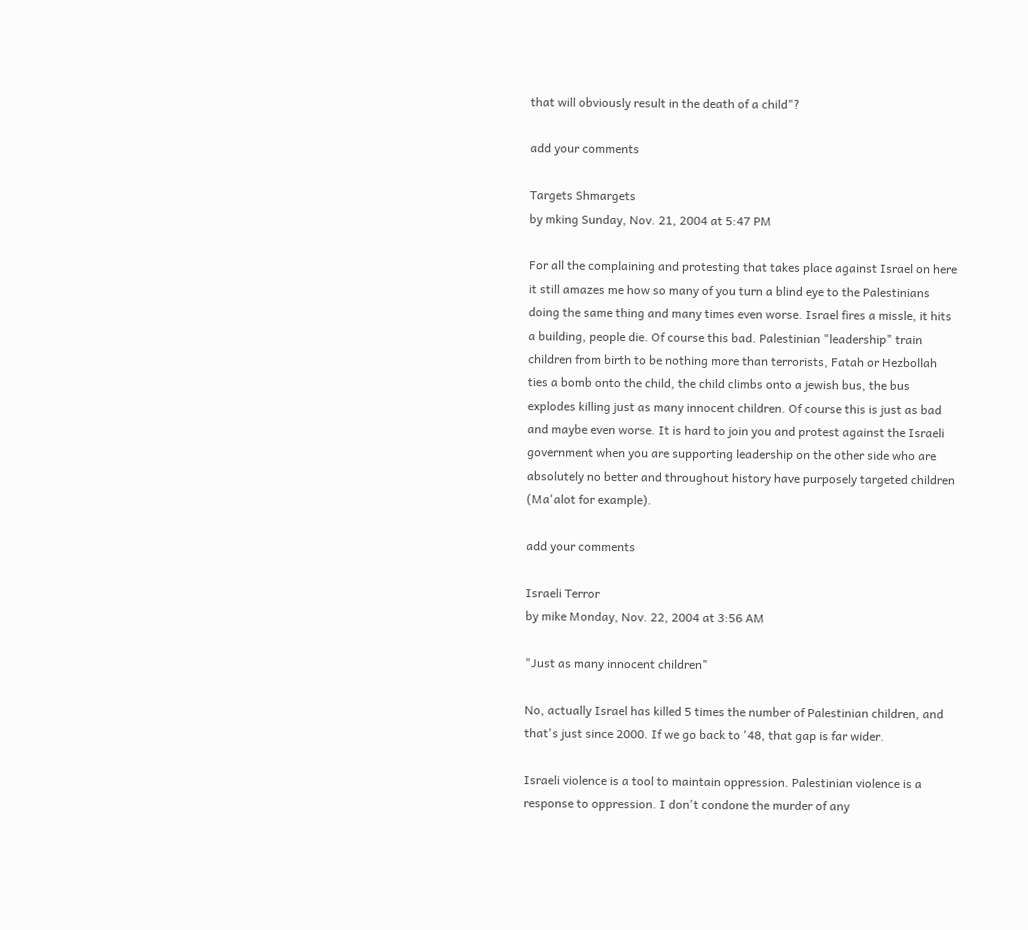that will obviously result in the death of a child"?

add your comments

Targets Shmargets
by mking Sunday, Nov. 21, 2004 at 5:47 PM

For all the complaining and protesting that takes place against Israel on here it still amazes me how so many of you turn a blind eye to the Palestinians doing the same thing and many times even worse. Israel fires a missle, it hits a building, people die. Of course this bad. Palestinian "leadership" train children from birth to be nothing more than terrorists, Fatah or Hezbollah ties a bomb onto the child, the child climbs onto a jewish bus, the bus explodes killing just as many innocent children. Of course this is just as bad and maybe even worse. It is hard to join you and protest against the Israeli government when you are supporting leadership on the other side who are absolutely no better and throughout history have purposely targeted children (Ma'alot for example).

add your comments

Israeli Terror
by mike Monday, Nov. 22, 2004 at 3:56 AM

"Just as many innocent children"

No, actually Israel has killed 5 times the number of Palestinian children, and that's just since 2000. If we go back to '48, that gap is far wider.

Israeli violence is a tool to maintain oppression. Palestinian violence is a response to oppression. I don't condone the murder of any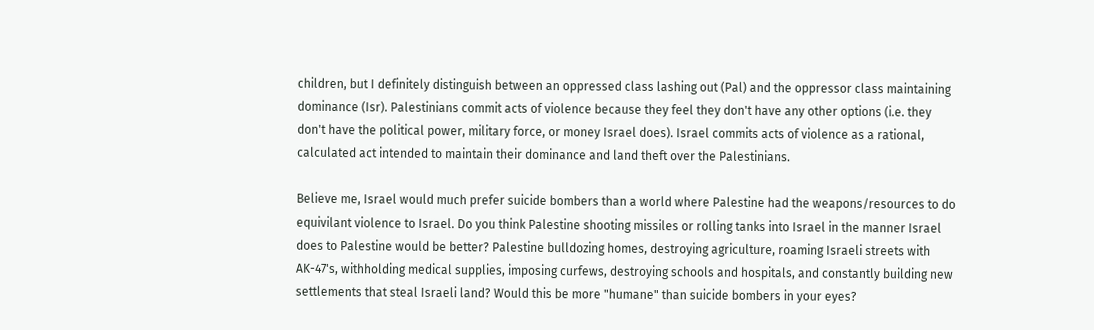children, but I definitely distinguish between an oppressed class lashing out (Pal) and the oppressor class maintaining dominance (Isr). Palestinians commit acts of violence because they feel they don't have any other options (i.e. they don't have the political power, military force, or money Israel does). Israel commits acts of violence as a rational, calculated act intended to maintain their dominance and land theft over the Palestinians.

Believe me, Israel would much prefer suicide bombers than a world where Palestine had the weapons/resources to do equivilant violence to Israel. Do you think Palestine shooting missiles or rolling tanks into Israel in the manner Israel does to Palestine would be better? Palestine bulldozing homes, destroying agriculture, roaming Israeli streets with AK-47's, withholding medical supplies, imposing curfews, destroying schools and hospitals, and constantly building new settlements that steal Israeli land? Would this be more "humane" than suicide bombers in your eyes?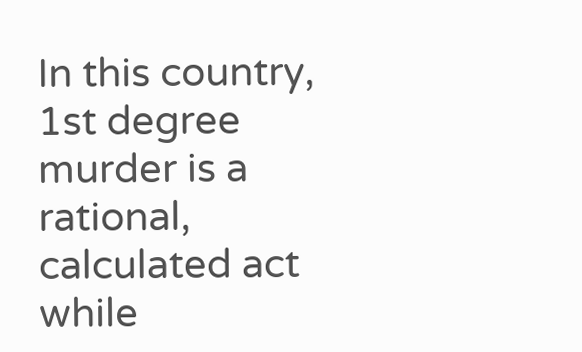In this country, 1st degree murder is a rational, calculated act while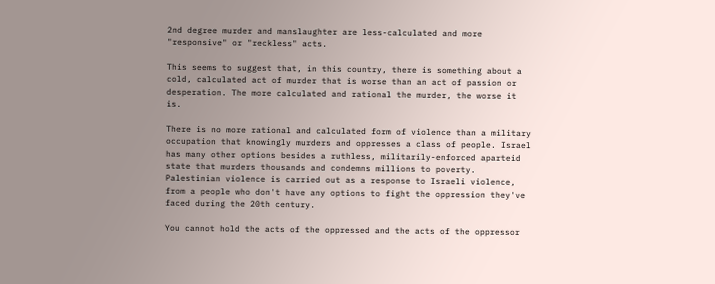2nd degree murder and manslaughter are less-calculated and more "responsive" or "reckless" acts.

This seems to suggest that, in this country, there is something about a cold, calculated act of murder that is worse than an act of passion or desperation. The more calculated and rational the murder, the worse it is.

There is no more rational and calculated form of violence than a military occupation that knowingly murders and oppresses a class of people. Israel has many other options besides a ruthless, militarily-enforced aparteid state that murders thousands and condemns millions to poverty. Palestinian violence is carried out as a response to Israeli violence, from a people who don't have any options to fight the oppression they've faced during the 20th century.

You cannot hold the acts of the oppressed and the acts of the oppressor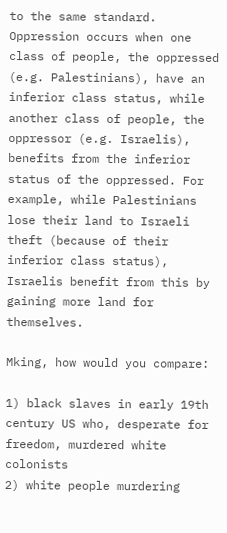to the same standard. Oppression occurs when one class of people, the oppressed (e.g. Palestinians), have an inferior class status, while another class of people, the oppressor (e.g. Israelis), benefits from the inferior status of the oppressed. For example, while Palestinians lose their land to Israeli theft (because of their inferior class status), Israelis benefit from this by gaining more land for themselves.

Mking, how would you compare:

1) black slaves in early 19th century US who, desperate for freedom, murdered white colonists
2) white people murdering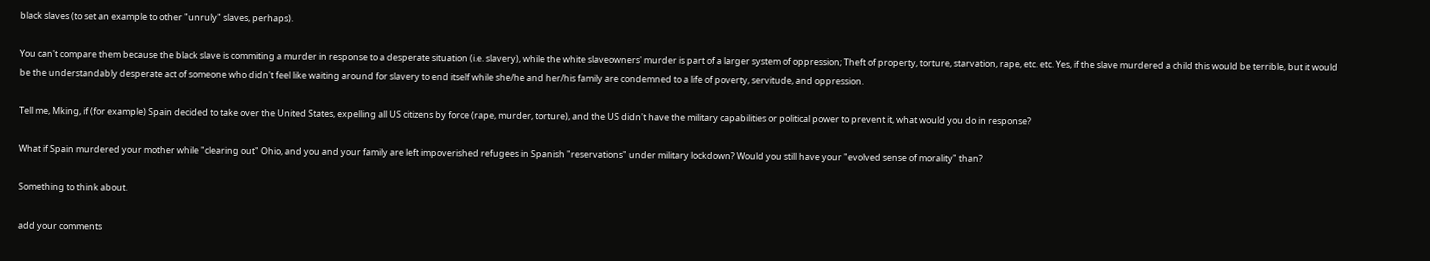black slaves (to set an example to other "unruly" slaves, perhaps).

You can't compare them because the black slave is commiting a murder in response to a desperate situation (i.e. slavery), while the white slaveowners' murder is part of a larger system of oppression; Theft of property, torture, starvation, rape, etc. etc. Yes, if the slave murdered a child this would be terrible, but it would be the understandably desperate act of someone who didn't feel like waiting around for slavery to end itself while she/he and her/his family are condemned to a life of poverty, servitude, and oppression.

Tell me, Mking, if (for example) Spain decided to take over the United States, expelling all US citizens by force (rape, murder, torture), and the US didn't have the military capabilities or political power to prevent it, what would you do in response?

What if Spain murdered your mother while "clearing out" Ohio, and you and your family are left impoverished refugees in Spanish "reservations" under military lockdown? Would you still have your "evolved sense of morality" than?

Something to think about.

add your comments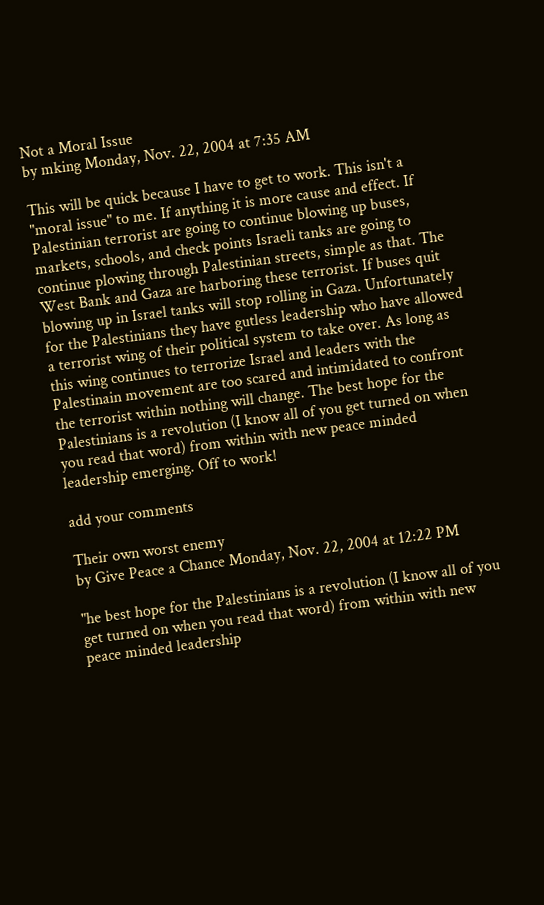Not a Moral Issue
by mking Monday, Nov. 22, 2004 at 7:35 AM

This will be quick because I have to get to work. This isn't a "moral issue" to me. If anything it is more cause and effect. If Palestinian terrorist are going to continue blowing up buses, markets, schools, and check points Israeli tanks are going to continue plowing through Palestinian streets, simple as that. The West Bank and Gaza are harboring these terrorist. If buses quit blowing up in Israel tanks will stop rolling in Gaza. Unfortunately for the Palestinians they have gutless leadership who have allowed a terrorist wing of their political system to take over. As long as this wing continues to terrorize Israel and leaders with the Palestinain movement are too scared and intimidated to confront the terrorist within nothing will change. The best hope for the Palestinians is a revolution (I know all of you get turned on when you read that word) from within with new peace minded leadership emerging. Off to work!

add your comments

Their own worst enemy
by Give Peace a Chance Monday, Nov. 22, 2004 at 12:22 PM

"he best hope for the Palestinians is a revolution (I know all of you get turned on when you read that word) from within with new peace minded leadership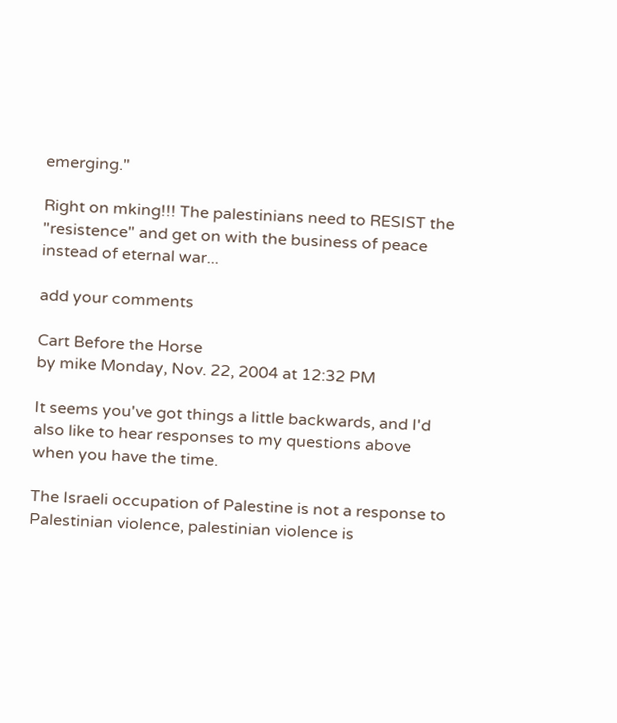emerging."

Right on mking!!! The palestinians need to RESIST the "resistence" and get on with the business of peace instead of eternal war...

add your comments

Cart Before the Horse
by mike Monday, Nov. 22, 2004 at 12:32 PM

It seems you've got things a little backwards, and I'd also like to hear responses to my questions above when you have the time.

The Israeli occupation of Palestine is not a response to Palestinian violence, palestinian violence is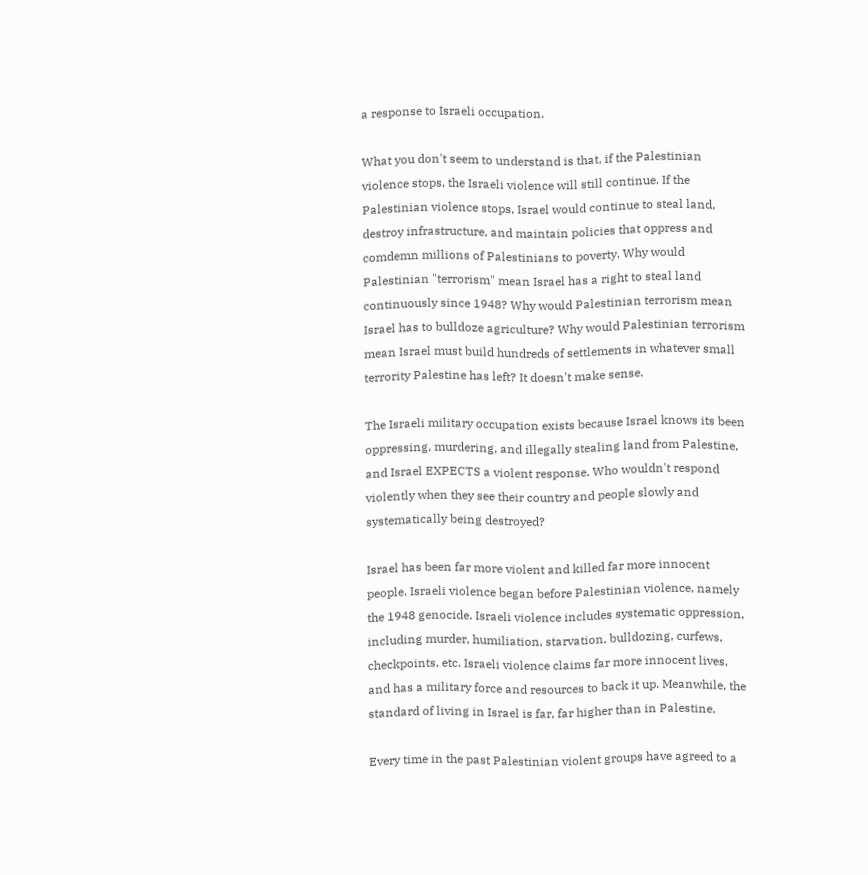a response to Israeli occupation.

What you don't seem to understand is that, if the Palestinian violence stops, the Israeli violence will still continue. If the Palestinian violence stops, Israel would continue to steal land, destroy infrastructure, and maintain policies that oppress and comdemn millions of Palestinians to poverty. Why would Palestinian "terrorism" mean Israel has a right to steal land continuously since 1948? Why would Palestinian terrorism mean Israel has to bulldoze agriculture? Why would Palestinian terrorism mean Israel must build hundreds of settlements in whatever small terrority Palestine has left? It doesn't make sense.

The Israeli military occupation exists because Israel knows its been oppressing, murdering, and illegally stealing land from Palestine, and Israel EXPECTS a violent response. Who wouldn't respond violently when they see their country and people slowly and systematically being destroyed?

Israel has been far more violent and killed far more innocent people. Israeli violence began before Palestinian violence, namely the 1948 genocide. Israeli violence includes systematic oppression, including murder, humiliation, starvation, bulldozing, curfews, checkpoints, etc. Israeli violence claims far more innocent lives, and has a military force and resources to back it up. Meanwhile, the standard of living in Israel is far, far higher than in Palestine.

Every time in the past Palestinian violent groups have agreed to a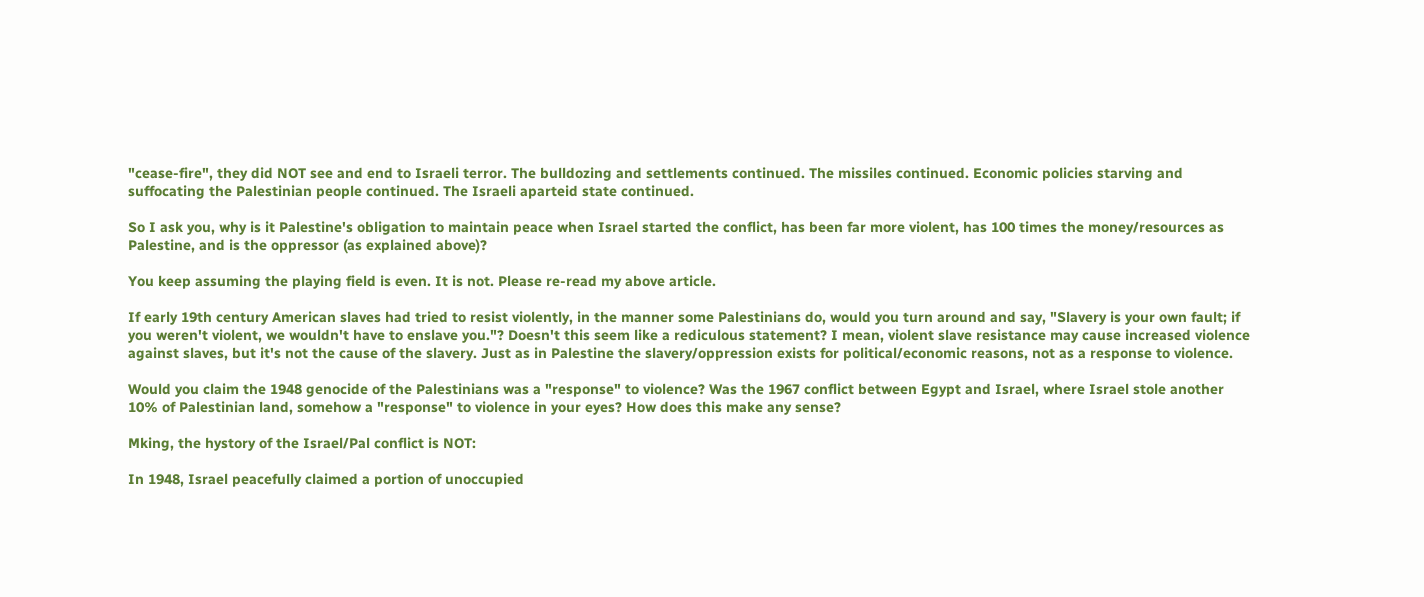"cease-fire", they did NOT see and end to Israeli terror. The bulldozing and settlements continued. The missiles continued. Economic policies starving and suffocating the Palestinian people continued. The Israeli aparteid state continued.

So I ask you, why is it Palestine's obligation to maintain peace when Israel started the conflict, has been far more violent, has 100 times the money/resources as Palestine, and is the oppressor (as explained above)?

You keep assuming the playing field is even. It is not. Please re-read my above article.

If early 19th century American slaves had tried to resist violently, in the manner some Palestinians do, would you turn around and say, "Slavery is your own fault; if you weren't violent, we wouldn't have to enslave you."? Doesn't this seem like a rediculous statement? I mean, violent slave resistance may cause increased violence against slaves, but it's not the cause of the slavery. Just as in Palestine the slavery/oppression exists for political/economic reasons, not as a response to violence.

Would you claim the 1948 genocide of the Palestinians was a "response" to violence? Was the 1967 conflict between Egypt and Israel, where Israel stole another 10% of Palestinian land, somehow a "response" to violence in your eyes? How does this make any sense?

Mking, the hystory of the Israel/Pal conflict is NOT:

In 1948, Israel peacefully claimed a portion of unoccupied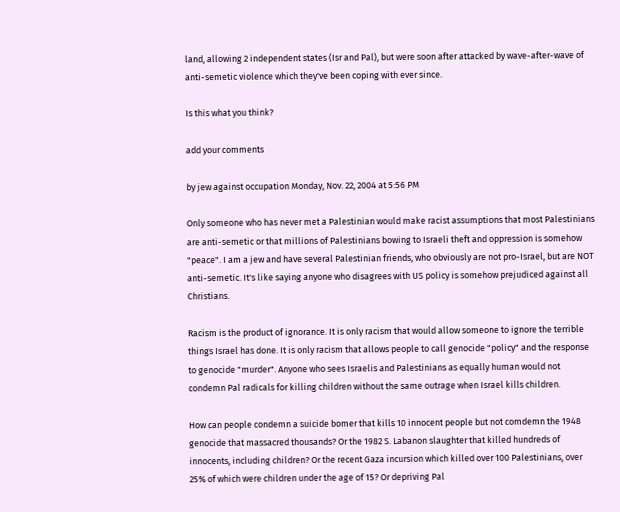land, allowing 2 independent states (Isr and Pal), but were soon after attacked by wave-after-wave of anti-semetic violence which they've been coping with ever since.

Is this what you think?

add your comments

by jew against occupation Monday, Nov. 22, 2004 at 5:56 PM

Only someone who has never met a Palestinian would make racist assumptions that most Palestinians are anti-semetic or that millions of Palestinians bowing to Israeli theft and oppression is somehow "peace". I am a jew and have several Palestinian friends, who obviously are not pro-Israel, but are NOT anti-semetic. It's like saying anyone who disagrees with US policy is somehow prejudiced against all Christians.

Racism is the product of ignorance. It is only racism that would allow someone to ignore the terrible things Israel has done. It is only racism that allows people to call genocide "policy" and the response to genocide "murder". Anyone who sees Israelis and Palestinians as equally human would not condemn Pal radicals for killing children without the same outrage when Israel kills children.

How can people condemn a suicide bomer that kills 10 innocent people but not comdemn the 1948 genocide that massacred thousands? Or the 1982 S. Labanon slaughter that killed hundreds of innocents, including children? Or the recent Gaza incursion which killed over 100 Palestinians, over 25% of which were children under the age of 15? Or depriving Pal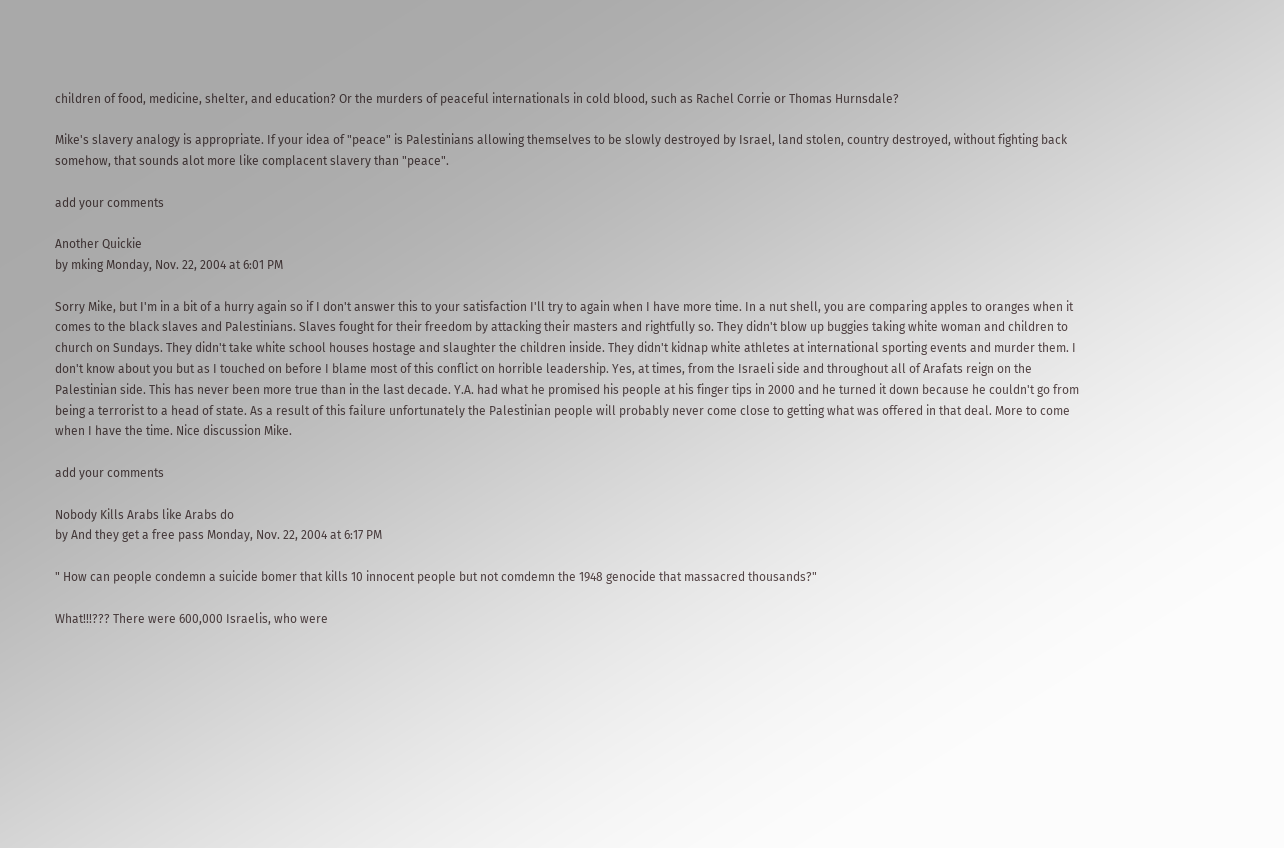children of food, medicine, shelter, and education? Or the murders of peaceful internationals in cold blood, such as Rachel Corrie or Thomas Hurnsdale?

Mike's slavery analogy is appropriate. If your idea of "peace" is Palestinians allowing themselves to be slowly destroyed by Israel, land stolen, country destroyed, without fighting back somehow, that sounds alot more like complacent slavery than "peace".

add your comments

Another Quickie
by mking Monday, Nov. 22, 2004 at 6:01 PM

Sorry Mike, but I'm in a bit of a hurry again so if I don't answer this to your satisfaction I'll try to again when I have more time. In a nut shell, you are comparing apples to oranges when it comes to the black slaves and Palestinians. Slaves fought for their freedom by attacking their masters and rightfully so. They didn't blow up buggies taking white woman and children to church on Sundays. They didn't take white school houses hostage and slaughter the children inside. They didn't kidnap white athletes at international sporting events and murder them. I don't know about you but as I touched on before I blame most of this conflict on horrible leadership. Yes, at times, from the Israeli side and throughout all of Arafats reign on the Palestinian side. This has never been more true than in the last decade. Y.A. had what he promised his people at his finger tips in 2000 and he turned it down because he couldn't go from being a terrorist to a head of state. As a result of this failure unfortunately the Palestinian people will probably never come close to getting what was offered in that deal. More to come when I have the time. Nice discussion Mike.

add your comments

Nobody Kills Arabs like Arabs do
by And they get a free pass Monday, Nov. 22, 2004 at 6:17 PM

" How can people condemn a suicide bomer that kills 10 innocent people but not comdemn the 1948 genocide that massacred thousands?"

What!!!??? There were 600,000 Israelis, who were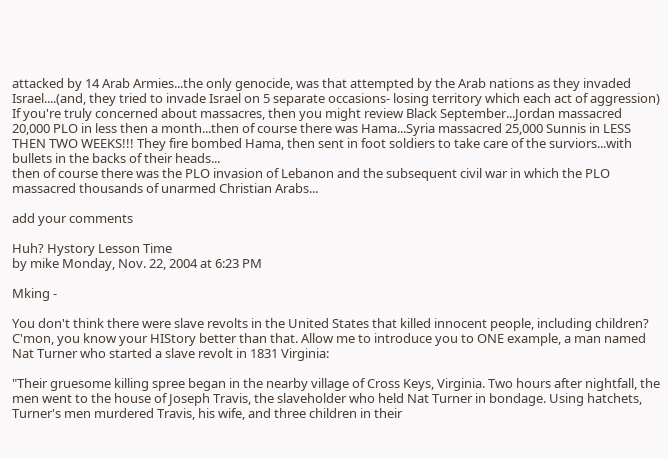attacked by 14 Arab Armies...the only genocide, was that attempted by the Arab nations as they invaded Israel....(and, they tried to invade Israel on 5 separate occasions- losing territory which each act of aggression)
If you're truly concerned about massacres, then you might review Black September...Jordan massacred 20,000 PLO in less then a month...then of course there was Hama...Syria massacred 25,000 Sunnis in LESS THEN TWO WEEKS!!! They fire bombed Hama, then sent in foot soldiers to take care of the surviors...with bullets in the backs of their heads...
then of course there was the PLO invasion of Lebanon and the subsequent civil war in which the PLO massacred thousands of unarmed Christian Arabs...

add your comments

Huh? Hystory Lesson Time
by mike Monday, Nov. 22, 2004 at 6:23 PM

Mking -

You don't think there were slave revolts in the United States that killed innocent people, including children? C'mon, you know your HIStory better than that. Allow me to introduce you to ONE example, a man named Nat Turner who started a slave revolt in 1831 Virginia:

"Their gruesome killing spree began in the nearby village of Cross Keys, Virginia. Two hours after nightfall, the men went to the house of Joseph Travis, the slaveholder who held Nat Turner in bondage. Using hatchets, Turner's men murdered Travis, his wife, and three children in their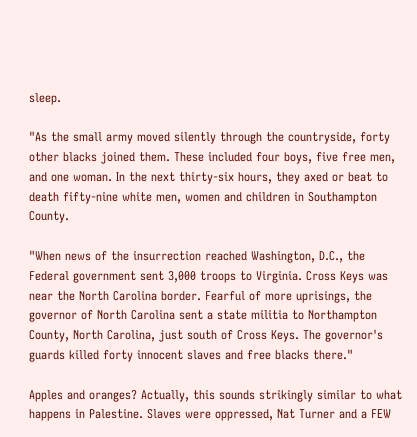sleep.

"As the small army moved silently through the countryside, forty other blacks joined them. These included four boys, five free men, and one woman. In the next thirty-six hours, they axed or beat to death fifty-nine white men, women and children in Southampton County.

"When news of the insurrection reached Washington, D.C., the Federal government sent 3,000 troops to Virginia. Cross Keys was near the North Carolina border. Fearful of more uprisings, the governor of North Carolina sent a state militia to Northampton County, North Carolina, just south of Cross Keys. The governor's guards killed forty innocent slaves and free blacks there."

Apples and oranges? Actually, this sounds strikingly similar to what happens in Palestine. Slaves were oppressed, Nat Turner and a FEW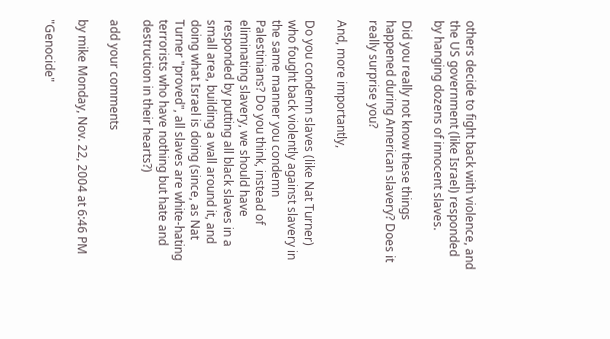others decide to fight back with violence, and the US government (like Israel) responded by hanging dozens of innocent slaves.

Did you really not know these things happened during American slavery? Does it really surprise you?

And, more importantly,

Do you condemn slaves (like Nat Turner) who fought back violently against slavery in the same manner you condemn Palestinians? Do you think, instead of eliminating slavery, we should have responded by putting all black slaves in a small area, building a wall around it, and doing what Israel is doing (since, as Nat Turner "proved", all slaves are white-hating terrorists who have nothing but hate and destruction in their hearts?)

add your comments

by mike Monday, Nov. 22, 2004 at 6:46 PM

"Genocide"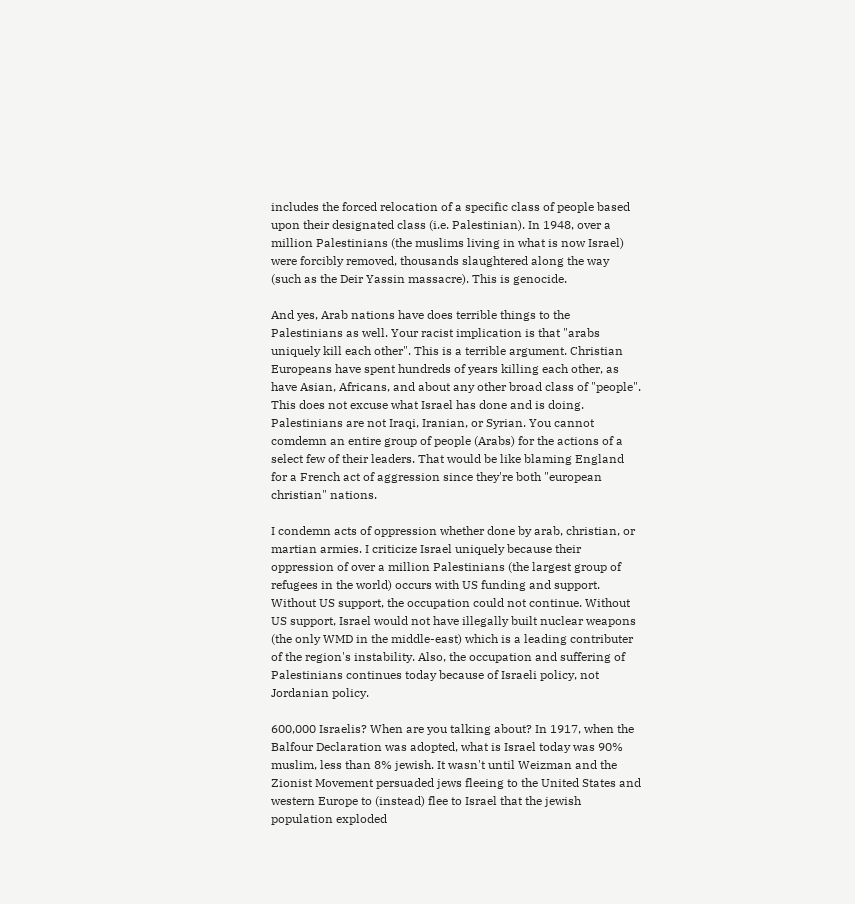includes the forced relocation of a specific class of people based upon their designated class (i.e. Palestinian). In 1948, over a million Palestinians (the muslims living in what is now Israel) were forcibly removed, thousands slaughtered along the way (such as the Deir Yassin massacre). This is genocide.

And yes, Arab nations have does terrible things to the Palestinians as well. Your racist implication is that "arabs uniquely kill each other". This is a terrible argument. Christian Europeans have spent hundreds of years killing each other, as have Asian, Africans, and about any other broad class of "people". This does not excuse what Israel has done and is doing. Palestinians are not Iraqi, Iranian, or Syrian. You cannot comdemn an entire group of people (Arabs) for the actions of a select few of their leaders. That would be like blaming England for a French act of aggression since they're both "european christian" nations.

I condemn acts of oppression whether done by arab, christian, or martian armies. I criticize Israel uniquely because their oppression of over a million Palestinians (the largest group of refugees in the world) occurs with US funding and support. Without US support, the occupation could not continue. Without US support, Israel would not have illegally built nuclear weapons (the only WMD in the middle-east) which is a leading contributer of the region's instability. Also, the occupation and suffering of Palestinians continues today because of Israeli policy, not Jordanian policy.

600,000 Israelis? When are you talking about? In 1917, when the Balfour Declaration was adopted, what is Israel today was 90% muslim, less than 8% jewish. It wasn't until Weizman and the Zionist Movement persuaded jews fleeing to the United States and western Europe to (instead) flee to Israel that the jewish population exploded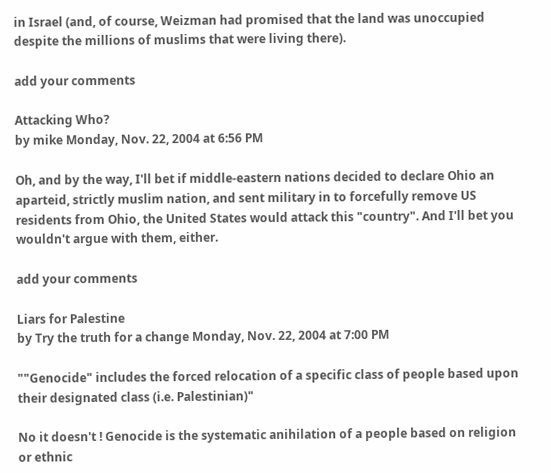in Israel (and, of course, Weizman had promised that the land was unoccupied despite the millions of muslims that were living there).

add your comments

Attacking Who?
by mike Monday, Nov. 22, 2004 at 6:56 PM

Oh, and by the way, I'll bet if middle-eastern nations decided to declare Ohio an aparteid, strictly muslim nation, and sent military in to forcefully remove US residents from Ohio, the United States would attack this "country". And I'll bet you wouldn't argue with them, either.

add your comments

Liars for Palestine
by Try the truth for a change Monday, Nov. 22, 2004 at 7:00 PM

""Genocide" includes the forced relocation of a specific class of people based upon their designated class (i.e. Palestinian)"

No it doesn't ! Genocide is the systematic anihilation of a people based on religion or ethnic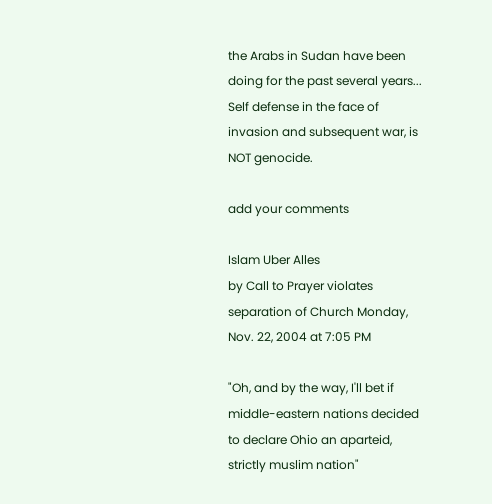the Arabs in Sudan have been doing for the past several years...
Self defense in the face of invasion and subsequent war, is NOT genocide.

add your comments

Islam Uber Alles
by Call to Prayer violates separation of Church Monday, Nov. 22, 2004 at 7:05 PM

"Oh, and by the way, I'll bet if middle-eastern nations decided to declare Ohio an aparteid, strictly muslim nation"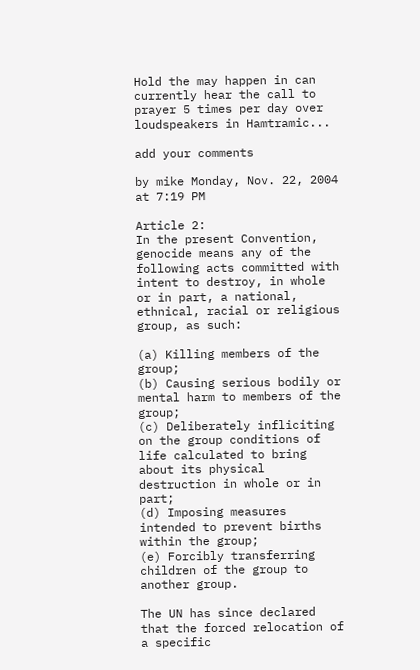Hold the may happen in can currently hear the call to prayer 5 times per day over loudspeakers in Hamtramic...

add your comments

by mike Monday, Nov. 22, 2004 at 7:19 PM

Article 2:
In the present Convention, genocide means any of the following acts committed with intent to destroy, in whole or in part, a national, ethnical, racial or religious group, as such:

(a) Killing members of the group;
(b) Causing serious bodily or mental harm to members of the group;
(c) Deliberately infliciting on the group conditions of life calculated to bring about its physical destruction in whole or in part;
(d) Imposing measures intended to prevent births within the group;
(e) Forcibly transferring children of the group to another group.

The UN has since declared that the forced relocation of a specific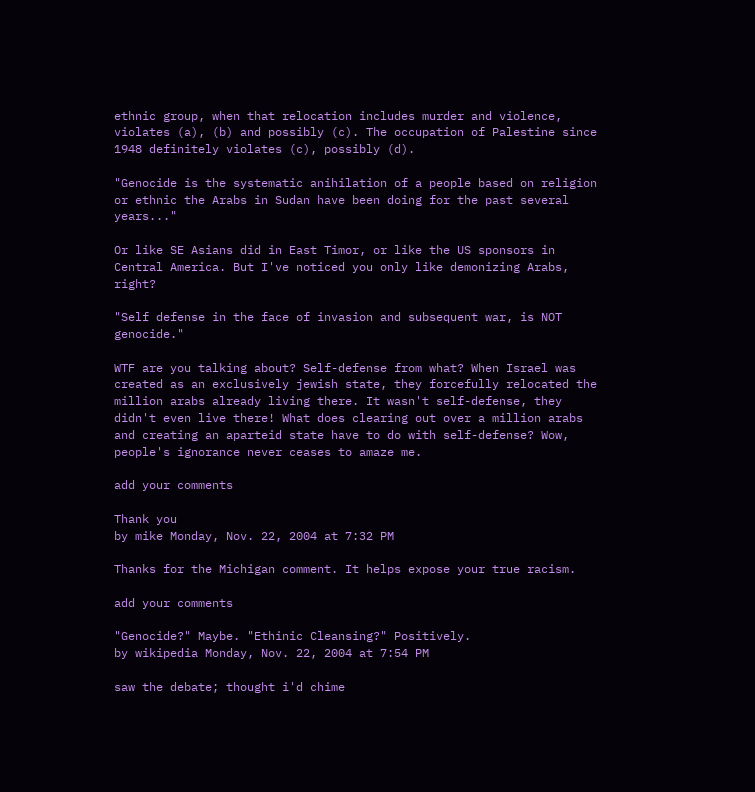ethnic group, when that relocation includes murder and violence, violates (a), (b) and possibly (c). The occupation of Palestine since 1948 definitely violates (c), possibly (d).

"Genocide is the systematic anihilation of a people based on religion or ethnic the Arabs in Sudan have been doing for the past several years..."

Or like SE Asians did in East Timor, or like the US sponsors in Central America. But I've noticed you only like demonizing Arabs, right?

"Self defense in the face of invasion and subsequent war, is NOT genocide."

WTF are you talking about? Self-defense from what? When Israel was created as an exclusively jewish state, they forcefully relocated the million arabs already living there. It wasn't self-defense, they didn't even live there! What does clearing out over a million arabs and creating an aparteid state have to do with self-defense? Wow, people's ignorance never ceases to amaze me.

add your comments

Thank you
by mike Monday, Nov. 22, 2004 at 7:32 PM

Thanks for the Michigan comment. It helps expose your true racism.

add your comments

"Genocide?" Maybe. "Ethinic Cleansing?" Positively.
by wikipedia Monday, Nov. 22, 2004 at 7:54 PM

saw the debate; thought i'd chime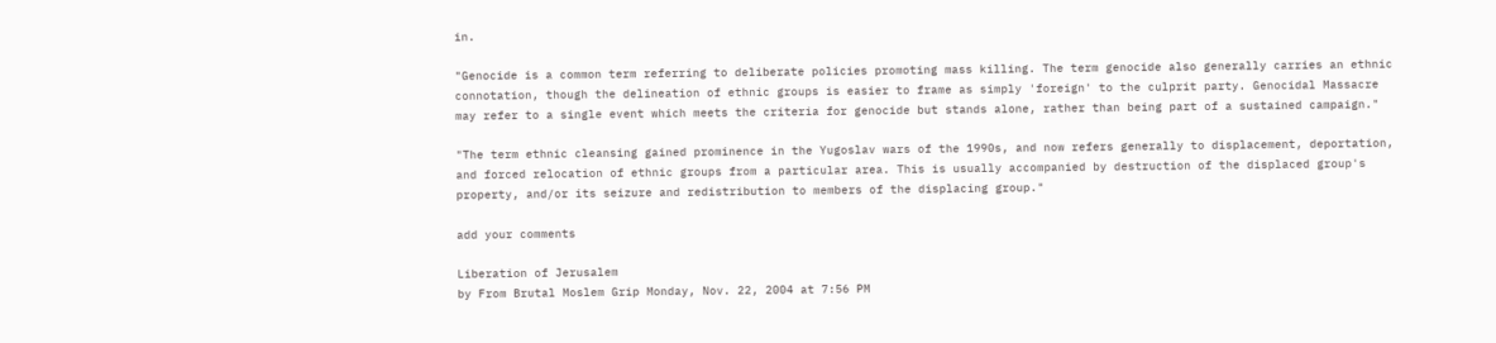in.

"Genocide is a common term referring to deliberate policies promoting mass killing. The term genocide also generally carries an ethnic connotation, though the delineation of ethnic groups is easier to frame as simply 'foreign' to the culprit party. Genocidal Massacre may refer to a single event which meets the criteria for genocide but stands alone, rather than being part of a sustained campaign."

"The term ethnic cleansing gained prominence in the Yugoslav wars of the 1990s, and now refers generally to displacement, deportation, and forced relocation of ethnic groups from a particular area. This is usually accompanied by destruction of the displaced group's property, and/or its seizure and redistribution to members of the displacing group."

add your comments

Liberation of Jerusalem
by From Brutal Moslem Grip Monday, Nov. 22, 2004 at 7:56 PM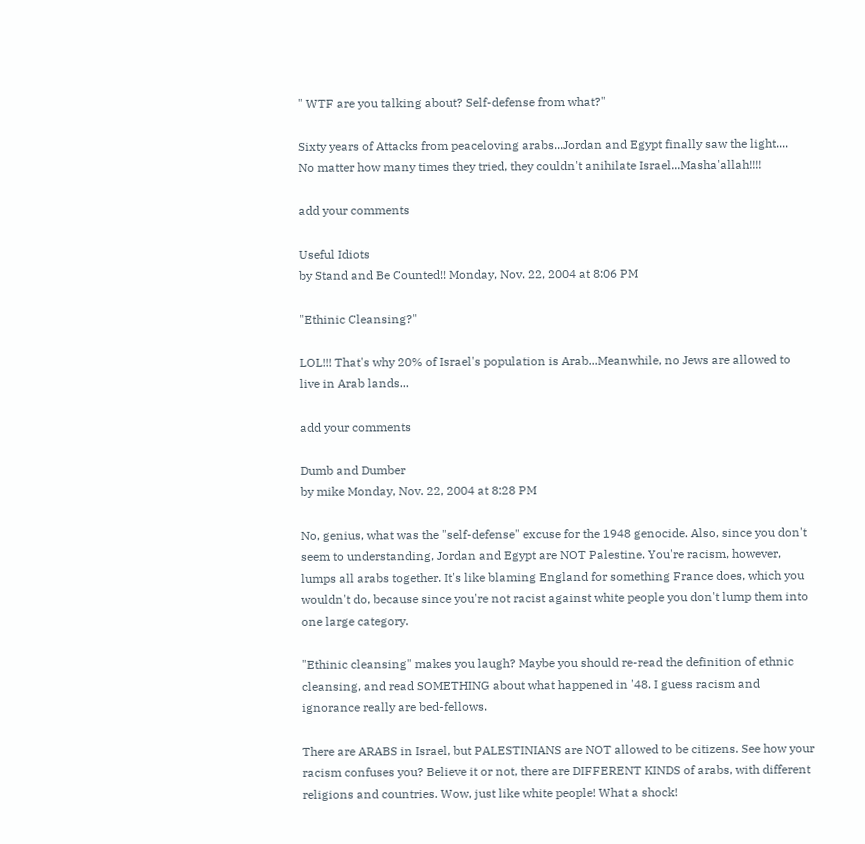" WTF are you talking about? Self-defense from what?"

Sixty years of Attacks from peaceloving arabs...Jordan and Egypt finally saw the light....
No matter how many times they tried, they couldn't anihilate Israel...Masha'allah!!!!

add your comments

Useful Idiots
by Stand and Be Counted!! Monday, Nov. 22, 2004 at 8:06 PM

"Ethinic Cleansing?"

LOL!!! That's why 20% of Israel's population is Arab...Meanwhile, no Jews are allowed to live in Arab lands...

add your comments

Dumb and Dumber
by mike Monday, Nov. 22, 2004 at 8:28 PM

No, genius, what was the "self-defense" excuse for the 1948 genocide. Also, since you don't seem to understanding, Jordan and Egypt are NOT Palestine. You're racism, however, lumps all arabs together. It's like blaming England for something France does, which you wouldn't do, because since you're not racist against white people you don't lump them into one large category.

"Ethinic cleansing" makes you laugh? Maybe you should re-read the definition of ethnic cleansing, and read SOMETHING about what happened in '48. I guess racism and ignorance really are bed-fellows.

There are ARABS in Israel, but PALESTINIANS are NOT allowed to be citizens. See how your racism confuses you? Believe it or not, there are DIFFERENT KINDS of arabs, with different religions and countries. Wow, just like white people! What a shock!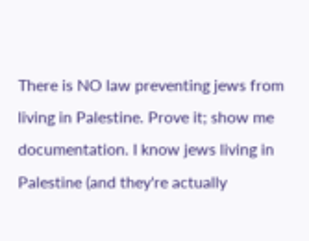There is NO law preventing jews from living in Palestine. Prove it; show me documentation. I know jews living in Palestine (and they're actually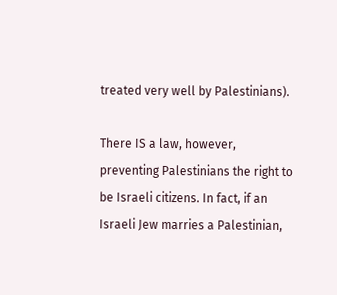treated very well by Palestinians).

There IS a law, however, preventing Palestinians the right to be Israeli citizens. In fact, if an Israeli Jew marries a Palestinian,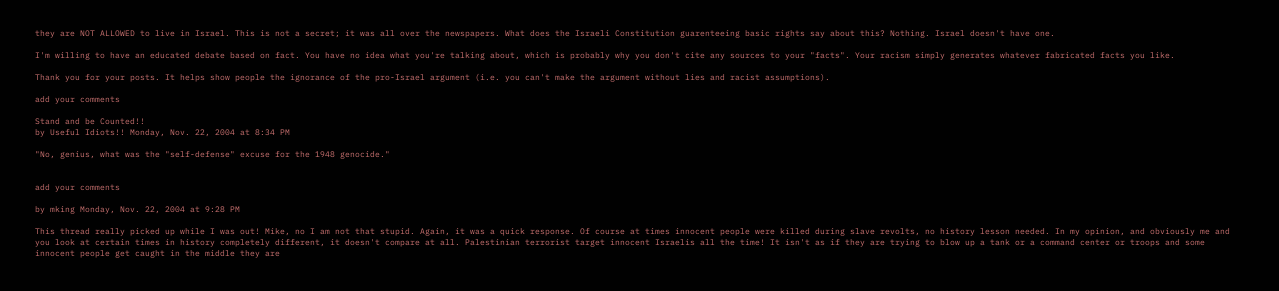they are NOT ALLOWED to live in Israel. This is not a secret; it was all over the newspapers. What does the Israeli Constitution guarenteeing basic rights say about this? Nothing. Israel doesn't have one.

I'm willing to have an educated debate based on fact. You have no idea what you're talking about, which is probably why you don't cite any sources to your "facts". Your racism simply generates whatever fabricated facts you like.

Thank you for your posts. It helps show people the ignorance of the pro-Israel argument (i.e. you can't make the argument without lies and racist assumptions).

add your comments

Stand and be Counted!!
by Useful Idiots!! Monday, Nov. 22, 2004 at 8:34 PM

"No, genius, what was the "self-defense" excuse for the 1948 genocide."


add your comments

by mking Monday, Nov. 22, 2004 at 9:28 PM

This thread really picked up while I was out! Mike, no I am not that stupid. Again, it was a quick response. Of course at times innocent people were killed during slave revolts, no history lesson needed. In my opinion, and obviously me and you look at certain times in history completely different, it doesn't compare at all. Palestinian terrorist target innocent Israelis all the time! It isn't as if they are trying to blow up a tank or a command center or troops and some innocent people get caught in the middle they are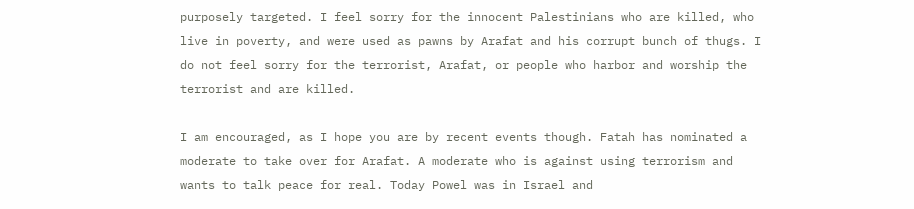purposely targeted. I feel sorry for the innocent Palestinians who are killed, who live in poverty, and were used as pawns by Arafat and his corrupt bunch of thugs. I do not feel sorry for the terrorist, Arafat, or people who harbor and worship the terrorist and are killed.

I am encouraged, as I hope you are by recent events though. Fatah has nominated a moderate to take over for Arafat. A moderate who is against using terrorism and wants to talk peace for real. Today Powel was in Israel and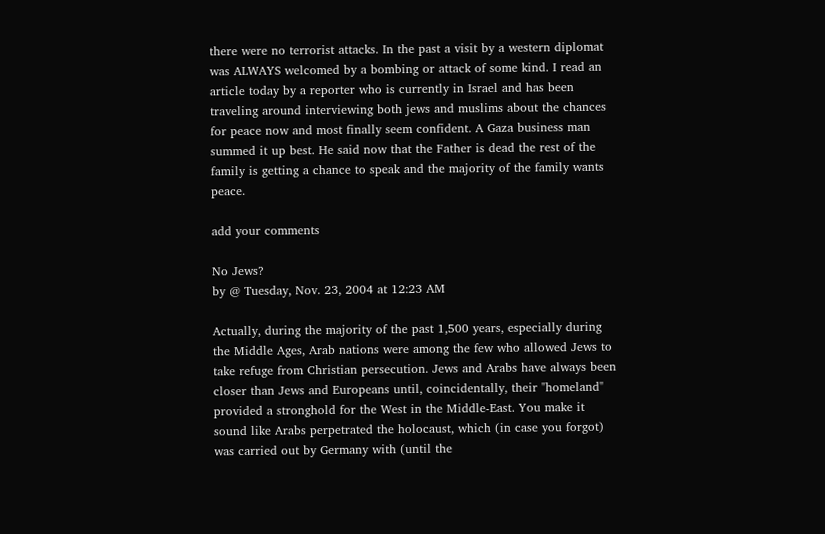there were no terrorist attacks. In the past a visit by a western diplomat was ALWAYS welcomed by a bombing or attack of some kind. I read an article today by a reporter who is currently in Israel and has been traveling around interviewing both jews and muslims about the chances for peace now and most finally seem confident. A Gaza business man summed it up best. He said now that the Father is dead the rest of the family is getting a chance to speak and the majority of the family wants peace.

add your comments

No Jews?
by @ Tuesday, Nov. 23, 2004 at 12:23 AM

Actually, during the majority of the past 1,500 years, especially during the Middle Ages, Arab nations were among the few who allowed Jews to take refuge from Christian persecution. Jews and Arabs have always been closer than Jews and Europeans until, coincidentally, their "homeland" provided a stronghold for the West in the Middle-East. You make it sound like Arabs perpetrated the holocaust, which (in case you forgot) was carried out by Germany with (until the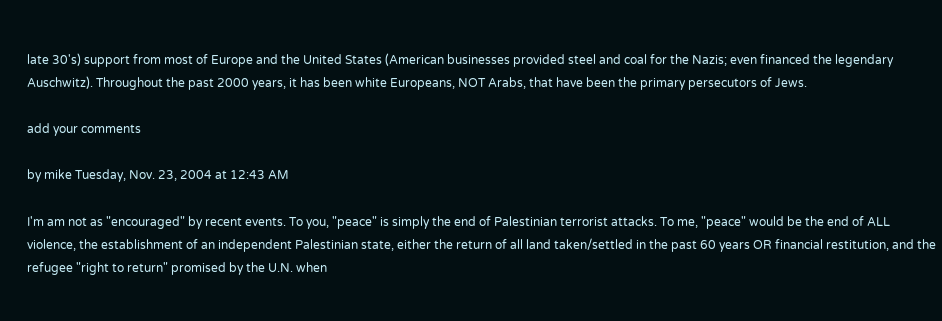late 30's) support from most of Europe and the United States (American businesses provided steel and coal for the Nazis; even financed the legendary Auschwitz). Throughout the past 2000 years, it has been white Europeans, NOT Arabs, that have been the primary persecutors of Jews.

add your comments

by mike Tuesday, Nov. 23, 2004 at 12:43 AM

I'm am not as "encouraged" by recent events. To you, "peace" is simply the end of Palestinian terrorist attacks. To me, "peace" would be the end of ALL violence, the establishment of an independent Palestinian state, either the return of all land taken/settled in the past 60 years OR financial restitution, and the refugee "right to return" promised by the U.N. when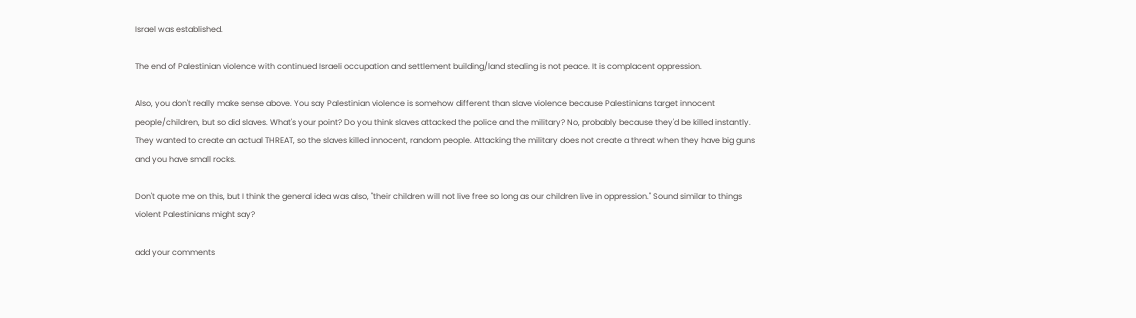Israel was established.

The end of Palestinian violence with continued Israeli occupation and settlement building/land stealing is not peace. It is complacent oppression.

Also, you don't really make sense above. You say Palestinian violence is somehow different than slave violence because Palestinians target innocent people/children, but so did slaves. What's your point? Do you think slaves attacked the police and the military? No, probably because they'd be killed instantly. They wanted to create an actual THREAT, so the slaves killed innocent, random people. Attacking the military does not create a threat when they have big guns and you have small rocks.

Don't quote me on this, but I think the general idea was also, "their children will not live free so long as our children live in oppression." Sound similar to things violent Palestinians might say?

add your comments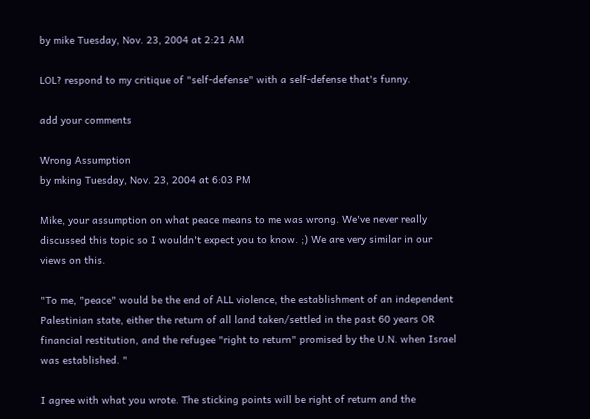by mike Tuesday, Nov. 23, 2004 at 2:21 AM

LOL? respond to my critique of "self-defense" with a self-defense that's funny.

add your comments

Wrong Assumption
by mking Tuesday, Nov. 23, 2004 at 6:03 PM

Mike, your assumption on what peace means to me was wrong. We've never really discussed this topic so I wouldn't expect you to know. ;) We are very similar in our views on this.

"To me, "peace" would be the end of ALL violence, the establishment of an independent Palestinian state, either the return of all land taken/settled in the past 60 years OR financial restitution, and the refugee "right to return" promised by the U.N. when Israel was established. "

I agree with what you wrote. The sticking points will be right of return and the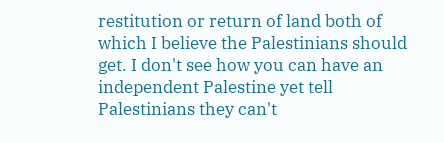restitution or return of land both of which I believe the Palestinians should get. I don't see how you can have an independent Palestine yet tell Palestinians they can't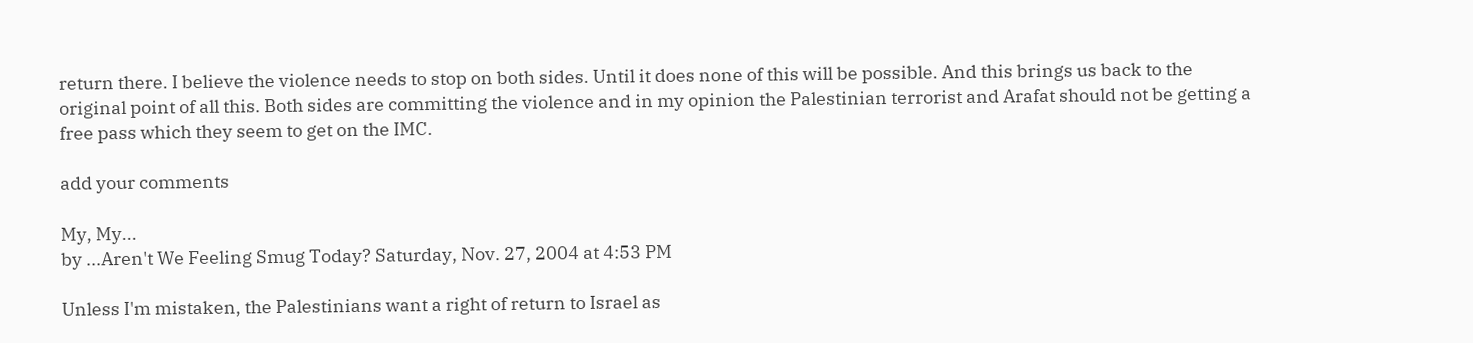return there. I believe the violence needs to stop on both sides. Until it does none of this will be possible. And this brings us back to the original point of all this. Both sides are committing the violence and in my opinion the Palestinian terrorist and Arafat should not be getting a free pass which they seem to get on the IMC.

add your comments

My, My...
by ...Aren't We Feeling Smug Today? Saturday, Nov. 27, 2004 at 4:53 PM

Unless I'm mistaken, the Palestinians want a right of return to Israel as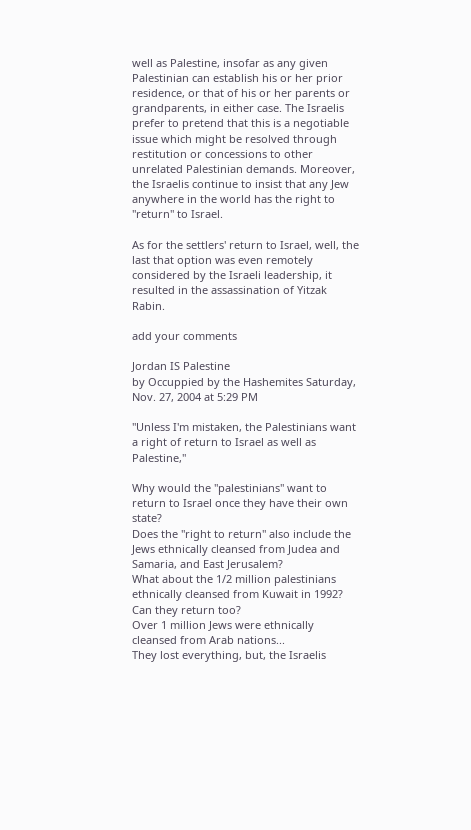well as Palestine, insofar as any given Palestinian can establish his or her prior residence, or that of his or her parents or grandparents, in either case. The Israelis prefer to pretend that this is a negotiable issue which might be resolved through restitution or concessions to other unrelated Palestinian demands. Moreover, the Israelis continue to insist that any Jew anywhere in the world has the right to "return" to Israel.

As for the settlers' return to Israel, well, the last that option was even remotely considered by the Israeli leadership, it resulted in the assassination of Yitzak Rabin.

add your comments

Jordan IS Palestine
by Occuppied by the Hashemites Saturday, Nov. 27, 2004 at 5:29 PM

"Unless I'm mistaken, the Palestinians want a right of return to Israel as well as Palestine,"

Why would the "palestinians" want to return to Israel once they have their own state?
Does the "right to return" also include the Jews ethnically cleansed from Judea and Samaria, and East Jerusalem?
What about the 1/2 million palestinians ethnically cleansed from Kuwait in 1992? Can they return too?
Over 1 million Jews were ethnically cleansed from Arab nations...
They lost everything, but, the Israelis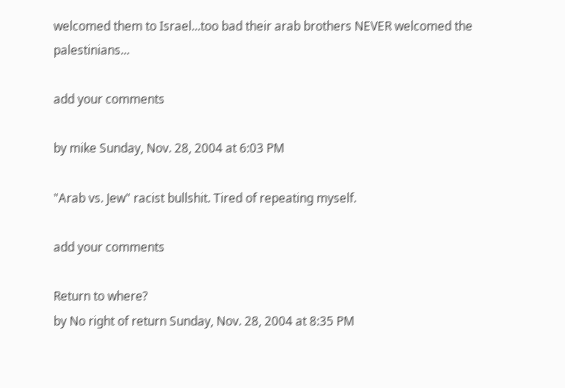welcomed them to Israel...too bad their arab brothers NEVER welcomed the palestinians...

add your comments

by mike Sunday, Nov. 28, 2004 at 6:03 PM

"Arab vs. Jew" racist bullshit. Tired of repeating myself.

add your comments

Return to where?
by No right of return Sunday, Nov. 28, 2004 at 8:35 PM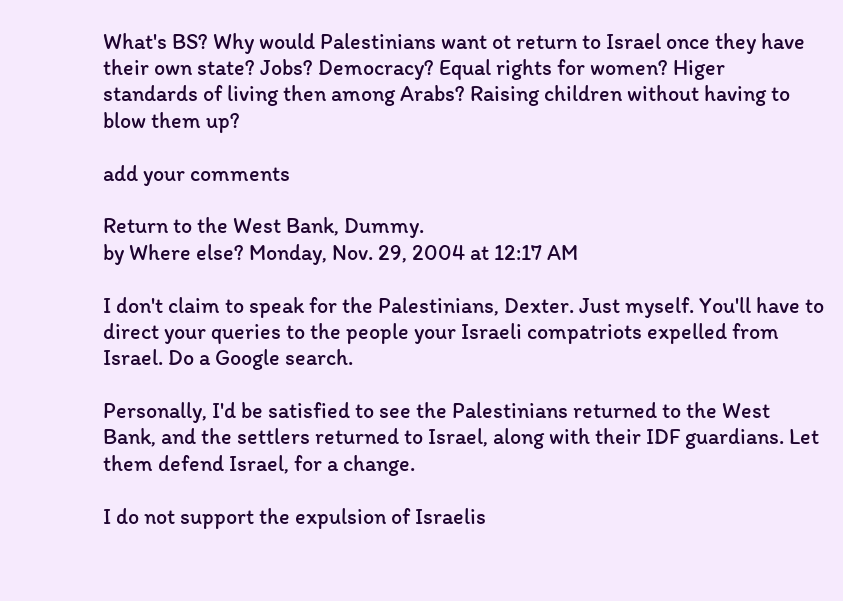What's BS? Why would Palestinians want ot return to Israel once they have their own state? Jobs? Democracy? Equal rights for women? Higer standards of living then among Arabs? Raising children without having to blow them up?

add your comments

Return to the West Bank, Dummy.
by Where else? Monday, Nov. 29, 2004 at 12:17 AM

I don't claim to speak for the Palestinians, Dexter. Just myself. You'll have to direct your queries to the people your Israeli compatriots expelled from Israel. Do a Google search.

Personally, I'd be satisfied to see the Palestinians returned to the West Bank, and the settlers returned to Israel, along with their IDF guardians. Let them defend Israel, for a change.

I do not support the expulsion of Israelis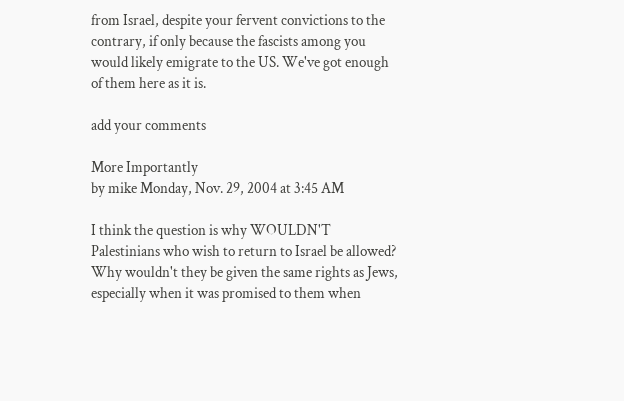from Israel, despite your fervent convictions to the contrary, if only because the fascists among you would likely emigrate to the US. We've got enough of them here as it is.

add your comments

More Importantly
by mike Monday, Nov. 29, 2004 at 3:45 AM

I think the question is why WOULDN'T Palestinians who wish to return to Israel be allowed? Why wouldn't they be given the same rights as Jews, especially when it was promised to them when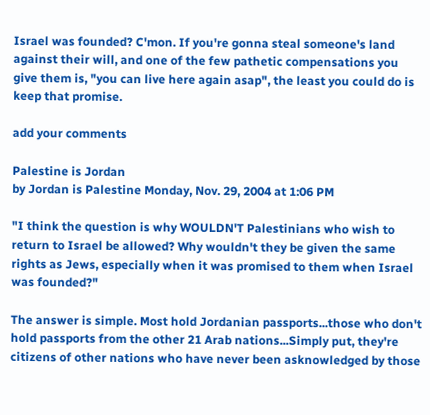Israel was founded? C'mon. If you're gonna steal someone's land against their will, and one of the few pathetic compensations you give them is, "you can live here again asap", the least you could do is keep that promise.

add your comments

Palestine is Jordan
by Jordan is Palestine Monday, Nov. 29, 2004 at 1:06 PM

"I think the question is why WOULDN'T Palestinians who wish to return to Israel be allowed? Why wouldn't they be given the same rights as Jews, especially when it was promised to them when Israel was founded?"

The answer is simple. Most hold Jordanian passports...those who don't hold passports from the other 21 Arab nations...Simply put, they're citizens of other nations who have never been asknowledged by those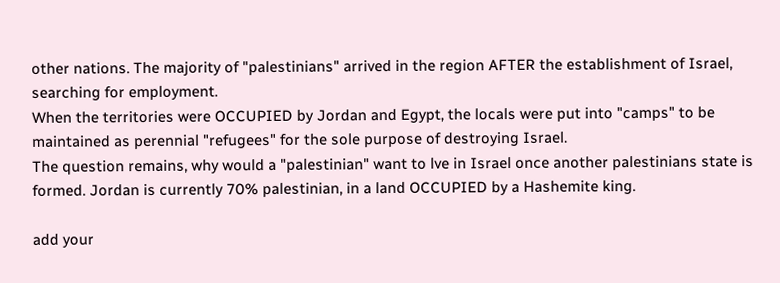other nations. The majority of "palestinians" arrived in the region AFTER the establishment of Israel, searching for employment.
When the territories were OCCUPIED by Jordan and Egypt, the locals were put into "camps" to be maintained as perennial "refugees" for the sole purpose of destroying Israel.
The question remains, why would a "palestinian" want to lve in Israel once another palestinians state is formed. Jordan is currently 70% palestinian, in a land OCCUPIED by a Hashemite king.

add your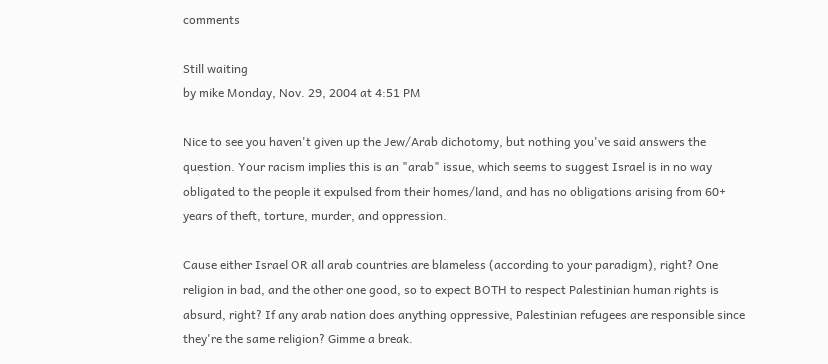comments

Still waiting
by mike Monday, Nov. 29, 2004 at 4:51 PM

Nice to see you haven't given up the Jew/Arab dichotomy, but nothing you've said answers the question. Your racism implies this is an "arab" issue, which seems to suggest Israel is in no way obligated to the people it expulsed from their homes/land, and has no obligations arising from 60+ years of theft, torture, murder, and oppression.

Cause either Israel OR all arab countries are blameless (according to your paradigm), right? One religion in bad, and the other one good, so to expect BOTH to respect Palestinian human rights is absurd, right? If any arab nation does anything oppressive, Palestinian refugees are responsible since they're the same religion? Gimme a break.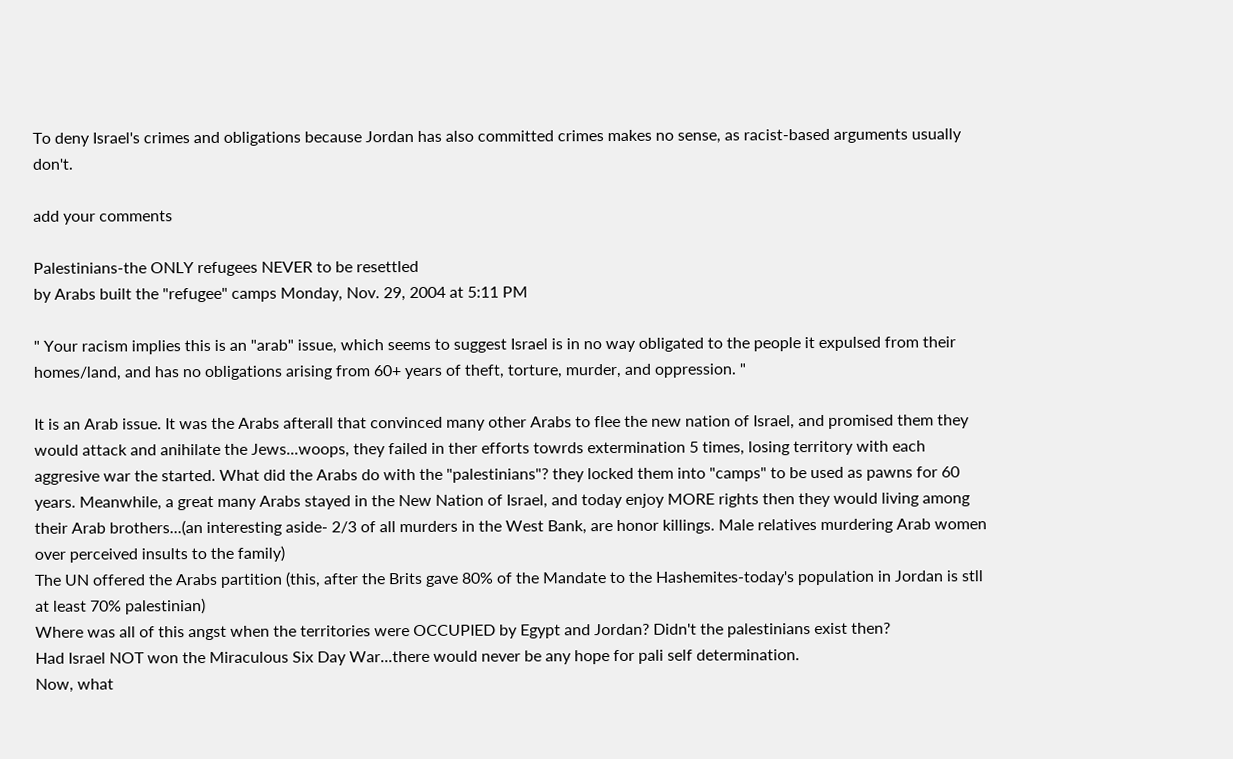To deny Israel's crimes and obligations because Jordan has also committed crimes makes no sense, as racist-based arguments usually don't.

add your comments

Palestinians-the ONLY refugees NEVER to be resettled
by Arabs built the "refugee" camps Monday, Nov. 29, 2004 at 5:11 PM

" Your racism implies this is an "arab" issue, which seems to suggest Israel is in no way obligated to the people it expulsed from their homes/land, and has no obligations arising from 60+ years of theft, torture, murder, and oppression. "

It is an Arab issue. It was the Arabs afterall that convinced many other Arabs to flee the new nation of Israel, and promised them they would attack and anihilate the Jews...woops, they failed in ther efforts towrds extermination 5 times, losing territory with each aggresive war the started. What did the Arabs do with the "palestinians"? they locked them into "camps" to be used as pawns for 60 years. Meanwhile, a great many Arabs stayed in the New Nation of Israel, and today enjoy MORE rights then they would living among their Arab brothers...(an interesting aside- 2/3 of all murders in the West Bank, are honor killings. Male relatives murdering Arab women over perceived insults to the family)
The UN offered the Arabs partition (this, after the Brits gave 80% of the Mandate to the Hashemites-today's population in Jordan is stll at least 70% palestinian)
Where was all of this angst when the territories were OCCUPIED by Egypt and Jordan? Didn't the palestinians exist then?
Had Israel NOT won the Miraculous Six Day War...there would never be any hope for pali self determination.
Now, what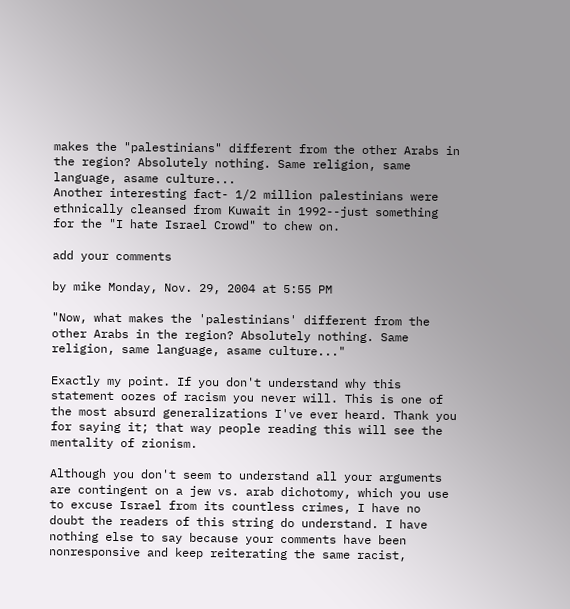makes the "palestinians" different from the other Arabs in the region? Absolutely nothing. Same religion, same language, asame culture...
Another interesting fact- 1/2 million palestinians were ethnically cleansed from Kuwait in 1992--just something for the "I hate Israel Crowd" to chew on.

add your comments

by mike Monday, Nov. 29, 2004 at 5:55 PM

"Now, what makes the 'palestinians' different from the other Arabs in the region? Absolutely nothing. Same religion, same language, asame culture..."

Exactly my point. If you don't understand why this statement oozes of racism you never will. This is one of the most absurd generalizations I've ever heard. Thank you for saying it; that way people reading this will see the mentality of zionism.

Although you don't seem to understand all your arguments are contingent on a jew vs. arab dichotomy, which you use to excuse Israel from its countless crimes, I have no doubt the readers of this string do understand. I have nothing else to say because your comments have been nonresponsive and keep reiterating the same racist,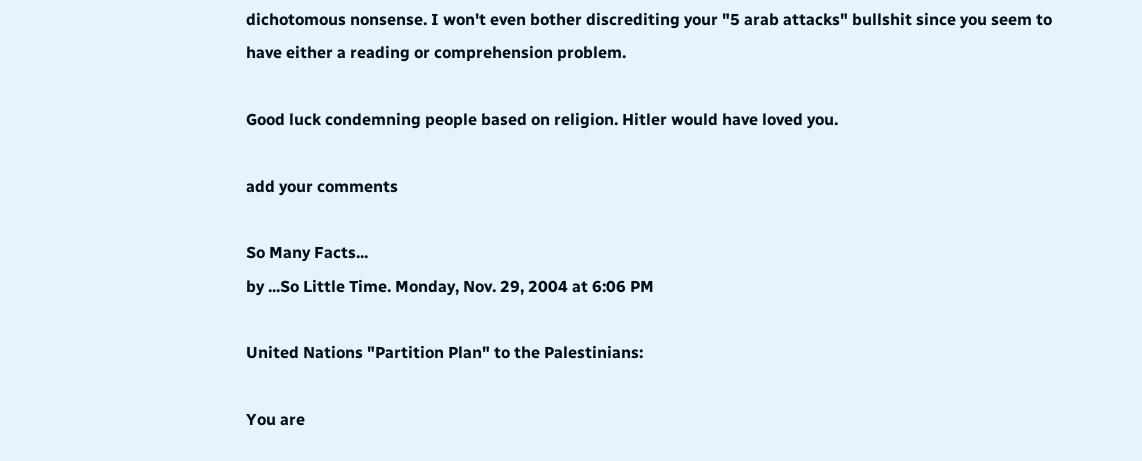dichotomous nonsense. I won't even bother discrediting your "5 arab attacks" bullshit since you seem to have either a reading or comprehension problem.

Good luck condemning people based on religion. Hitler would have loved you.

add your comments

So Many Facts...
by ...So Little Time. Monday, Nov. 29, 2004 at 6:06 PM

United Nations "Partition Plan" to the Palestinians:

You are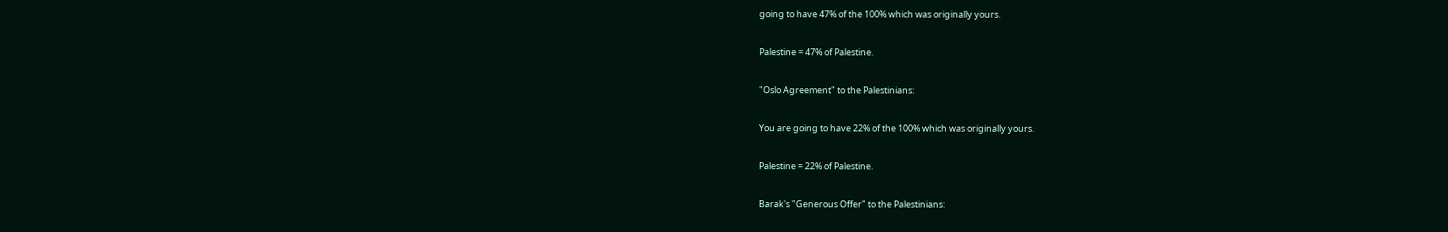going to have 47% of the 100% which was originally yours.

Palestine = 47% of Palestine.

"Oslo Agreement" to the Palestinians:

You are going to have 22% of the 100% which was originally yours.

Palestine = 22% of Palestine.

Barak's "Generous Offer" to the Palestinians: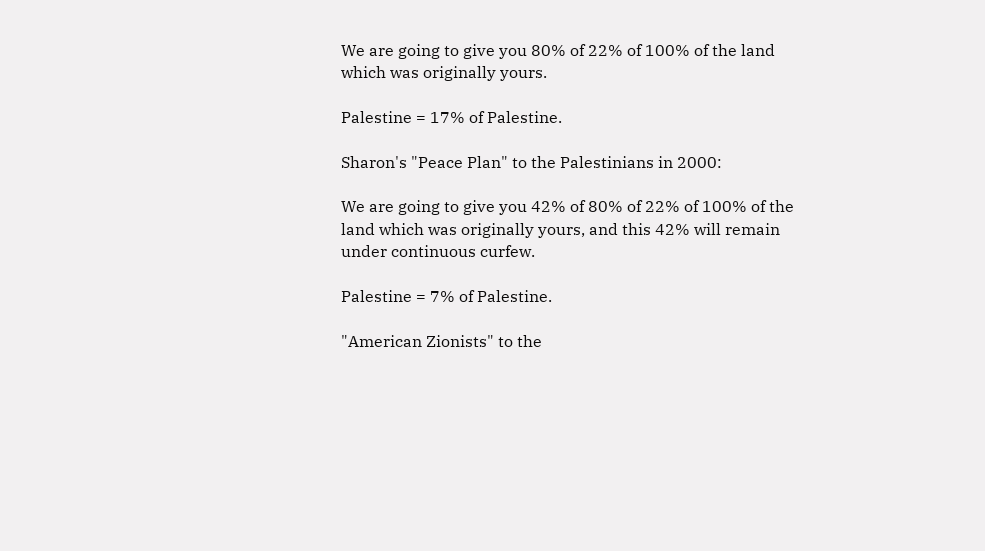We are going to give you 80% of 22% of 100% of the land which was originally yours.

Palestine = 17% of Palestine.

Sharon's "Peace Plan" to the Palestinians in 2000:

We are going to give you 42% of 80% of 22% of 100% of the land which was originally yours, and this 42% will remain under continuous curfew.

Palestine = 7% of Palestine.

"American Zionists" to the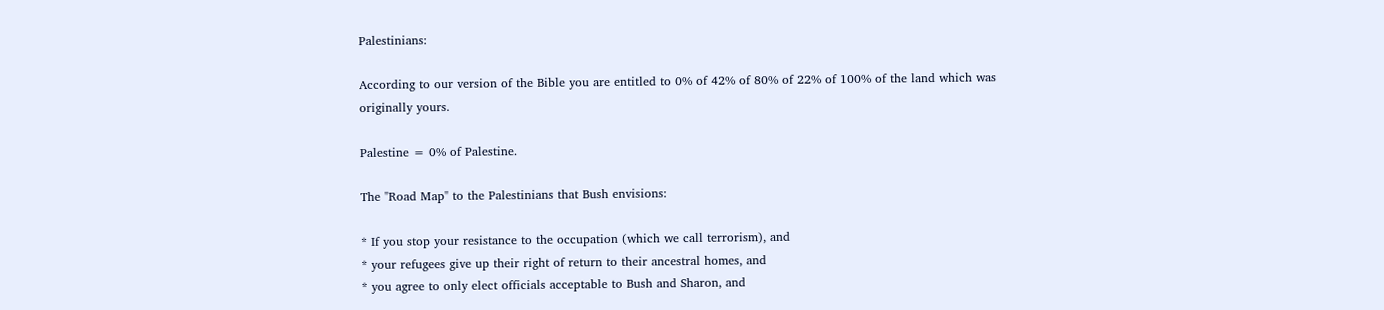Palestinians:

According to our version of the Bible you are entitled to 0% of 42% of 80% of 22% of 100% of the land which was originally yours.

Palestine = 0% of Palestine.

The "Road Map" to the Palestinians that Bush envisions:

* If you stop your resistance to the occupation (which we call terrorism), and
* your refugees give up their right of return to their ancestral homes, and
* you agree to only elect officials acceptable to Bush and Sharon, and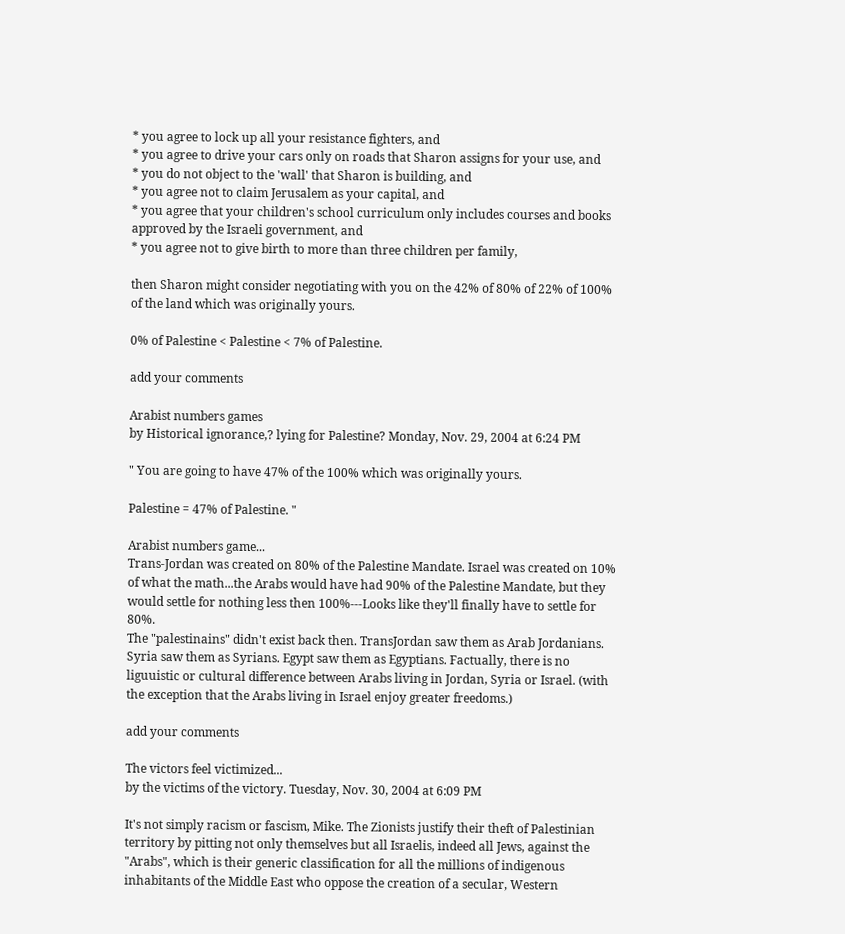* you agree to lock up all your resistance fighters, and
* you agree to drive your cars only on roads that Sharon assigns for your use, and
* you do not object to the 'wall' that Sharon is building, and
* you agree not to claim Jerusalem as your capital, and
* you agree that your children's school curriculum only includes courses and books approved by the Israeli government, and
* you agree not to give birth to more than three children per family,

then Sharon might consider negotiating with you on the 42% of 80% of 22% of 100% of the land which was originally yours.

0% of Palestine < Palestine < 7% of Palestine.

add your comments

Arabist numbers games
by Historical ignorance,? lying for Palestine? Monday, Nov. 29, 2004 at 6:24 PM

" You are going to have 47% of the 100% which was originally yours.

Palestine = 47% of Palestine. "

Arabist numbers game...
Trans-Jordan was created on 80% of the Palestine Mandate. Israel was created on 10% of what the math...the Arabs would have had 90% of the Palestine Mandate, but they would settle for nothing less then 100%---Looks like they'll finally have to settle for 80%.
The "palestinains" didn't exist back then. TransJordan saw them as Arab Jordanians. Syria saw them as Syrians. Egypt saw them as Egyptians. Factually, there is no liguuistic or cultural difference between Arabs living in Jordan, Syria or Israel. (with the exception that the Arabs living in Israel enjoy greater freedoms.)

add your comments

The victors feel victimized...
by the victims of the victory. Tuesday, Nov. 30, 2004 at 6:09 PM

It's not simply racism or fascism, Mike. The Zionists justify their theft of Palestinian territory by pitting not only themselves but all Israelis, indeed all Jews, against the "Arabs", which is their generic classification for all the millions of indigenous inhabitants of the Middle East who oppose the creation of a secular, Western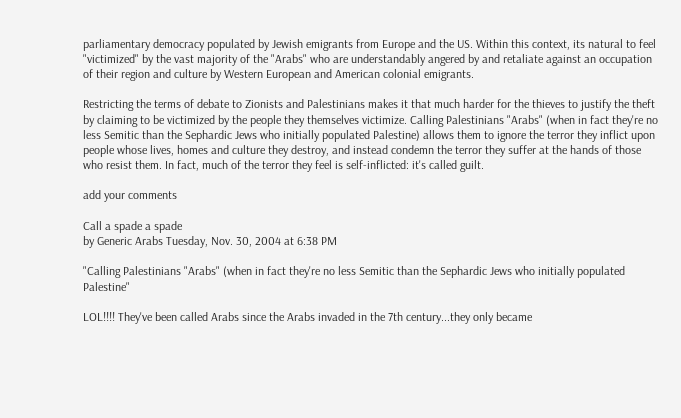parliamentary democracy populated by Jewish emigrants from Europe and the US. Within this context, its natural to feel "victimized" by the vast majority of the "Arabs" who are understandably angered by and retaliate against an occupation of their region and culture by Western European and American colonial emigrants.

Restricting the terms of debate to Zionists and Palestinians makes it that much harder for the thieves to justify the theft by claiming to be victimized by the people they themselves victimize. Calling Palestinians "Arabs" (when in fact they're no less Semitic than the Sephardic Jews who initially populated Palestine) allows them to ignore the terror they inflict upon people whose lives, homes and culture they destroy, and instead condemn the terror they suffer at the hands of those who resist them. In fact, much of the terror they feel is self-inflicted: it's called guilt.

add your comments

Call a spade a spade
by Generic Arabs Tuesday, Nov. 30, 2004 at 6:38 PM

"Calling Palestinians "Arabs" (when in fact they're no less Semitic than the Sephardic Jews who initially populated Palestine"

LOL!!!! They've been called Arabs since the Arabs invaded in the 7th century...they only became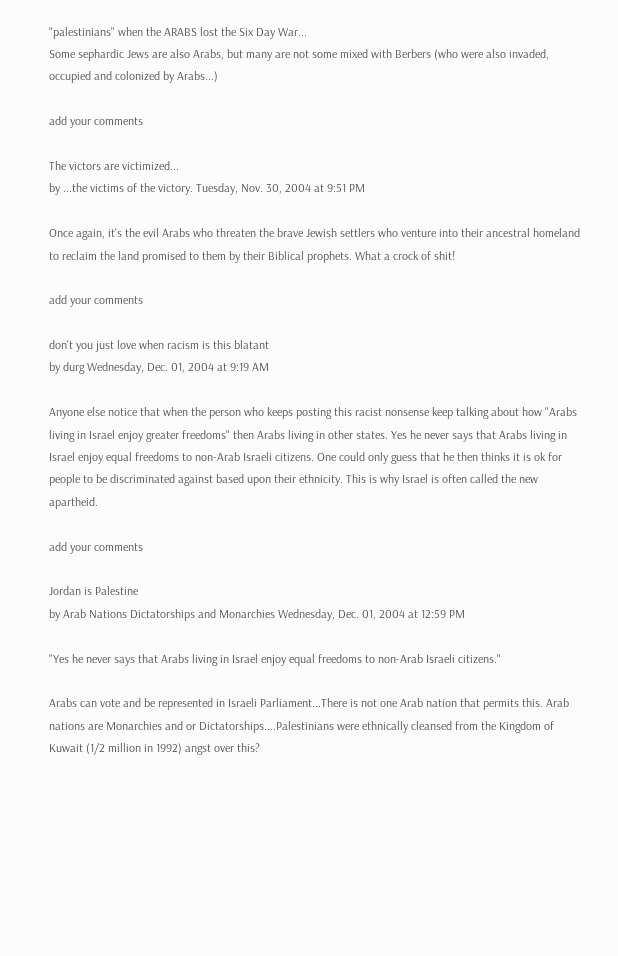"palestinians" when the ARABS lost the Six Day War...
Some sephardic Jews are also Arabs, but many are not some mixed with Berbers (who were also invaded, occupied and colonized by Arabs...)

add your comments

The victors are victimized...
by ...the victims of the victory. Tuesday, Nov. 30, 2004 at 9:51 PM

Once again, it's the evil Arabs who threaten the brave Jewish settlers who venture into their ancestral homeland to reclaim the land promised to them by their Biblical prophets. What a crock of shit!

add your comments

don't you just love when racism is this blatant
by durg Wednesday, Dec. 01, 2004 at 9:19 AM

Anyone else notice that when the person who keeps posting this racist nonsense keep talking about how "Arabs living in Israel enjoy greater freedoms" then Arabs living in other states. Yes he never says that Arabs living in Israel enjoy equal freedoms to non-Arab Israeli citizens. One could only guess that he then thinks it is ok for people to be discriminated against based upon their ethnicity. This is why Israel is often called the new apartheid.

add your comments

Jordan is Palestine
by Arab Nations Dictatorships and Monarchies Wednesday, Dec. 01, 2004 at 12:59 PM

"Yes he never says that Arabs living in Israel enjoy equal freedoms to non-Arab Israeli citizens."

Arabs can vote and be represented in Israeli Parliament...There is not one Arab nation that permits this. Arab nations are Monarchies and or Dictatorships....Palestinians were ethnically cleansed from the Kingdom of Kuwait (1/2 million in 1992) angst over this?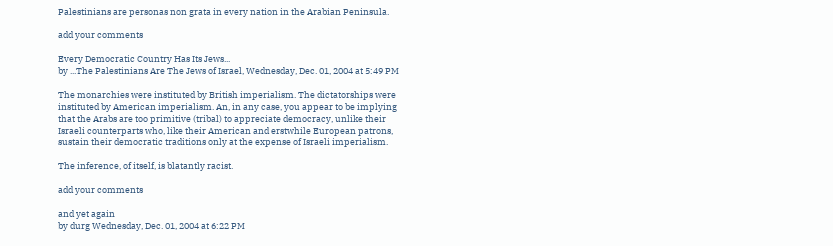Palestinians are personas non grata in every nation in the Arabian Peninsula.

add your comments

Every Democratic Country Has Its Jews...
by ...The Palestinians Are The Jews of Israel, Wednesday, Dec. 01, 2004 at 5:49 PM

The monarchies were instituted by British imperialism. The dictatorships were instituted by American imperialism. An, in any case, you appear to be implying that the Arabs are too primitive (tribal) to appreciate democracy, unlike their Israeli counterparts who, like their American and erstwhile European patrons, sustain their democratic traditions only at the expense of Israeli imperialism.

The inference, of itself, is blatantly racist.

add your comments

and yet again
by durg Wednesday, Dec. 01, 2004 at 6:22 PM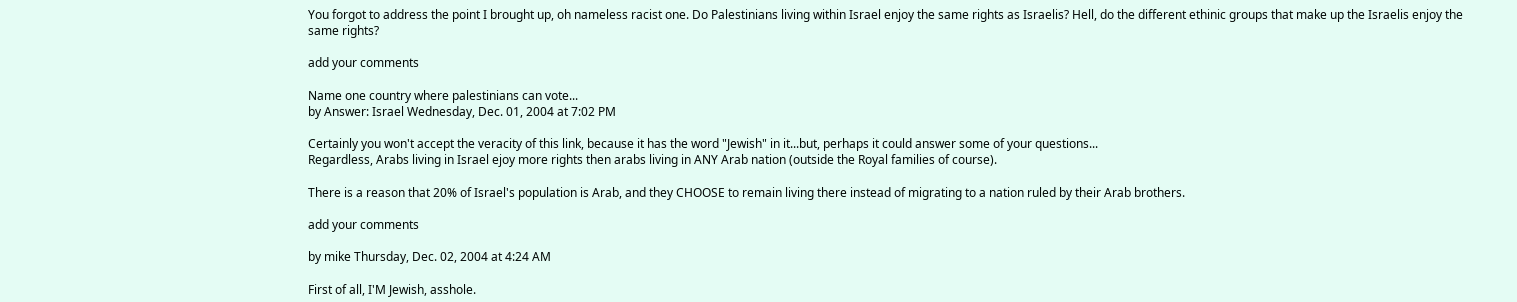You forgot to address the point I brought up, oh nameless racist one. Do Palestinians living within Israel enjoy the same rights as Israelis? Hell, do the different ethinic groups that make up the Israelis enjoy the same rights?

add your comments

Name one country where palestinians can vote...
by Answer: Israel Wednesday, Dec. 01, 2004 at 7:02 PM

Certainly you won't accept the veracity of this link, because it has the word "Jewish" in it...but, perhaps it could answer some of your questions...
Regardless, Arabs living in Israel ejoy more rights then arabs living in ANY Arab nation (outside the Royal families of course).

There is a reason that 20% of Israel's population is Arab, and they CHOOSE to remain living there instead of migrating to a nation ruled by their Arab brothers.

add your comments

by mike Thursday, Dec. 02, 2004 at 4:24 AM

First of all, I'M Jewish, asshole.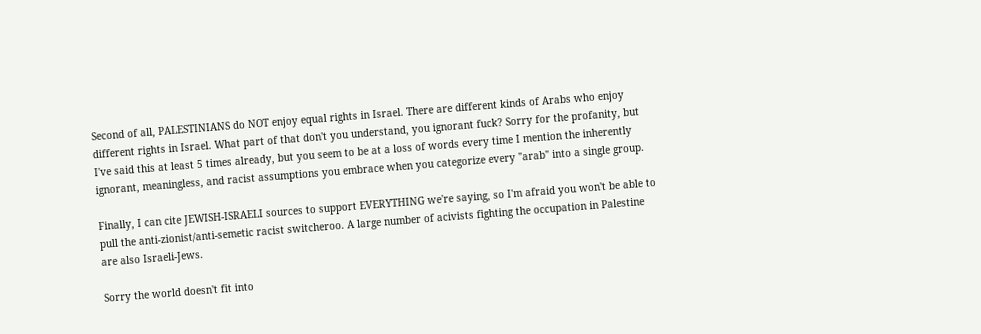Second of all, PALESTINIANS do NOT enjoy equal rights in Israel. There are different kinds of Arabs who enjoy different rights in Israel. What part of that don't you understand, you ignorant fuck? Sorry for the profanity, but I've said this at least 5 times already, but you seem to be at a loss of words every time I mention the inherently ignorant, meaningless, and racist assumptions you embrace when you categorize every "arab" into a single group.

Finally, I can cite JEWISH-ISRAELI sources to support EVERYTHING we're saying, so I'm afraid you won't be able to pull the anti-zionist/anti-semetic racist switcheroo. A large number of acivists fighting the occupation in Palestine are also Israeli-Jews.

Sorry the world doesn't fit into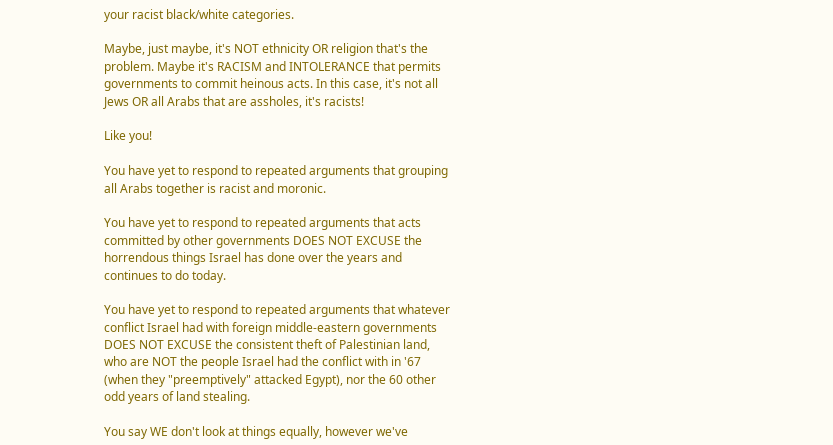your racist black/white categories.

Maybe, just maybe, it's NOT ethnicity OR religion that's the problem. Maybe it's RACISM and INTOLERANCE that permits governments to commit heinous acts. In this case, it's not all Jews OR all Arabs that are assholes, it's racists!

Like you!

You have yet to respond to repeated arguments that grouping all Arabs together is racist and moronic.

You have yet to respond to repeated arguments that acts committed by other governments DOES NOT EXCUSE the horrendous things Israel has done over the years and continues to do today.

You have yet to respond to repeated arguments that whatever conflict Israel had with foreign middle-eastern governments DOES NOT EXCUSE the consistent theft of Palestinian land, who are NOT the people Israel had the conflict with in '67 (when they "preemptively" attacked Egypt), nor the 60 other odd years of land stealing.

You say WE don't look at things equally, however we've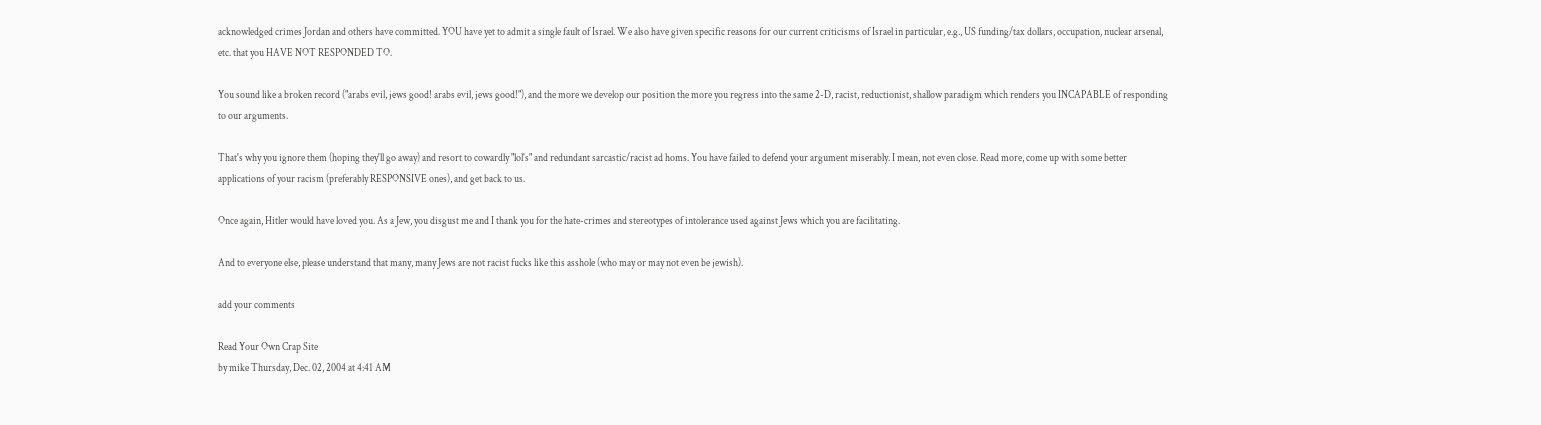acknowledged crimes Jordan and others have committed. YOU have yet to admit a single fault of Israel. We also have given specific reasons for our current criticisms of Israel in particular, e.g., US funding/tax dollars, occupation, nuclear arsenal, etc. that you HAVE NOT RESPONDED TO.

You sound like a broken record ("arabs evil, jews good! arabs evil, jews good!"), and the more we develop our position the more you regress into the same 2-D, racist, reductionist, shallow paradigm which renders you INCAPABLE of responding to our arguments.

That's why you ignore them (hoping they'll go away) and resort to cowardly "lol's" and redundant sarcastic/racist ad homs. You have failed to defend your argument miserably. I mean, not even close. Read more, come up with some better applications of your racism (preferably RESPONSIVE ones), and get back to us.

Once again, Hitler would have loved you. As a Jew, you disgust me and I thank you for the hate-crimes and stereotypes of intolerance used against Jews which you are facilitating.

And to everyone else, please understand that many, many Jews are not racist fucks like this asshole (who may or may not even be jewish).

add your comments

Read Your Own Crap Site
by mike Thursday, Dec. 02, 2004 at 4:41 AM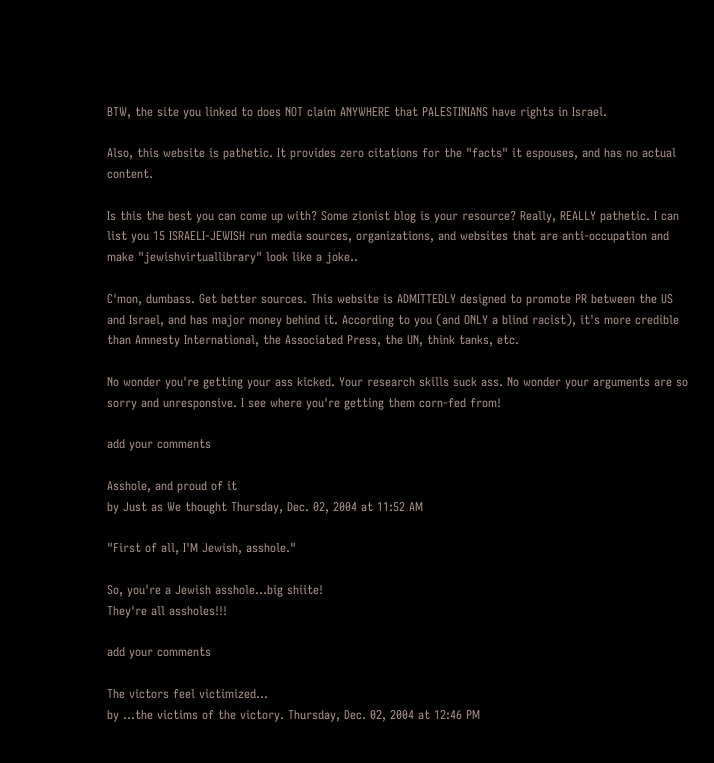BTW, the site you linked to does NOT claim ANYWHERE that PALESTINIANS have rights in Israel.

Also, this website is pathetic. It provides zero citations for the "facts" it espouses, and has no actual content.

Is this the best you can come up with? Some zionist blog is your resource? Really, REALLY pathetic. I can list you 15 ISRAELI-JEWISH run media sources, organizations, and websites that are anti-occupation and make "jewishvirtuallibrary" look like a joke..

C'mon, dumbass. Get better sources. This website is ADMITTEDLY designed to promote PR between the US and Israel, and has major money behind it. According to you (and ONLY a blind racist), it's more credible than Amnesty International, the Associated Press, the UN, think tanks, etc.

No wonder you're getting your ass kicked. Your research skills suck ass. No wonder your arguments are so sorry and unresponsive. I see where you're getting them corn-fed from!

add your comments

Asshole, and proud of it
by Just as We thought Thursday, Dec. 02, 2004 at 11:52 AM

"First of all, I'M Jewish, asshole."

So, you're a Jewish asshole...big shiite!
They're all assholes!!!

add your comments

The victors feel victimized...
by ...the victims of the victory. Thursday, Dec. 02, 2004 at 12:46 PM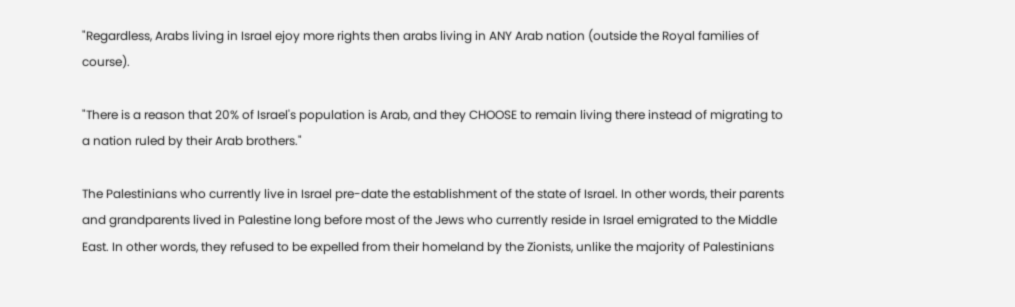"Regardless, Arabs living in Israel ejoy more rights then arabs living in ANY Arab nation (outside the Royal families of course).

"There is a reason that 20% of Israel's population is Arab, and they CHOOSE to remain living there instead of migrating to a nation ruled by their Arab brothers."

The Palestinians who currently live in Israel pre-date the establishment of the state of Israel. In other words, their parents and grandparents lived in Palestine long before most of the Jews who currently reside in Israel emigrated to the Middle East. In other words, they refused to be expelled from their homeland by the Zionists, unlike the majority of Palestinians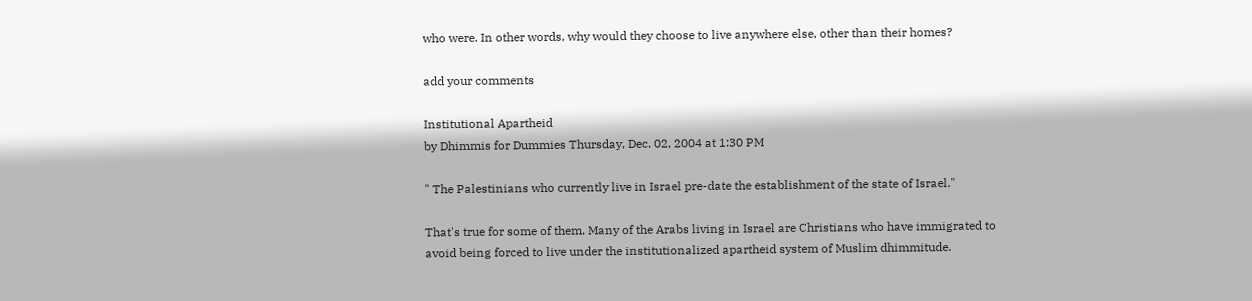who were. In other words, why would they choose to live anywhere else, other than their homes?

add your comments

Institutional Apartheid
by Dhimmis for Dummies Thursday, Dec. 02, 2004 at 1:30 PM

" The Palestinians who currently live in Israel pre-date the establishment of the state of Israel."

That's true for some of them. Many of the Arabs living in Israel are Christians who have immigrated to avoid being forced to live under the institutionalized apartheid system of Muslim dhimmitude.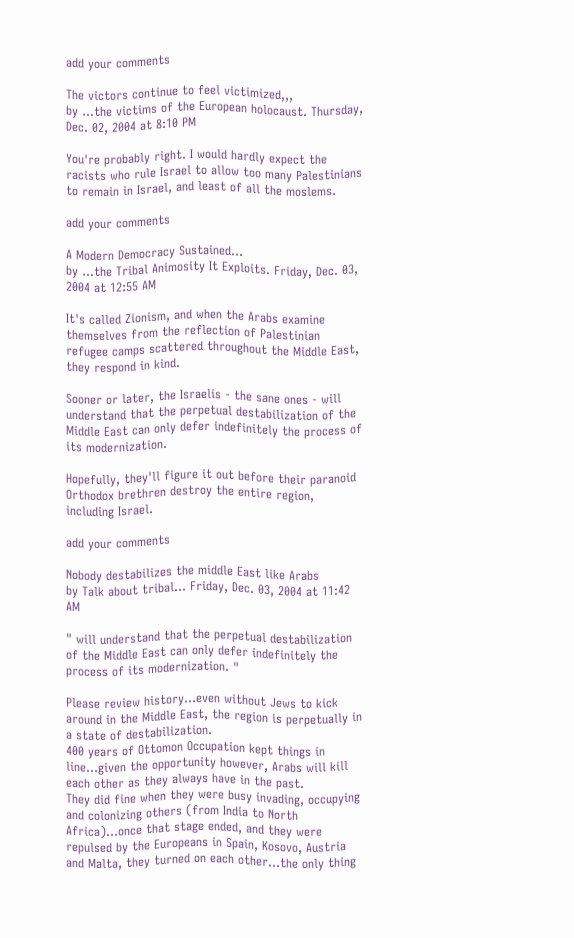add your comments

The victors continue to feel victimized,,,
by ...the victims of the European holocaust. Thursday, Dec. 02, 2004 at 8:10 PM

You're probably right. I would hardly expect the racists who rule Israel to allow too many Palestinians to remain in Israel, and least of all the moslems.

add your comments

A Modern Democracy Sustained...
by ...the Tribal Animosity It Exploits. Friday, Dec. 03, 2004 at 12:55 AM

It's called Zionism, and when the Arabs examine themselves from the reflection of Palestinian refugee camps scattered throughout the Middle East, they respond in kind.

Sooner or later, the Israelis - the sane ones - will understand that the perpetual destabilization of the Middle East can only defer indefinitely the process of its modernization.

Hopefully, they'll figure it out before their paranoid Orthodox brethren destroy the entire region, including Israel.

add your comments

Nobody destabilizes the middle East like Arabs
by Talk about tribal... Friday, Dec. 03, 2004 at 11:42 AM

" will understand that the perpetual destabilization of the Middle East can only defer indefinitely the process of its modernization. "

Please review history...even without Jews to kick around in the Middle East, the region is perpetually in a state of destabilization.
400 years of Ottomon Occupation kept things in line...given the opportunity however, Arabs will kill each other as they always have in the past.
They did fine when they were busy invading, occupying and colonizing others (from India to North Africa)...once that stage ended, and they were repulsed by the Europeans in Spain, Kosovo, Austria and Malta, they turned on each other...the only thing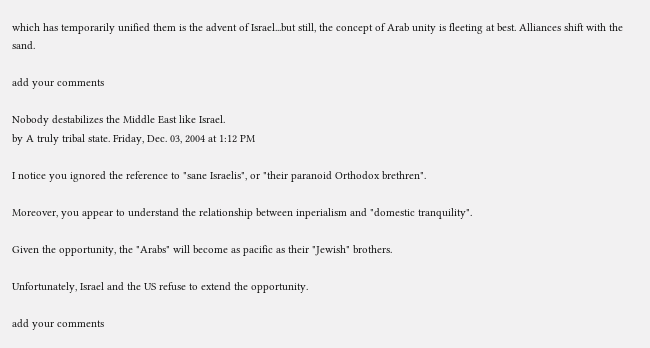which has temporarily unified them is the advent of Israel...but still, the concept of Arab unity is fleeting at best. Alliances shift with the sand.

add your comments

Nobody destabilizes the Middle East like Israel.
by A truly tribal state. Friday, Dec. 03, 2004 at 1:12 PM

I notice you ignored the reference to "sane Israelis", or "their paranoid Orthodox brethren".

Moreover, you appear to understand the relationship between inperialism and "domestic tranquility".

Given the opportunity, the "Arabs" will become as pacific as their "Jewish" brothers.

Unfortunately, Israel and the US refuse to extend the opportunity.

add your comments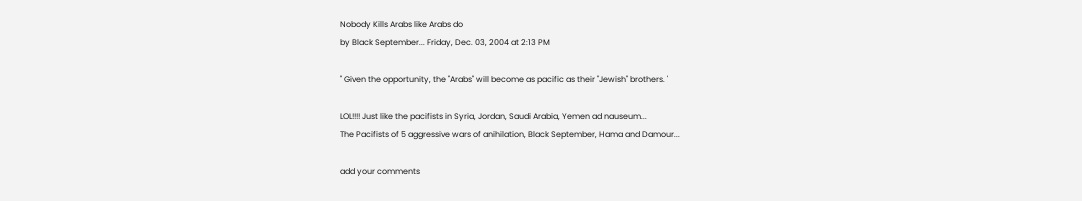Nobody Kills Arabs like Arabs do
by Black September... Friday, Dec. 03, 2004 at 2:13 PM

" Given the opportunity, the "Arabs" will become as pacific as their "Jewish" brothers. '

LOL!!!! Just like the pacifists in Syria, Jordan, Saudi Arabia, Yemen ad nauseum...
The Pacifists of 5 aggressive wars of anihilation, Black September, Hama and Damour...

add your comments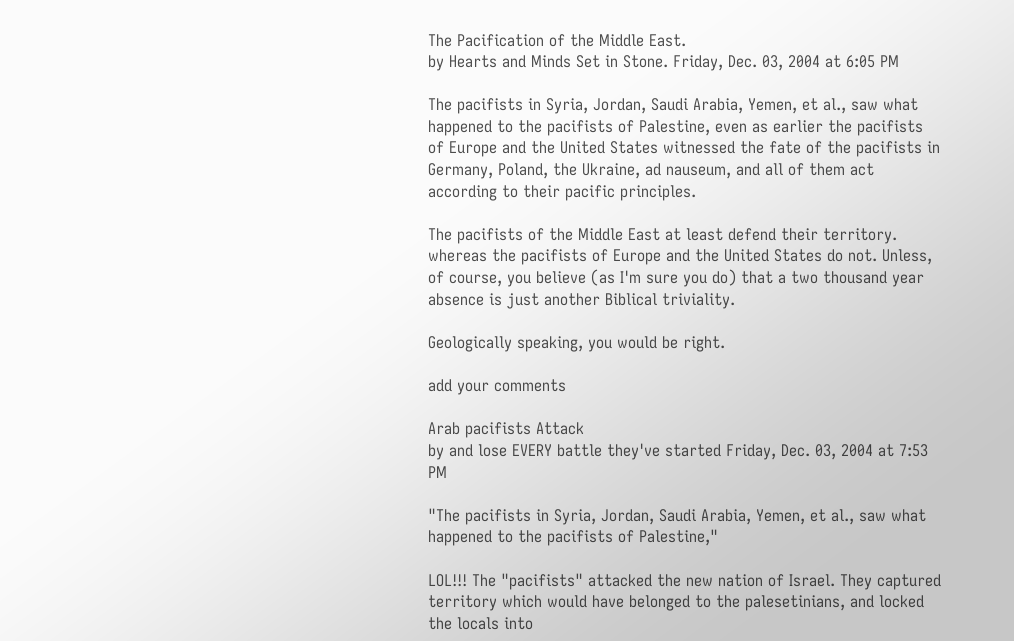The Pacification of the Middle East.
by Hearts and Minds Set in Stone. Friday, Dec. 03, 2004 at 6:05 PM

The pacifists in Syria, Jordan, Saudi Arabia, Yemen, et al., saw what happened to the pacifists of Palestine, even as earlier the pacifists of Europe and the United States witnessed the fate of the pacifists in Germany, Poland, the Ukraine, ad nauseum, and all of them act according to their pacific principles.

The pacifists of the Middle East at least defend their territory. whereas the pacifists of Europe and the United States do not. Unless, of course, you believe (as I'm sure you do) that a two thousand year absence is just another Biblical triviality.

Geologically speaking, you would be right.

add your comments

Arab pacifists Attack
by and lose EVERY battle they've started Friday, Dec. 03, 2004 at 7:53 PM

"The pacifists in Syria, Jordan, Saudi Arabia, Yemen, et al., saw what happened to the pacifists of Palestine,"

LOL!!! The "pacifists" attacked the new nation of Israel. They captured territory which would have belonged to the palesetinians, and locked the locals into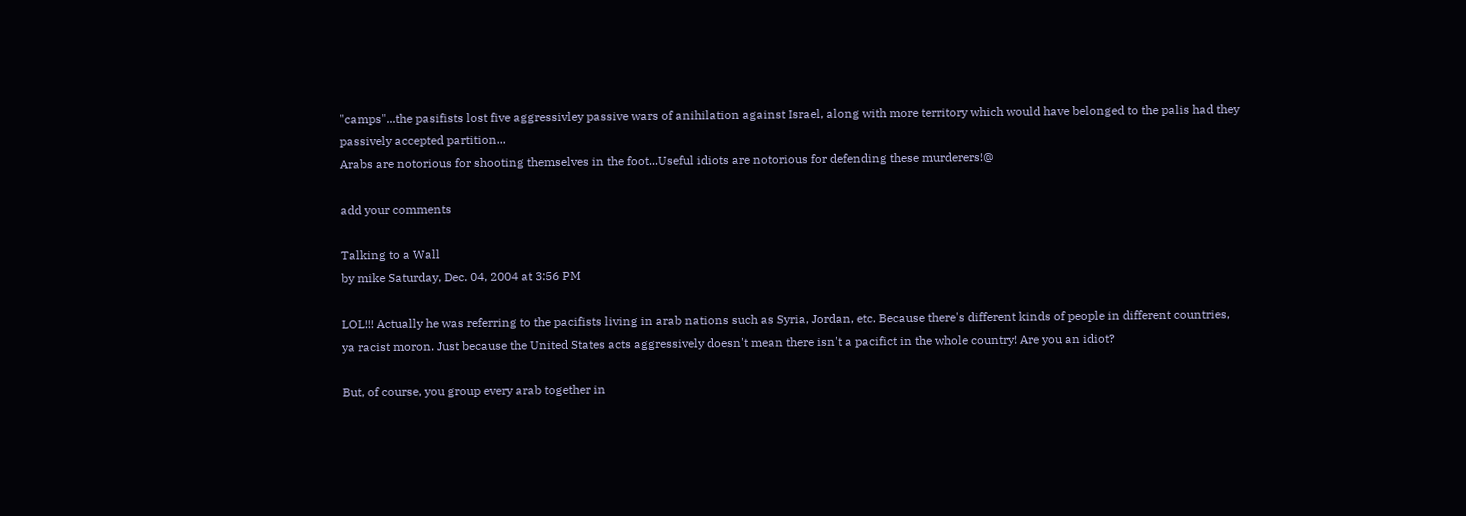"camps"...the pasifists lost five aggressivley passive wars of anihilation against Israel, along with more territory which would have belonged to the palis had they passively accepted partition...
Arabs are notorious for shooting themselves in the foot...Useful idiots are notorious for defending these murderers!@

add your comments

Talking to a Wall
by mike Saturday, Dec. 04, 2004 at 3:56 PM

LOL!!! Actually he was referring to the pacifists living in arab nations such as Syria, Jordan, etc. Because there's different kinds of people in different countries, ya racist moron. Just because the United States acts aggressively doesn't mean there isn't a pacifict in the whole country! Are you an idiot?

But, of course, you group every arab together in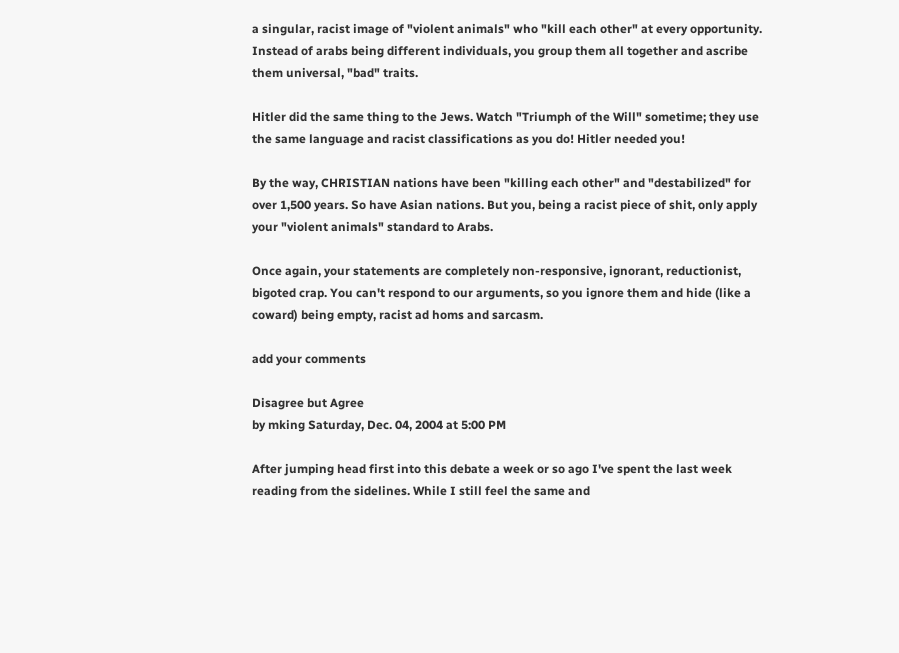a singular, racist image of "violent animals" who "kill each other" at every opportunity. Instead of arabs being different individuals, you group them all together and ascribe them universal, "bad" traits.

Hitler did the same thing to the Jews. Watch "Triumph of the Will" sometime; they use the same language and racist classifications as you do! Hitler needed you!

By the way, CHRISTIAN nations have been "killing each other" and "destabilized" for over 1,500 years. So have Asian nations. But you, being a racist piece of shit, only apply your "violent animals" standard to Arabs.

Once again, your statements are completely non-responsive, ignorant, reductionist, bigoted crap. You can't respond to our arguments, so you ignore them and hide (like a coward) being empty, racist ad homs and sarcasm.

add your comments

Disagree but Agree
by mking Saturday, Dec. 04, 2004 at 5:00 PM

After jumping head first into this debate a week or so ago I've spent the last week reading from the sidelines. While I still feel the same and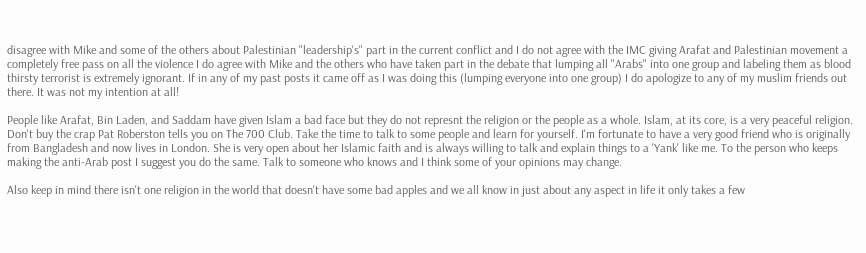disagree with Mike and some of the others about Palestinian "leadership's" part in the current conflict and I do not agree with the IMC giving Arafat and Palestinian movement a completely free pass on all the violence I do agree with Mike and the others who have taken part in the debate that lumping all "Arabs" into one group and labeling them as blood thirsty terrorist is extremely ignorant. If in any of my past posts it came off as I was doing this (lumping everyone into one group) I do apologize to any of my muslim friends out there. It was not my intention at all!

People like Arafat, Bin Laden, and Saddam have given Islam a bad face but they do not represnt the religion or the people as a whole. Islam, at its core, is a very peaceful religion. Don't buy the crap Pat Roberston tells you on The 700 Club. Take the time to talk to some people and learn for yourself. I'm fortunate to have a very good friend who is originally from Bangladesh and now lives in London. She is very open about her Islamic faith and is always willing to talk and explain things to a 'Yank' like me. To the person who keeps making the anti-Arab post I suggest you do the same. Talk to someone who knows and I think some of your opinions may change.

Also keep in mind there isn't one religion in the world that doesn't have some bad apples and we all know in just about any aspect in life it only takes a few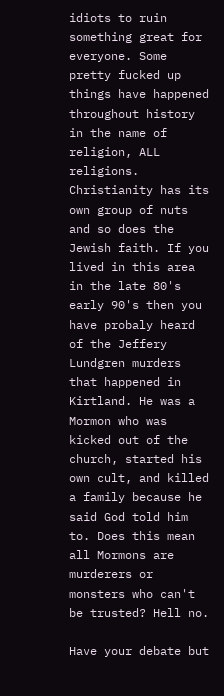idiots to ruin something great for everyone. Some pretty fucked up things have happened throughout history in the name of religion, ALL religions. Christianity has its own group of nuts and so does the Jewish faith. If you lived in this area in the late 80's early 90's then you have probaly heard of the Jeffery Lundgren murders that happened in Kirtland. He was a Mormon who was kicked out of the church, started his own cult, and killed a family because he said God told him to. Does this mean all Mormons are murderers or monsters who can't be trusted? Hell no.

Have your debate but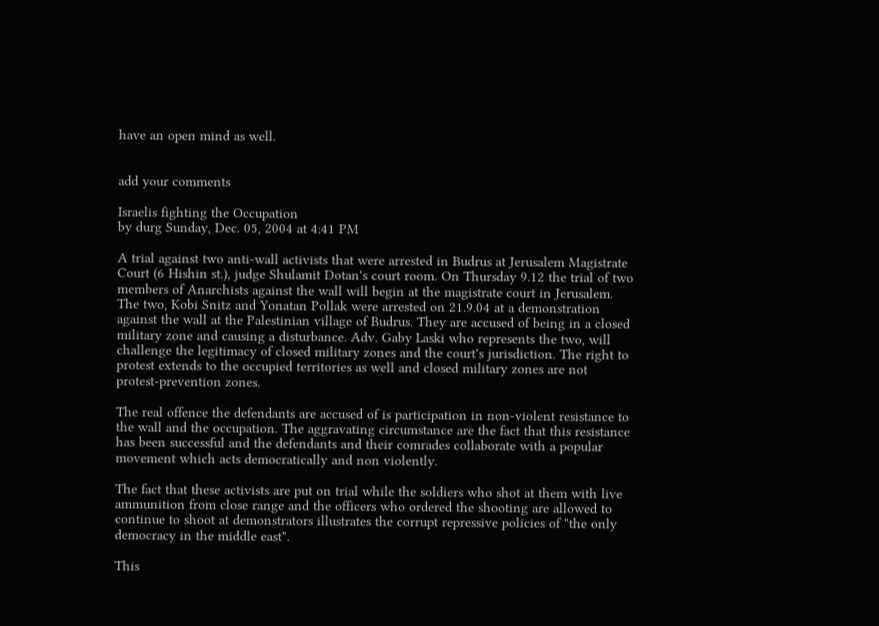have an open mind as well.


add your comments

Israelis fighting the Occupation
by durg Sunday, Dec. 05, 2004 at 4:41 PM

A trial against two anti-wall activists that were arrested in Budrus at Jerusalem Magistrate Court (6 Hishin st.), judge Shulamit Dotan's court room. On Thursday 9.12 the trial of two members of Anarchists against the wall will begin at the magistrate court in Jerusalem. The two, Kobi Snitz and Yonatan Pollak were arrested on 21.9.04 at a demonstration against the wall at the Palestinian village of Budrus. They are accused of being in a closed military zone and causing a disturbance. Adv. Gaby Laski who represents the two, will challenge the legitimacy of closed military zones and the court's jurisdiction. The right to protest extends to the occupied territories as well and closed military zones are not protest-prevention zones.

The real offence the defendants are accused of is participation in non-violent resistance to the wall and the occupation. The aggravating circumstance are the fact that this resistance has been successful and the defendants and their comrades collaborate with a popular movement which acts democratically and non violently.

The fact that these activists are put on trial while the soldiers who shot at them with live ammunition from close range and the officers who ordered the shooting are allowed to continue to shoot at demonstrators illustrates the corrupt repressive policies of "the only democracy in the middle east".

This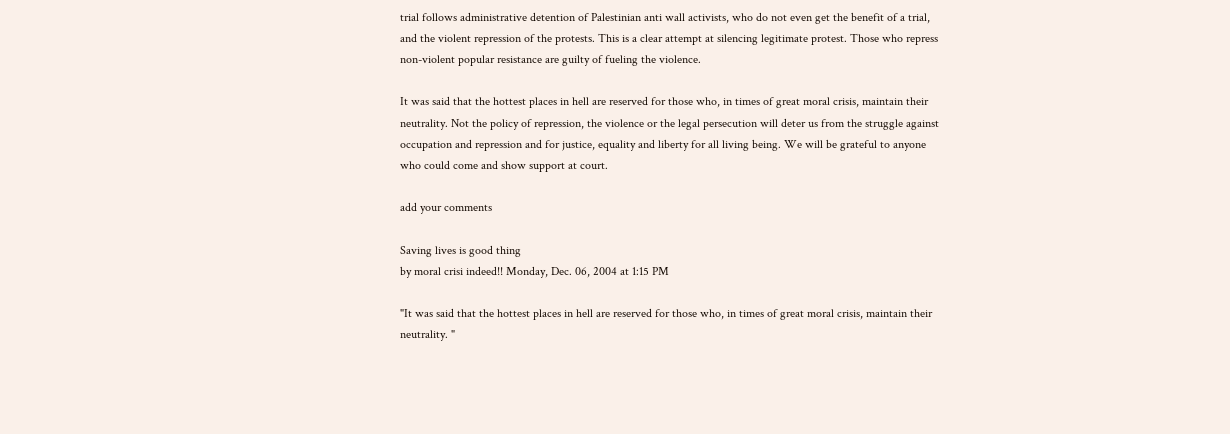trial follows administrative detention of Palestinian anti wall activists, who do not even get the benefit of a trial, and the violent repression of the protests. This is a clear attempt at silencing legitimate protest. Those who repress non-violent popular resistance are guilty of fueling the violence.

It was said that the hottest places in hell are reserved for those who, in times of great moral crisis, maintain their neutrality. Not the policy of repression, the violence or the legal persecution will deter us from the struggle against occupation and repression and for justice, equality and liberty for all living being. We will be grateful to anyone who could come and show support at court.

add your comments

Saving lives is good thing
by moral crisi indeed!! Monday, Dec. 06, 2004 at 1:15 PM

"It was said that the hottest places in hell are reserved for those who, in times of great moral crisis, maintain their neutrality. "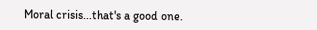Moral crisis...that's a good one.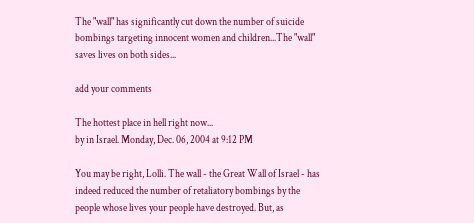The "wall" has significantly cut down the number of suicide bombings targeting innocent women and children...The "wall" saves lives on both sides...

add your comments

The hottest place in hell right now...
by in Israel. Monday, Dec. 06, 2004 at 9:12 PM

You may be right, Lolli. The wall - the Great Wall of Israel - has indeed reduced the number of retaliatory bombings by the people whose lives your people have destroyed. But, as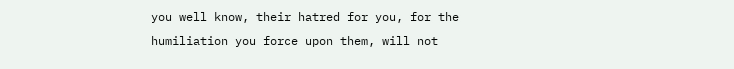you well know, their hatred for you, for the humiliation you force upon them, will not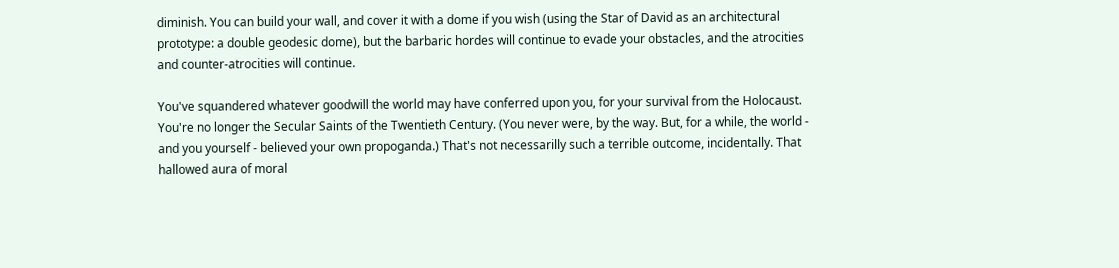diminish. You can build your wall, and cover it with a dome if you wish (using the Star of David as an architectural prototype: a double geodesic dome), but the barbaric hordes will continue to evade your obstacles, and the atrocities and counter-atrocities will continue.

You've squandered whatever goodwill the world may have conferred upon you, for your survival from the Holocaust. You're no longer the Secular Saints of the Twentieth Century. (You never were, by the way. But, for a while, the world - and you yourself - believed your own propoganda.) That's not necessarilly such a terrible outcome, incidentally. That hallowed aura of moral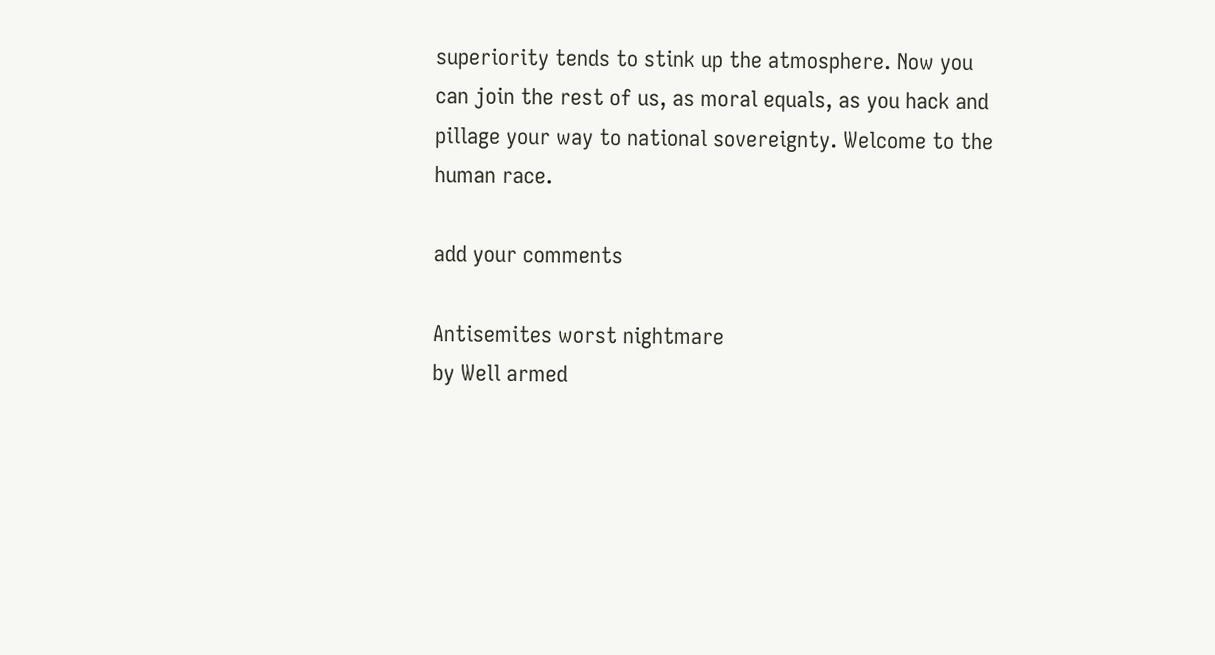superiority tends to stink up the atmosphere. Now you can join the rest of us, as moral equals, as you hack and pillage your way to national sovereignty. Welcome to the human race.

add your comments

Antisemites worst nightmare
by Well armed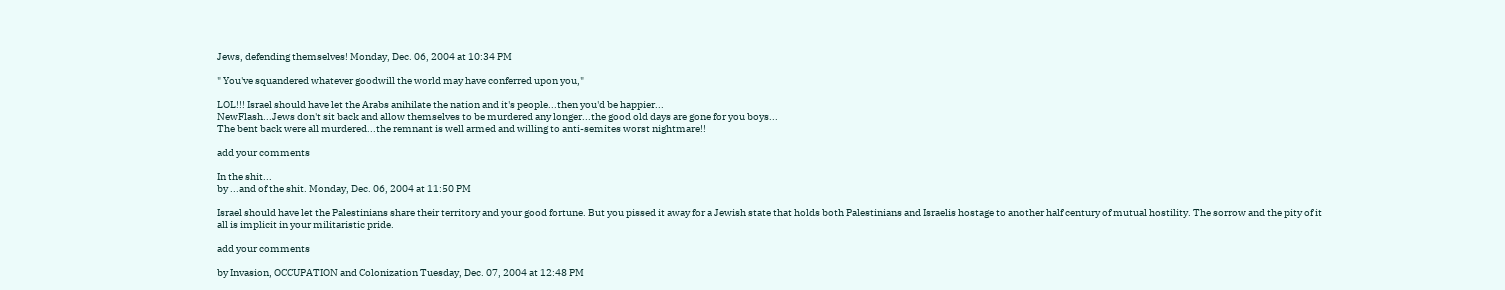Jews, defending themselves! Monday, Dec. 06, 2004 at 10:34 PM

" You've squandered whatever goodwill the world may have conferred upon you,"

LOL!!! Israel should have let the Arabs anihilate the nation and it's people...then you'd be happier...
NewFlash...Jews don't sit back and allow themselves to be murdered any longer...the good old days are gone for you boys...
The bent back were all murdered...the remnant is well armed and willing to anti-semites worst nightmare!!

add your comments

In the shit...
by ...and of the shit. Monday, Dec. 06, 2004 at 11:50 PM

Israel should have let the Palestinians share their territory and your good fortune. But you pissed it away for a Jewish state that holds both Palestinians and Israelis hostage to another half century of mutual hostility. The sorrow and the pity of it all is implicit in your militaristic pride.

add your comments

by Invasion, OCCUPATION and Colonization Tuesday, Dec. 07, 2004 at 12:48 PM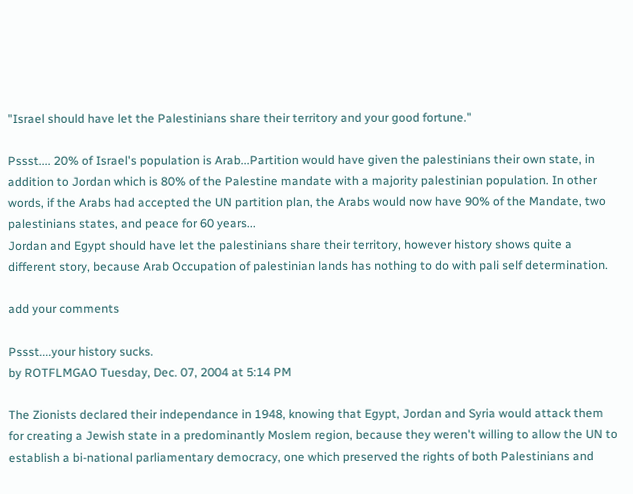"Israel should have let the Palestinians share their territory and your good fortune."

Pssst.... 20% of Israel's population is Arab...Partition would have given the palestinians their own state, in addition to Jordan which is 80% of the Palestine mandate with a majority palestinian population. In other words, if the Arabs had accepted the UN partition plan, the Arabs would now have 90% of the Mandate, two palestinians states, and peace for 60 years...
Jordan and Egypt should have let the palestinians share their territory, however history shows quite a different story, because Arab Occupation of palestinian lands has nothing to do with pali self determination.

add your comments

Pssst....your history sucks.
by ROTFLMGAO Tuesday, Dec. 07, 2004 at 5:14 PM

The Zionists declared their independance in 1948, knowing that Egypt, Jordan and Syria would attack them for creating a Jewish state in a predominantly Moslem region, because they weren't willing to allow the UN to establish a bi-national parliamentary democracy, one which preserved the rights of both Palestinians and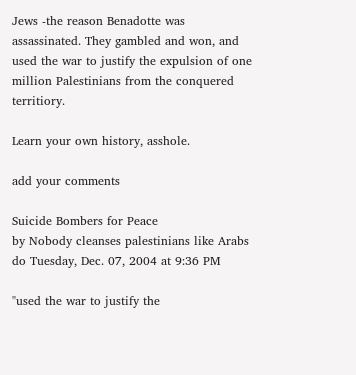Jews -the reason Benadotte was assassinated. They gambled and won, and used the war to justify the expulsion of one million Palestinians from the conquered territiory.

Learn your own history, asshole.

add your comments

Suicide Bombers for Peace
by Nobody cleanses palestinians like Arabs do Tuesday, Dec. 07, 2004 at 9:36 PM

"used the war to justify the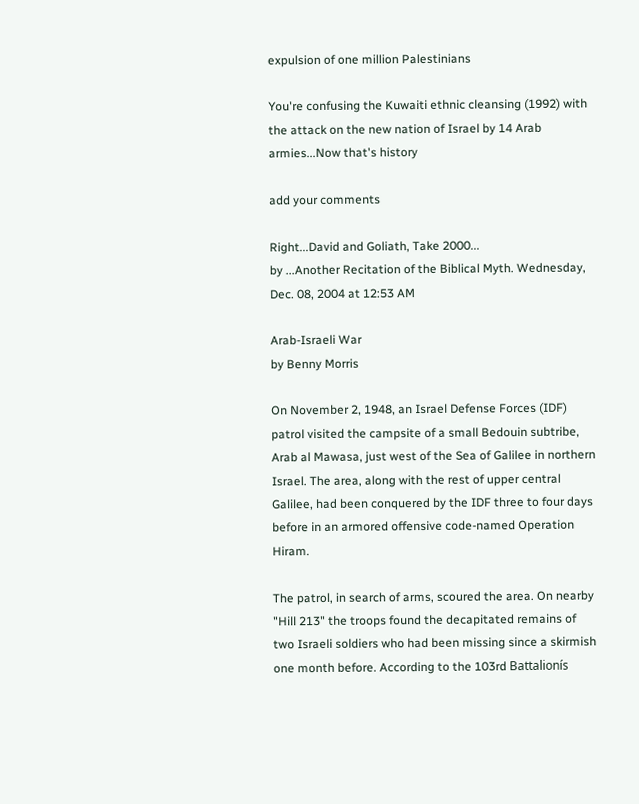expulsion of one million Palestinians

You're confusing the Kuwaiti ethnic cleansing (1992) with the attack on the new nation of Israel by 14 Arab armies...Now that's history

add your comments

Right...David and Goliath, Take 2000...
by ...Another Recitation of the Biblical Myth. Wednesday, Dec. 08, 2004 at 12:53 AM

Arab-Israeli War
by Benny Morris

On November 2, 1948, an Israel Defense Forces (IDF) patrol visited the campsite of a small Bedouin subtribe, Arab al Mawasa, just west of the Sea of Galilee in northern Israel. The area, along with the rest of upper central Galilee, had been conquered by the IDF three to four days before in an armored offensive code-named Operation Hiram.

The patrol, in search of arms, scoured the area. On nearby "Hill 213" the troops found the decapitated remains of two Israeli soldiers who had been missing since a skirmish one month before. According to the 103rd Battalionís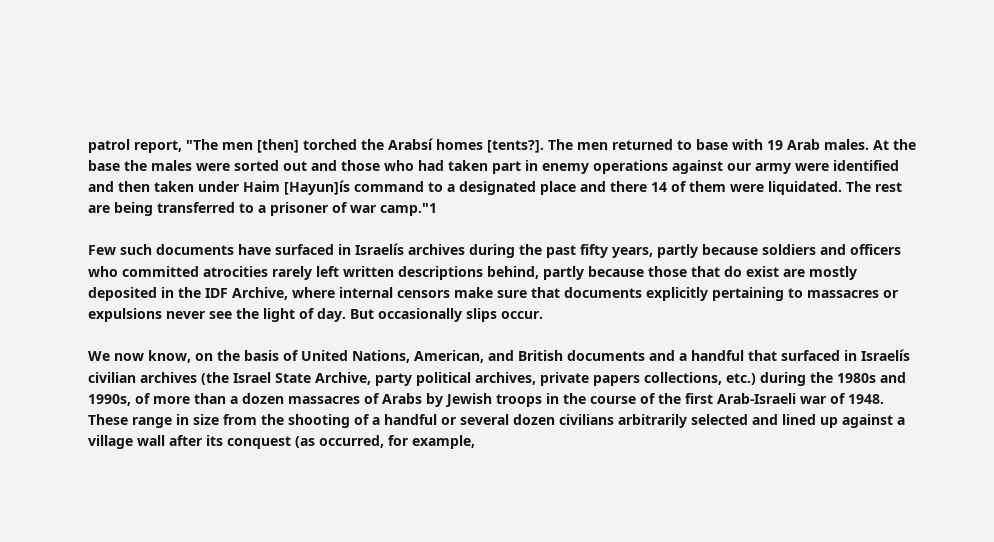patrol report, "The men [then] torched the Arabsí homes [tents?]. The men returned to base with 19 Arab males. At the base the males were sorted out and those who had taken part in enemy operations against our army were identified and then taken under Haim [Hayun]ís command to a designated place and there 14 of them were liquidated. The rest are being transferred to a prisoner of war camp."1

Few such documents have surfaced in Israelís archives during the past fifty years, partly because soldiers and officers who committed atrocities rarely left written descriptions behind, partly because those that do exist are mostly deposited in the IDF Archive, where internal censors make sure that documents explicitly pertaining to massacres or expulsions never see the light of day. But occasionally slips occur.

We now know, on the basis of United Nations, American, and British documents and a handful that surfaced in Israelís civilian archives (the Israel State Archive, party political archives, private papers collections, etc.) during the 1980s and 1990s, of more than a dozen massacres of Arabs by Jewish troops in the course of the first Arab-Israeli war of 1948. These range in size from the shooting of a handful or several dozen civilians arbitrarily selected and lined up against a village wall after its conquest (as occurred, for example,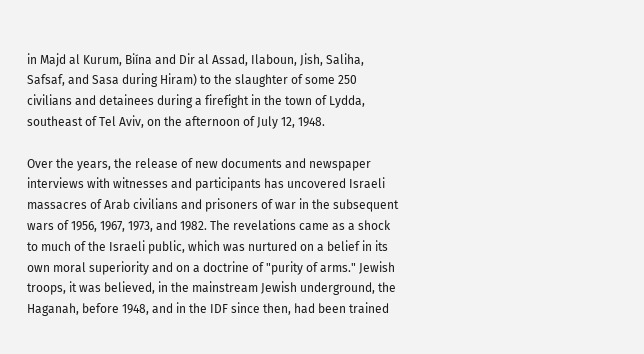in Majd al Kurum, Biína and Dir al Assad, Ilaboun, Jish, Saliha, Safsaf, and Sasa during Hiram) to the slaughter of some 250 civilians and detainees during a firefight in the town of Lydda, southeast of Tel Aviv, on the afternoon of July 12, 1948.

Over the years, the release of new documents and newspaper interviews with witnesses and participants has uncovered Israeli massacres of Arab civilians and prisoners of war in the subsequent wars of 1956, 1967, 1973, and 1982. The revelations came as a shock to much of the Israeli public, which was nurtured on a belief in its own moral superiority and on a doctrine of "purity of arms." Jewish troops, it was believed, in the mainstream Jewish underground, the Haganah, before 1948, and in the IDF since then, had been trained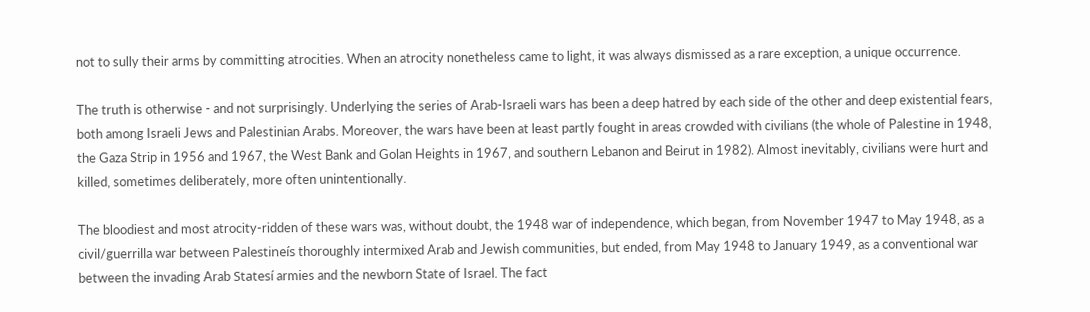not to sully their arms by committing atrocities. When an atrocity nonetheless came to light, it was always dismissed as a rare exception, a unique occurrence.

The truth is otherwise - and not surprisingly. Underlying the series of Arab-Israeli wars has been a deep hatred by each side of the other and deep existential fears, both among Israeli Jews and Palestinian Arabs. Moreover, the wars have been at least partly fought in areas crowded with civilians (the whole of Palestine in 1948, the Gaza Strip in 1956 and 1967, the West Bank and Golan Heights in 1967, and southern Lebanon and Beirut in 1982). Almost inevitably, civilians were hurt and killed, sometimes deliberately, more often unintentionally.

The bloodiest and most atrocity-ridden of these wars was, without doubt, the 1948 war of independence, which began, from November 1947 to May 1948, as a civil/guerrilla war between Palestineís thoroughly intermixed Arab and Jewish communities, but ended, from May 1948 to January 1949, as a conventional war between the invading Arab Statesí armies and the newborn State of Israel. The fact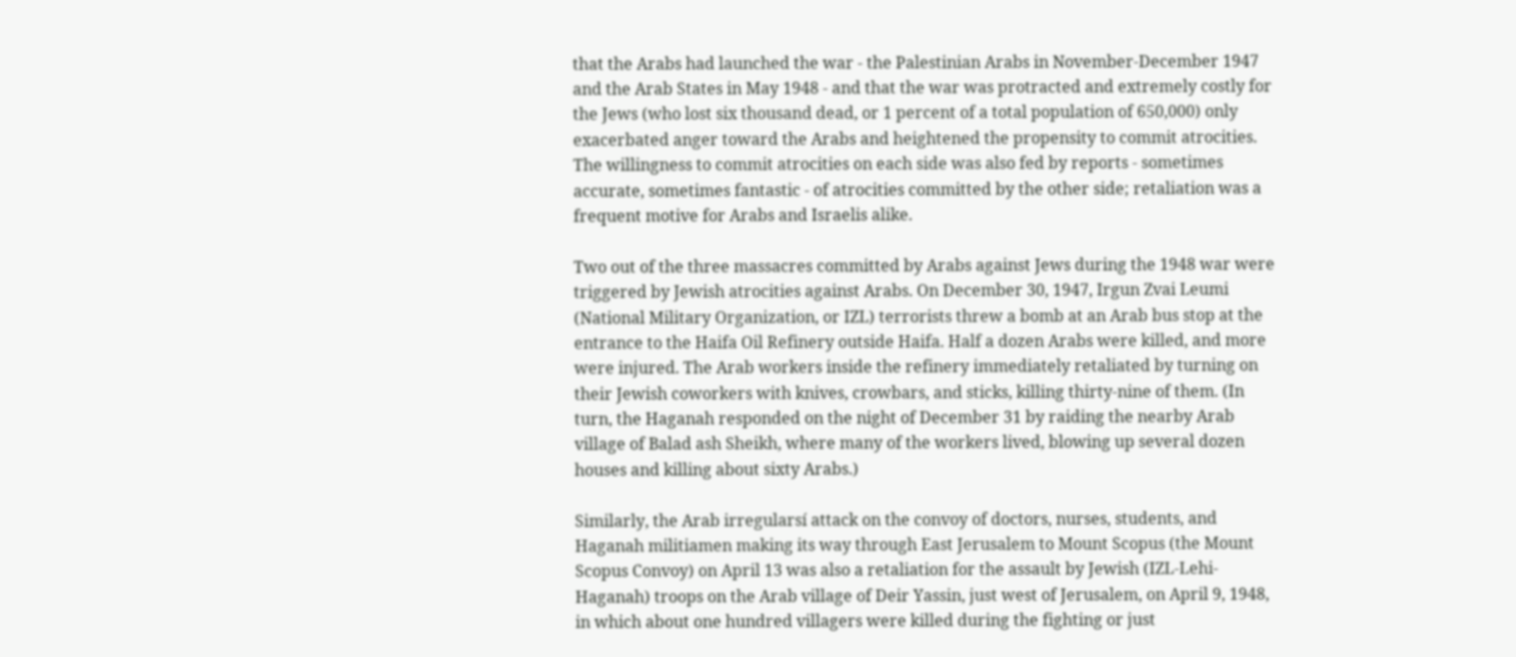that the Arabs had launched the war - the Palestinian Arabs in November-December 1947 and the Arab States in May 1948 - and that the war was protracted and extremely costly for the Jews (who lost six thousand dead, or 1 percent of a total population of 650,000) only exacerbated anger toward the Arabs and heightened the propensity to commit atrocities. The willingness to commit atrocities on each side was also fed by reports - sometimes accurate, sometimes fantastic - of atrocities committed by the other side; retaliation was a frequent motive for Arabs and Israelis alike.

Two out of the three massacres committed by Arabs against Jews during the 1948 war were triggered by Jewish atrocities against Arabs. On December 30, 1947, Irgun Zvai Leumi (National Military Organization, or IZL) terrorists threw a bomb at an Arab bus stop at the entrance to the Haifa Oil Refinery outside Haifa. Half a dozen Arabs were killed, and more were injured. The Arab workers inside the refinery immediately retaliated by turning on their Jewish coworkers with knives, crowbars, and sticks, killing thirty-nine of them. (In turn, the Haganah responded on the night of December 31 by raiding the nearby Arab village of Balad ash Sheikh, where many of the workers lived, blowing up several dozen houses and killing about sixty Arabs.)

Similarly, the Arab irregularsí attack on the convoy of doctors, nurses, students, and Haganah militiamen making its way through East Jerusalem to Mount Scopus (the Mount Scopus Convoy) on April 13 was also a retaliation for the assault by Jewish (IZL-Lehi-Haganah) troops on the Arab village of Deir Yassin, just west of Jerusalem, on April 9, 1948, in which about one hundred villagers were killed during the fighting or just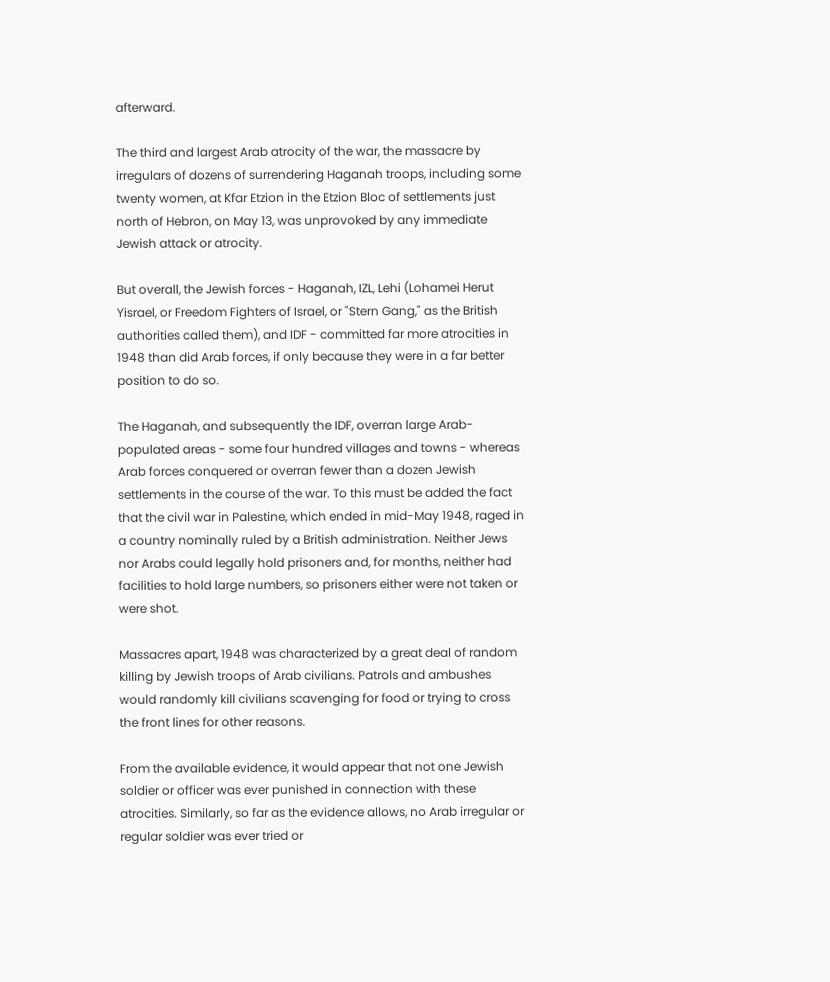afterward.

The third and largest Arab atrocity of the war, the massacre by irregulars of dozens of surrendering Haganah troops, including some twenty women, at Kfar Etzion in the Etzion Bloc of settlements just north of Hebron, on May 13, was unprovoked by any immediate Jewish attack or atrocity.

But overall, the Jewish forces - Haganah, IZL, Lehi (Lohamei Herut Yisrael, or Freedom Fighters of Israel, or "Stern Gang," as the British authorities called them), and IDF - committed far more atrocities in 1948 than did Arab forces, if only because they were in a far better position to do so.

The Haganah, and subsequently the IDF, overran large Arab-populated areas - some four hundred villages and towns - whereas Arab forces conquered or overran fewer than a dozen Jewish settlements in the course of the war. To this must be added the fact that the civil war in Palestine, which ended in mid-May 1948, raged in a country nominally ruled by a British administration. Neither Jews nor Arabs could legally hold prisoners and, for months, neither had facilities to hold large numbers, so prisoners either were not taken or were shot.

Massacres apart, 1948 was characterized by a great deal of random killing by Jewish troops of Arab civilians. Patrols and ambushes would randomly kill civilians scavenging for food or trying to cross the front lines for other reasons.

From the available evidence, it would appear that not one Jewish soldier or officer was ever punished in connection with these atrocities. Similarly, so far as the evidence allows, no Arab irregular or regular soldier was ever tried or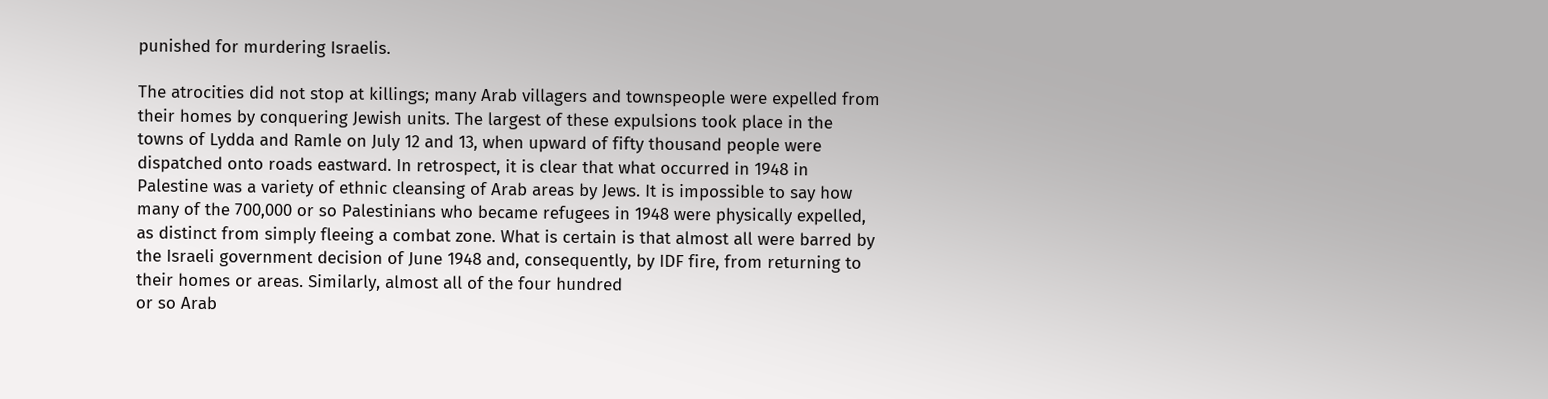punished for murdering Israelis.

The atrocities did not stop at killings; many Arab villagers and townspeople were expelled from their homes by conquering Jewish units. The largest of these expulsions took place in the towns of Lydda and Ramle on July 12 and 13, when upward of fifty thousand people were dispatched onto roads eastward. In retrospect, it is clear that what occurred in 1948 in Palestine was a variety of ethnic cleansing of Arab areas by Jews. It is impossible to say how many of the 700,000 or so Palestinians who became refugees in 1948 were physically expelled, as distinct from simply fleeing a combat zone. What is certain is that almost all were barred by the Israeli government decision of June 1948 and, consequently, by IDF fire, from returning to their homes or areas. Similarly, almost all of the four hundred
or so Arab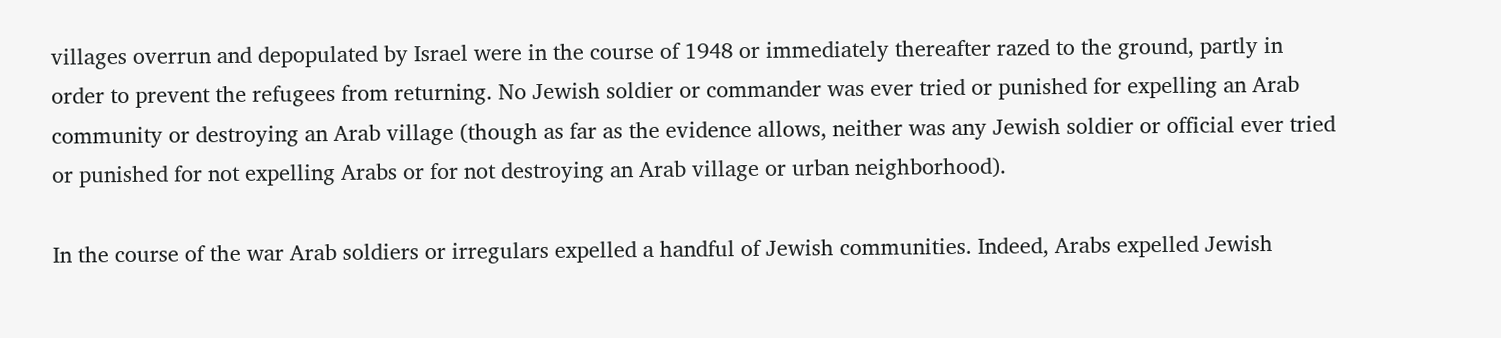villages overrun and depopulated by Israel were in the course of 1948 or immediately thereafter razed to the ground, partly in order to prevent the refugees from returning. No Jewish soldier or commander was ever tried or punished for expelling an Arab community or destroying an Arab village (though as far as the evidence allows, neither was any Jewish soldier or official ever tried or punished for not expelling Arabs or for not destroying an Arab village or urban neighborhood).

In the course of the war Arab soldiers or irregulars expelled a handful of Jewish communities. Indeed, Arabs expelled Jewish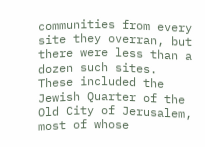communities from every site they overran, but there were less than a dozen such sites. These included the Jewish Quarter of the Old City of Jerusalem, most of whose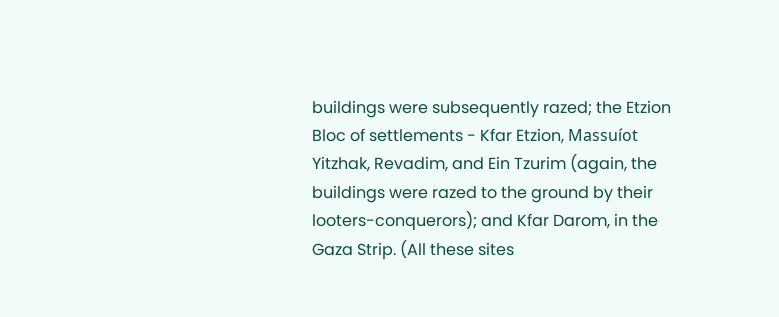buildings were subsequently razed; the Etzion Bloc of settlements - Kfar Etzion, Massuíot Yitzhak, Revadim, and Ein Tzurim (again, the buildings were razed to the ground by their looters-conquerors); and Kfar Darom, in the Gaza Strip. (All these sites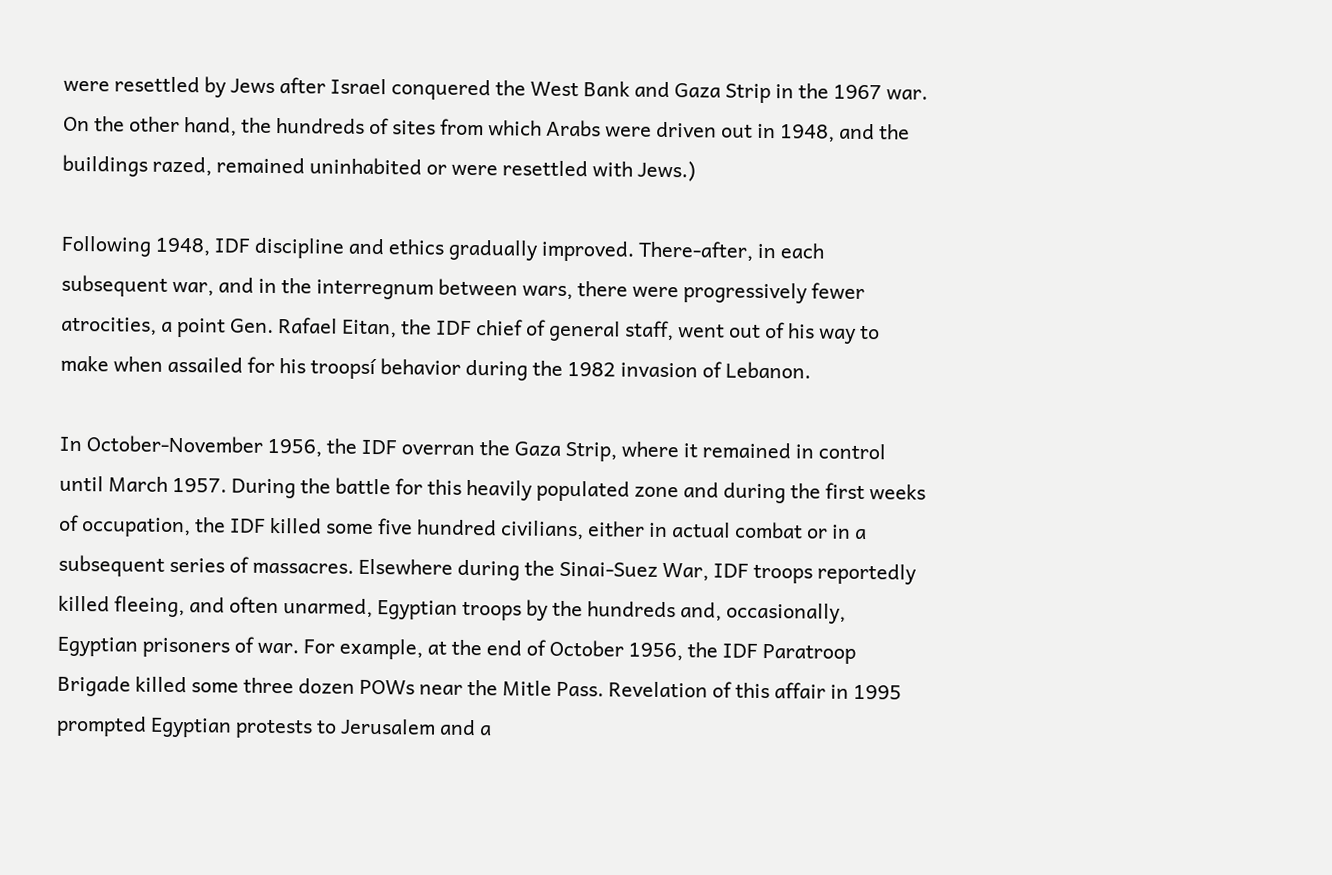were resettled by Jews after Israel conquered the West Bank and Gaza Strip in the 1967 war. On the other hand, the hundreds of sites from which Arabs were driven out in 1948, and the buildings razed, remained uninhabited or were resettled with Jews.)

Following 1948, IDF discipline and ethics gradually improved. There-after, in each subsequent war, and in the interregnum between wars, there were progressively fewer atrocities, a point Gen. Rafael Eitan, the IDF chief of general staff, went out of his way to make when assailed for his troopsí behavior during the 1982 invasion of Lebanon.

In October-November 1956, the IDF overran the Gaza Strip, where it remained in control until March 1957. During the battle for this heavily populated zone and during the first weeks of occupation, the IDF killed some five hundred civilians, either in actual combat or in a subsequent series of massacres. Elsewhere during the Sinai-Suez War, IDF troops reportedly killed fleeing, and often unarmed, Egyptian troops by the hundreds and, occasionally, Egyptian prisoners of war. For example, at the end of October 1956, the IDF Paratroop Brigade killed some three dozen POWs near the Mitle Pass. Revelation of this affair in 1995 prompted Egyptian protests to Jerusalem and a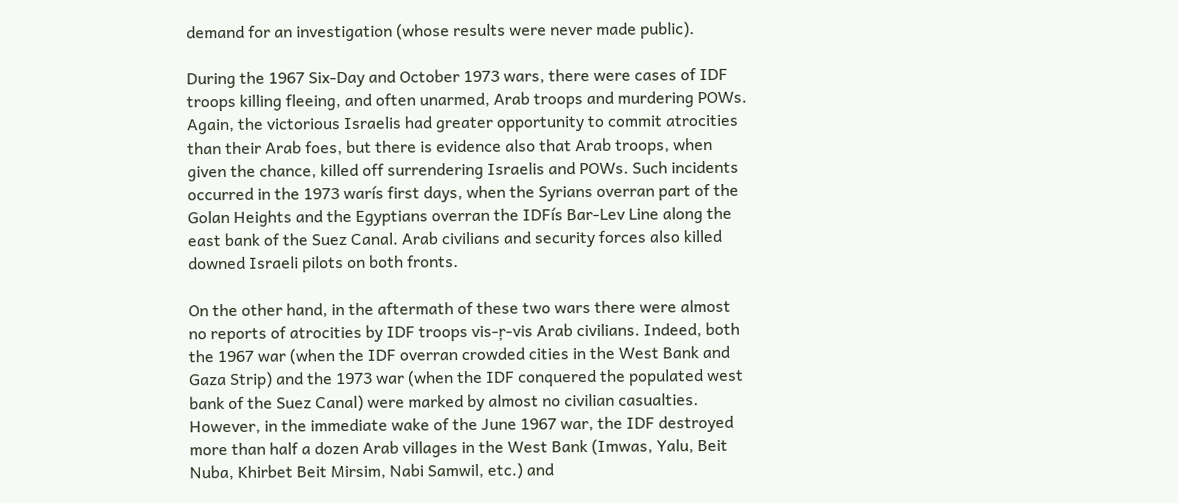demand for an investigation (whose results were never made public).

During the 1967 Six-Day and October 1973 wars, there were cases of IDF troops killing fleeing, and often unarmed, Arab troops and murdering POWs. Again, the victorious Israelis had greater opportunity to commit atrocities than their Arab foes, but there is evidence also that Arab troops, when given the chance, killed off surrendering Israelis and POWs. Such incidents occurred in the 1973 warís first days, when the Syrians overran part of the Golan Heights and the Egyptians overran the IDFís Bar-Lev Line along the east bank of the Suez Canal. Arab civilians and security forces also killed downed Israeli pilots on both fronts.

On the other hand, in the aftermath of these two wars there were almost no reports of atrocities by IDF troops vis-ŗ-vis Arab civilians. Indeed, both the 1967 war (when the IDF overran crowded cities in the West Bank and Gaza Strip) and the 1973 war (when the IDF conquered the populated west bank of the Suez Canal) were marked by almost no civilian casualties. However, in the immediate wake of the June 1967 war, the IDF destroyed more than half a dozen Arab villages in the West Bank (Imwas, Yalu, Beit Nuba, Khirbet Beit Mirsim, Nabi Samwil, etc.) and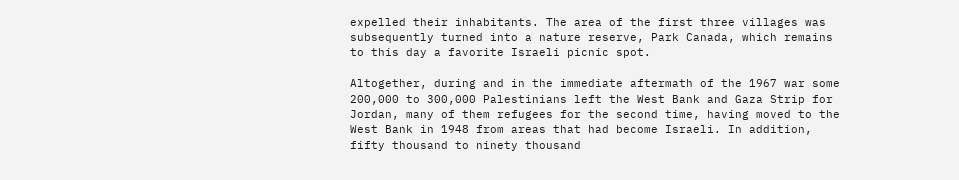expelled their inhabitants. The area of the first three villages was subsequently turned into a nature reserve, Park Canada, which remains to this day a favorite Israeli picnic spot.

Altogether, during and in the immediate aftermath of the 1967 war some 200,000 to 300,000 Palestinians left the West Bank and Gaza Strip for Jordan, many of them refugees for the second time, having moved to the West Bank in 1948 from areas that had become Israeli. In addition, fifty thousand to ninety thousand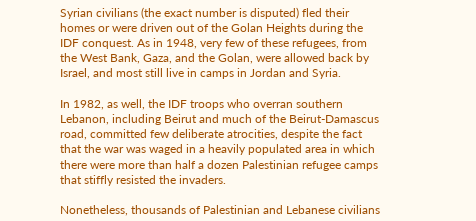Syrian civilians (the exact number is disputed) fled their homes or were driven out of the Golan Heights during the IDF conquest. As in 1948, very few of these refugees, from the West Bank, Gaza, and the Golan, were allowed back by Israel, and most still live in camps in Jordan and Syria.

In 1982, as well, the IDF troops who overran southern Lebanon, including Beirut and much of the Beirut-Damascus road, committed few deliberate atrocities, despite the fact that the war was waged in a heavily populated area in which there were more than half a dozen Palestinian refugee camps that stiffly resisted the invaders.

Nonetheless, thousands of Palestinian and Lebanese civilians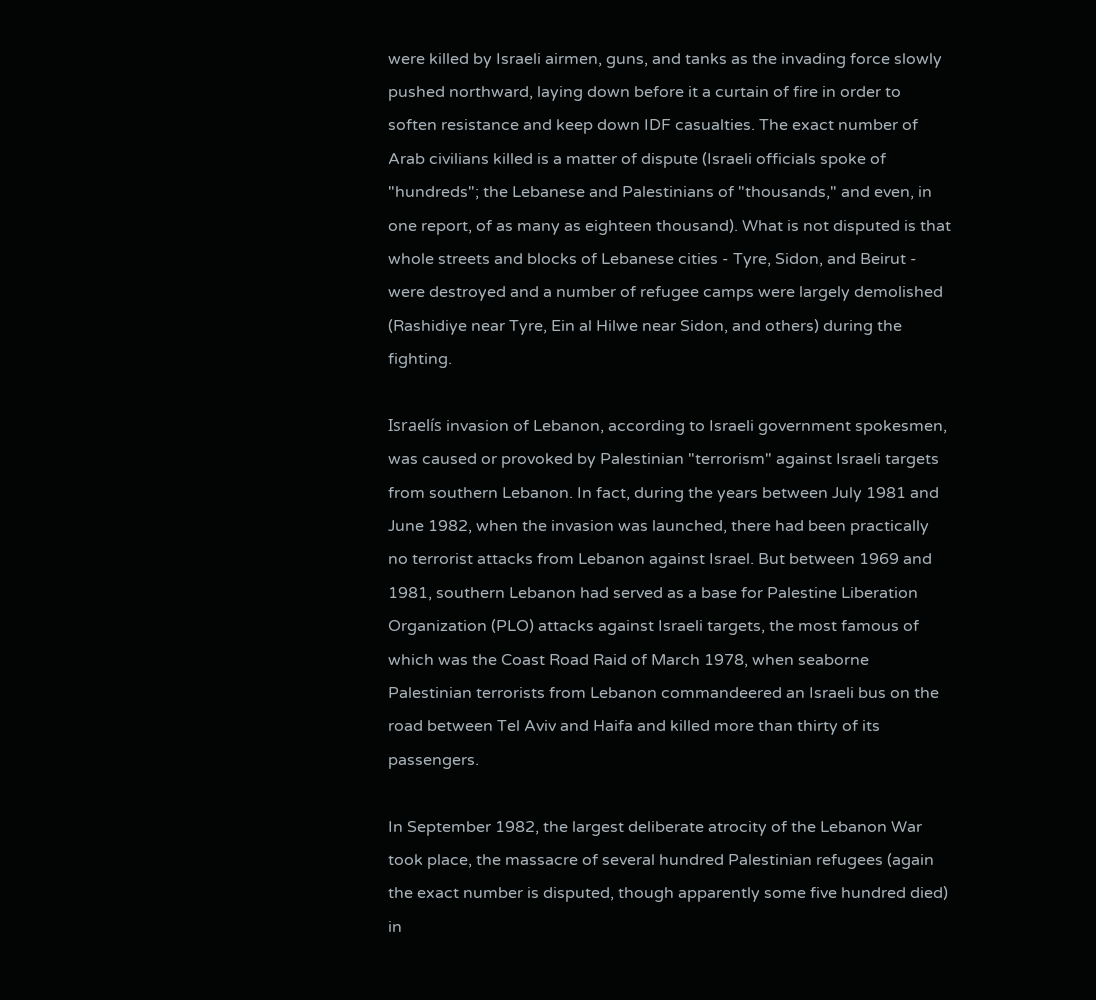were killed by Israeli airmen, guns, and tanks as the invading force slowly pushed northward, laying down before it a curtain of fire in order to soften resistance and keep down IDF casualties. The exact number of Arab civilians killed is a matter of dispute (Israeli officials spoke of "hundreds"; the Lebanese and Palestinians of "thousands," and even, in one report, of as many as eighteen thousand). What is not disputed is that whole streets and blocks of Lebanese cities - Tyre, Sidon, and Beirut - were destroyed and a number of refugee camps were largely demolished (Rashidiye near Tyre, Ein al Hilwe near Sidon, and others) during the fighting.

Israelís invasion of Lebanon, according to Israeli government spokesmen, was caused or provoked by Palestinian "terrorism" against Israeli targets from southern Lebanon. In fact, during the years between July 1981 and June 1982, when the invasion was launched, there had been practically no terrorist attacks from Lebanon against Israel. But between 1969 and 1981, southern Lebanon had served as a base for Palestine Liberation Organization (PLO) attacks against Israeli targets, the most famous of which was the Coast Road Raid of March 1978, when seaborne Palestinian terrorists from Lebanon commandeered an Israeli bus on the road between Tel Aviv and Haifa and killed more than thirty of its passengers.

In September 1982, the largest deliberate atrocity of the Lebanon War took place, the massacre of several hundred Palestinian refugees (again the exact number is disputed, though apparently some five hundred died) in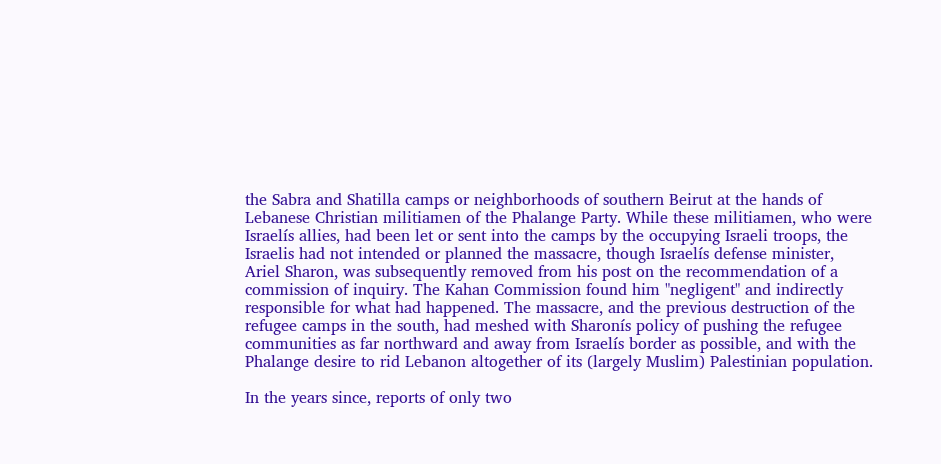the Sabra and Shatilla camps or neighborhoods of southern Beirut at the hands of Lebanese Christian militiamen of the Phalange Party. While these militiamen, who were Israelís allies, had been let or sent into the camps by the occupying Israeli troops, the Israelis had not intended or planned the massacre, though Israelís defense minister, Ariel Sharon, was subsequently removed from his post on the recommendation of a commission of inquiry. The Kahan Commission found him "negligent" and indirectly responsible for what had happened. The massacre, and the previous destruction of the refugee camps in the south, had meshed with Sharonís policy of pushing the refugee communities as far northward and away from Israelís border as possible, and with the Phalange desire to rid Lebanon altogether of its (largely Muslim) Palestinian population.

In the years since, reports of only two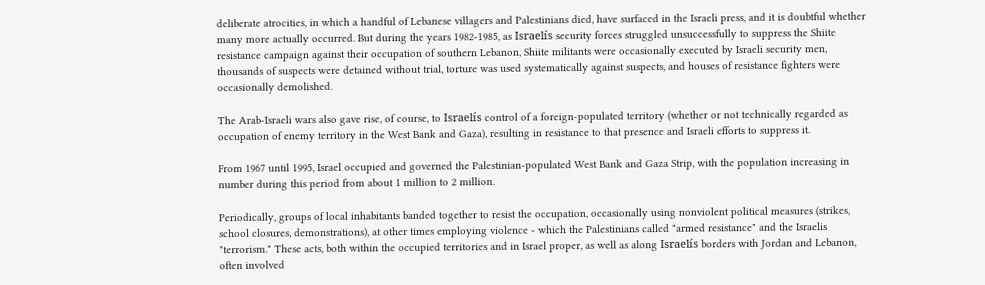deliberate atrocities, in which a handful of Lebanese villagers and Palestinians died, have surfaced in the Israeli press, and it is doubtful whether many more actually occurred. But during the years 1982-1985, as Israelís security forces struggled unsuccessfully to suppress the Shiite resistance campaign against their occupation of southern Lebanon, Shiite militants were occasionally executed by Israeli security men, thousands of suspects were detained without trial, torture was used systematically against suspects, and houses of resistance fighters were occasionally demolished.

The Arab-Israeli wars also gave rise, of course, to Israelís control of a foreign-populated territory (whether or not technically regarded as occupation of enemy territory in the West Bank and Gaza), resulting in resistance to that presence and Israeli efforts to suppress it.

From 1967 until 1995, Israel occupied and governed the Palestinian-populated West Bank and Gaza Strip, with the population increasing in number during this period from about 1 million to 2 million.

Periodically, groups of local inhabitants banded together to resist the occupation, occasionally using nonviolent political measures (strikes, school closures, demonstrations), at other times employing violence - which the Palestinians called "armed resistance" and the Israelis "terrorism." These acts, both within the occupied territories and in Israel proper, as well as along Israelís borders with Jordan and Lebanon, often involved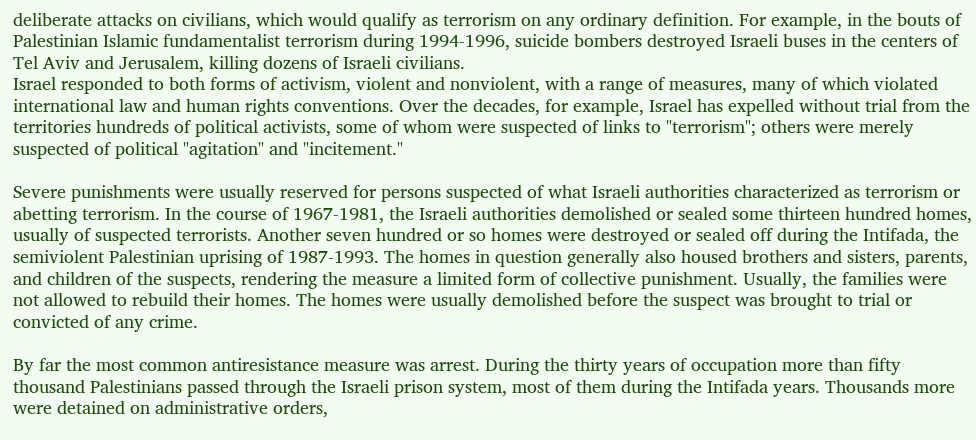deliberate attacks on civilians, which would qualify as terrorism on any ordinary definition. For example, in the bouts of Palestinian Islamic fundamentalist terrorism during 1994-1996, suicide bombers destroyed Israeli buses in the centers of Tel Aviv and Jerusalem, killing dozens of Israeli civilians.
Israel responded to both forms of activism, violent and nonviolent, with a range of measures, many of which violated international law and human rights conventions. Over the decades, for example, Israel has expelled without trial from the territories hundreds of political activists, some of whom were suspected of links to "terrorism"; others were merely suspected of political "agitation" and "incitement."

Severe punishments were usually reserved for persons suspected of what Israeli authorities characterized as terrorism or abetting terrorism. In the course of 1967-1981, the Israeli authorities demolished or sealed some thirteen hundred homes, usually of suspected terrorists. Another seven hundred or so homes were destroyed or sealed off during the Intifada, the semiviolent Palestinian uprising of 1987-1993. The homes in question generally also housed brothers and sisters, parents, and children of the suspects, rendering the measure a limited form of collective punishment. Usually, the families were not allowed to rebuild their homes. The homes were usually demolished before the suspect was brought to trial or convicted of any crime.

By far the most common antiresistance measure was arrest. During the thirty years of occupation more than fifty thousand Palestinians passed through the Israeli prison system, most of them during the Intifada years. Thousands more were detained on administrative orders,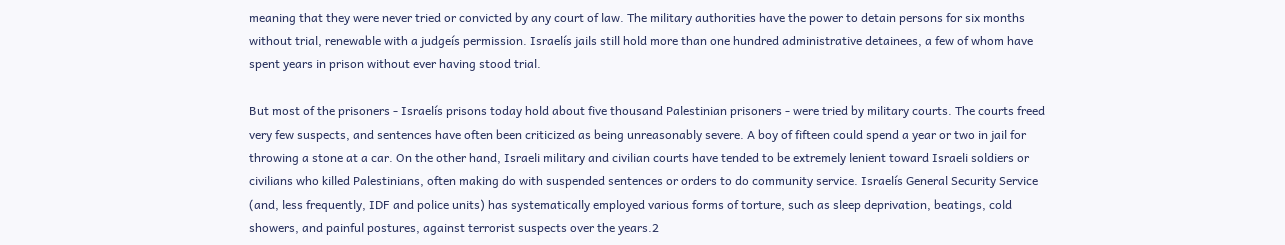meaning that they were never tried or convicted by any court of law. The military authorities have the power to detain persons for six months without trial, renewable with a judgeís permission. Israelís jails still hold more than one hundred administrative detainees, a few of whom have spent years in prison without ever having stood trial.

But most of the prisoners - Israelís prisons today hold about five thousand Palestinian prisoners - were tried by military courts. The courts freed very few suspects, and sentences have often been criticized as being unreasonably severe. A boy of fifteen could spend a year or two in jail for throwing a stone at a car. On the other hand, Israeli military and civilian courts have tended to be extremely lenient toward Israeli soldiers or civilians who killed Palestinians, often making do with suspended sentences or orders to do community service. Israelís General Security Service (and, less frequently, IDF and police units) has systematically employed various forms of torture, such as sleep deprivation, beatings, cold showers, and painful postures, against terrorist suspects over the years.2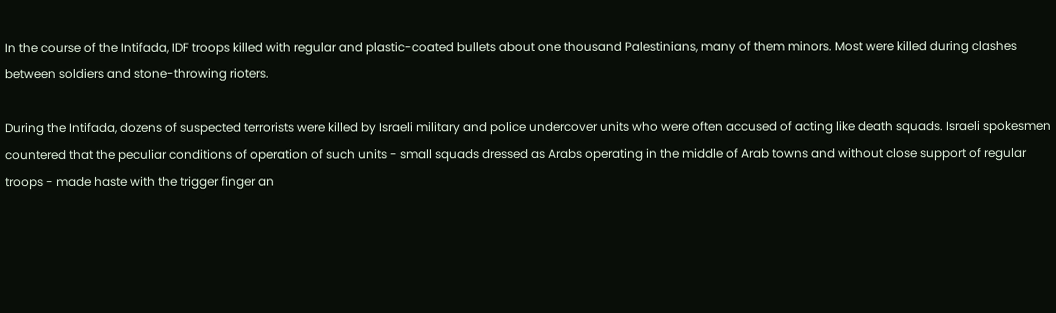In the course of the Intifada, IDF troops killed with regular and plastic-coated bullets about one thousand Palestinians, many of them minors. Most were killed during clashes between soldiers and stone-throwing rioters.

During the Intifada, dozens of suspected terrorists were killed by Israeli military and police undercover units who were often accused of acting like death squads. Israeli spokesmen countered that the peculiar conditions of operation of such units - small squads dressed as Arabs operating in the middle of Arab towns and without close support of regular troops - made haste with the trigger finger an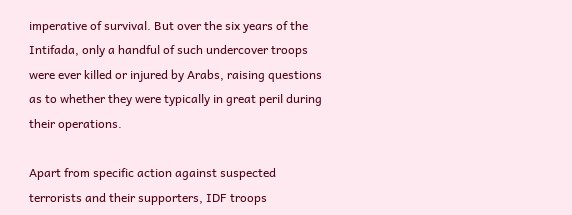imperative of survival. But over the six years of the Intifada, only a handful of such undercover troops were ever killed or injured by Arabs, raising questions as to whether they were typically in great peril during their operations.

Apart from specific action against suspected terrorists and their supporters, IDF troops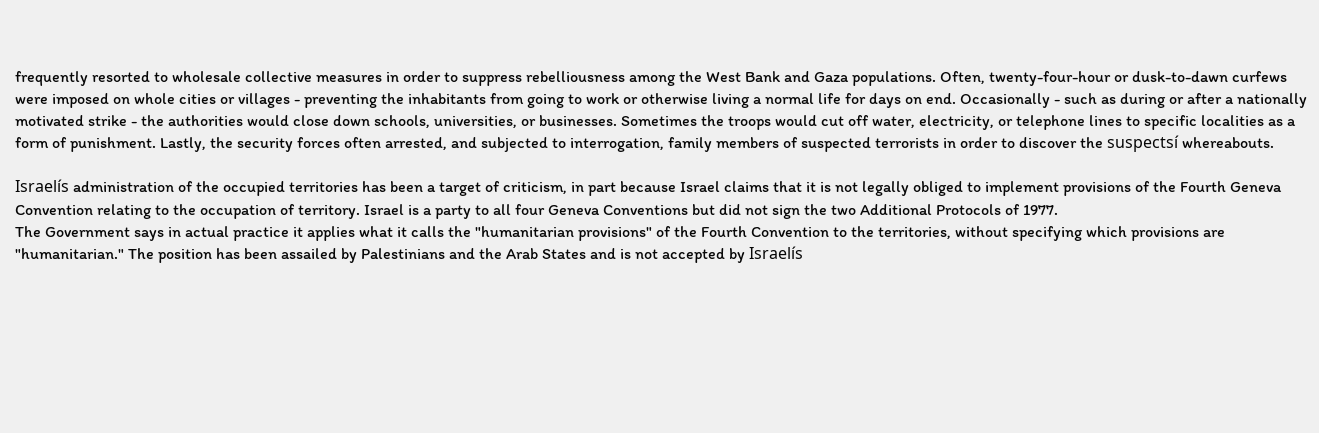frequently resorted to wholesale collective measures in order to suppress rebelliousness among the West Bank and Gaza populations. Often, twenty-four-hour or dusk-to-dawn curfews were imposed on whole cities or villages - preventing the inhabitants from going to work or otherwise living a normal life for days on end. Occasionally - such as during or after a nationally motivated strike - the authorities would close down schools, universities, or businesses. Sometimes the troops would cut off water, electricity, or telephone lines to specific localities as a form of punishment. Lastly, the security forces often arrested, and subjected to interrogation, family members of suspected terrorists in order to discover the suspectsí whereabouts.

Israelís administration of the occupied territories has been a target of criticism, in part because Israel claims that it is not legally obliged to implement provisions of the Fourth Geneva Convention relating to the occupation of territory. Israel is a party to all four Geneva Conventions but did not sign the two Additional Protocols of 1977.
The Government says in actual practice it applies what it calls the "humanitarian provisions" of the Fourth Convention to the territories, without specifying which provisions are "humanitarian." The position has been assailed by Palestinians and the Arab States and is not accepted by Israelís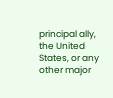principal ally, the United States, or any other major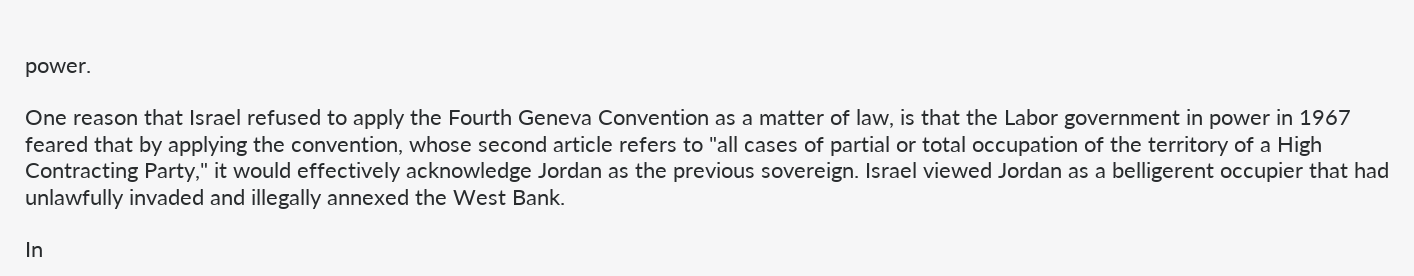power.

One reason that Israel refused to apply the Fourth Geneva Convention as a matter of law, is that the Labor government in power in 1967 feared that by applying the convention, whose second article refers to "all cases of partial or total occupation of the territory of a High Contracting Party," it would effectively acknowledge Jordan as the previous sovereign. Israel viewed Jordan as a belligerent occupier that had unlawfully invaded and illegally annexed the West Bank.

In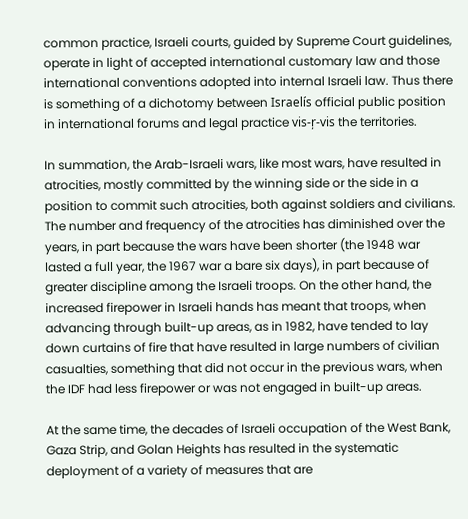common practice, Israeli courts, guided by Supreme Court guidelines, operate in light of accepted international customary law and those international conventions adopted into internal Israeli law. Thus there is something of a dichotomy between Israelís official public position in international forums and legal practice vis-ŗ-vis the territories.

In summation, the Arab-Israeli wars, like most wars, have resulted in atrocities, mostly committed by the winning side or the side in a position to commit such atrocities, both against soldiers and civilians. The number and frequency of the atrocities has diminished over the years, in part because the wars have been shorter (the 1948 war lasted a full year, the 1967 war a bare six days), in part because of greater discipline among the Israeli troops. On the other hand, the increased firepower in Israeli hands has meant that troops, when advancing through built-up areas, as in 1982, have tended to lay down curtains of fire that have resulted in large numbers of civilian casualties, something that did not occur in the previous wars, when the IDF had less firepower or was not engaged in built-up areas.

At the same time, the decades of Israeli occupation of the West Bank, Gaza Strip, and Golan Heights has resulted in the systematic deployment of a variety of measures that are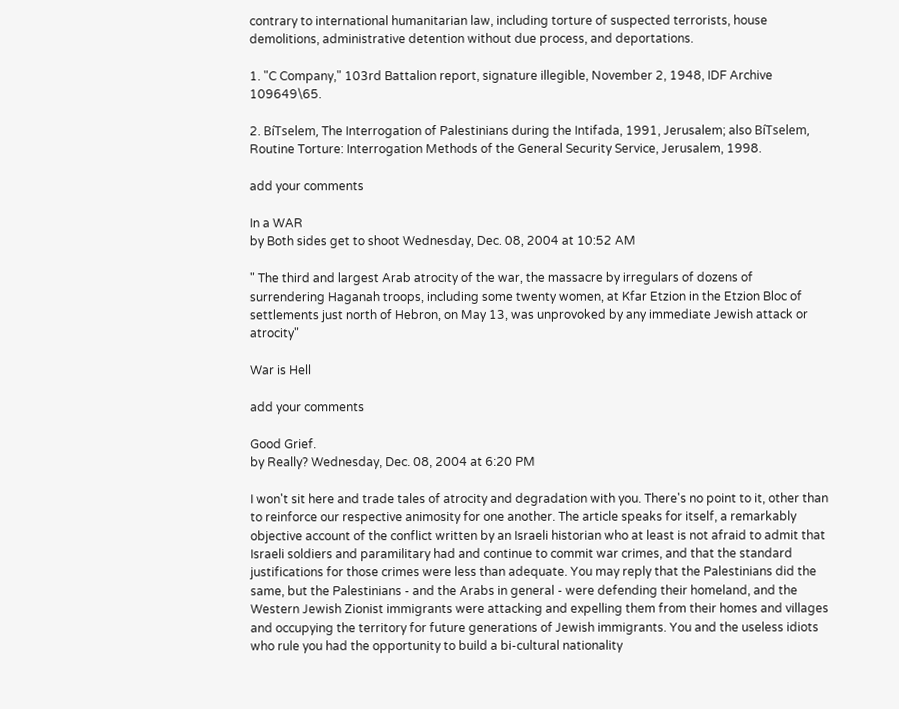contrary to international humanitarian law, including torture of suspected terrorists, house demolitions, administrative detention without due process, and deportations.

1. "C Company," 103rd Battalion report, signature illegible, November 2, 1948, IDF Archive 109649\65.

2. BíTselem, The Interrogation of Palestinians during the Intifada, 1991, Jerusalem; also BíTselem, Routine Torture: Interrogation Methods of the General Security Service, Jerusalem, 1998.

add your comments

In a WAR
by Both sides get to shoot Wednesday, Dec. 08, 2004 at 10:52 AM

" The third and largest Arab atrocity of the war, the massacre by irregulars of dozens of surrendering Haganah troops, including some twenty women, at Kfar Etzion in the Etzion Bloc of settlements just north of Hebron, on May 13, was unprovoked by any immediate Jewish attack or atrocity"

War is Hell

add your comments

Good Grief.
by Really? Wednesday, Dec. 08, 2004 at 6:20 PM

I won't sit here and trade tales of atrocity and degradation with you. There's no point to it, other than to reinforce our respective animosity for one another. The article speaks for itself, a remarkably objective account of the conflict written by an Israeli historian who at least is not afraid to admit that Israeli soldiers and paramilitary had and continue to commit war crimes, and that the standard justifications for those crimes were less than adequate. You may reply that the Palestinians did the same, but the Palestinians - and the Arabs in general - were defending their homeland, and the Western Jewish Zionist immigrants were attacking and expelling them from their homes and villages and occupying the territory for future generations of Jewish immigrants. You and the useless idiots who rule you had the opportunity to build a bi-cultural nationality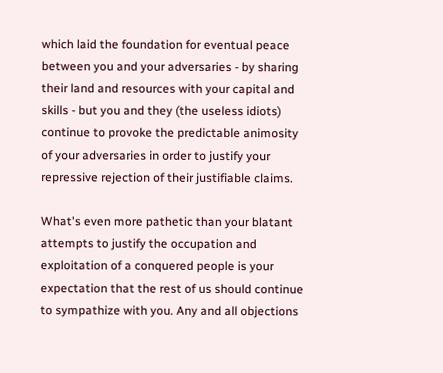which laid the foundation for eventual peace between you and your adversaries - by sharing their land and resources with your capital and skills - but you and they (the useless idiots) continue to provoke the predictable animosity of your adversaries in order to justify your repressive rejection of their justifiable claims.

What's even more pathetic than your blatant attempts to justify the occupation and exploitation of a conquered people is your expectation that the rest of us should continue to sympathize with you. Any and all objections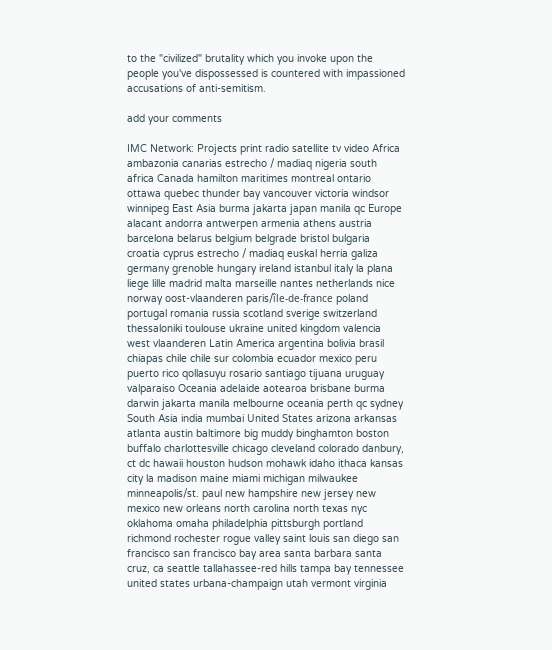to the "civilized" brutality which you invoke upon the people you've dispossessed is countered with impassioned accusations of anti-semitism.

add your comments

IMC Network: Projects print radio satellite tv video Africa ambazonia canarias estrecho / madiaq nigeria south africa Canada hamilton maritimes montreal ontario ottawa quebec thunder bay vancouver victoria windsor winnipeg East Asia burma jakarta japan manila qc Europe alacant andorra antwerpen armenia athens austria barcelona belarus belgium belgrade bristol bulgaria croatia cyprus estrecho / madiaq euskal herria galiza germany grenoble hungary ireland istanbul italy la plana liege lille madrid malta marseille nantes netherlands nice norway oost-vlaanderen paris/île-de-france poland portugal romania russia scotland sverige switzerland thessaloniki toulouse ukraine united kingdom valencia west vlaanderen Latin America argentina bolivia brasil chiapas chile chile sur colombia ecuador mexico peru puerto rico qollasuyu rosario santiago tijuana uruguay valparaiso Oceania adelaide aotearoa brisbane burma darwin jakarta manila melbourne oceania perth qc sydney South Asia india mumbai United States arizona arkansas atlanta austin baltimore big muddy binghamton boston buffalo charlottesville chicago cleveland colorado danbury, ct dc hawaii houston hudson mohawk idaho ithaca kansas city la madison maine miami michigan milwaukee minneapolis/st. paul new hampshire new jersey new mexico new orleans north carolina north texas nyc oklahoma omaha philadelphia pittsburgh portland richmond rochester rogue valley saint louis san diego san francisco san francisco bay area santa barbara santa cruz, ca seattle tallahassee-red hills tampa bay tennessee united states urbana-champaign utah vermont virginia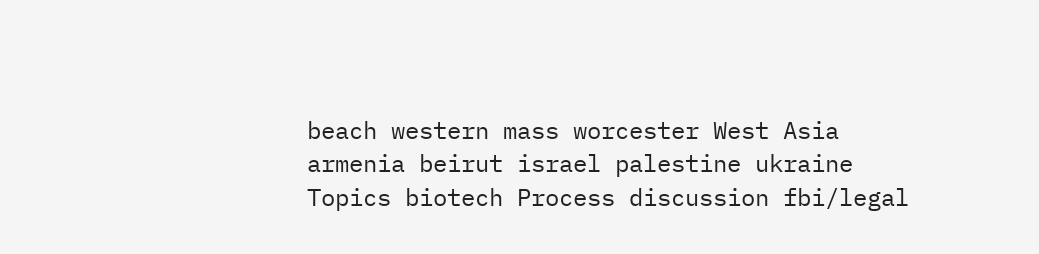beach western mass worcester West Asia armenia beirut israel palestine ukraine Topics biotech Process discussion fbi/legal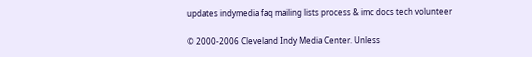updates indymedia faq mailing lists process & imc docs tech volunteer

© 2000-2006 Cleveland Indy Media Center. Unless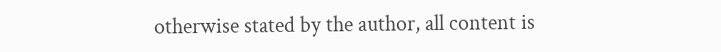otherwise stated by the author, all content is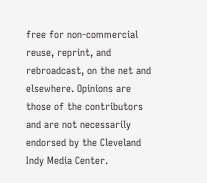free for non-commercial reuse, reprint, and rebroadcast, on the net and elsewhere. Opinions are those of the contributors and are not necessarily endorsed by the Cleveland Indy Media Center.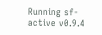Running sf-active v0.9.4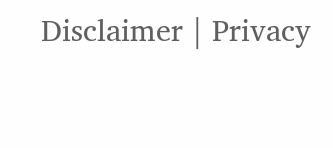Disclaimer | Privacy